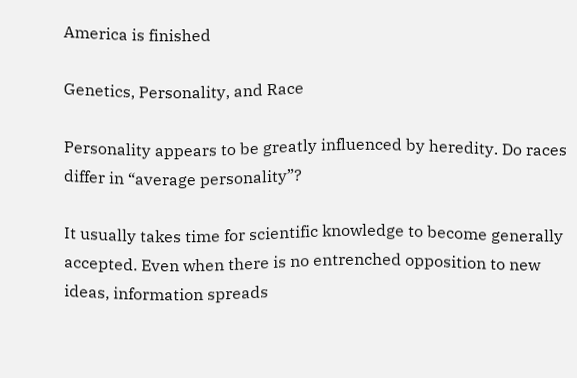America is finished

Genetics, Personality, and Race

Personality appears to be greatly influenced by heredity. Do races differ in “average personality”?

It usually takes time for scientific knowledge to become generally accepted. Even when there is no entrenched opposition to new ideas, information spreads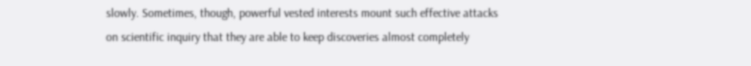slowly. Sometimes, though, powerful vested interests mount such effective attacks on scientific inquiry that they are able to keep discoveries almost completely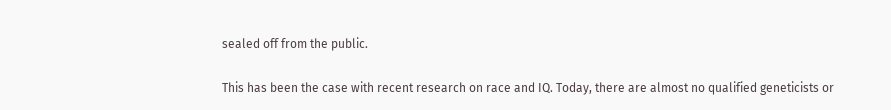sealed off from the public.

This has been the case with recent research on race and IQ. Today, there are almost no qualified geneticists or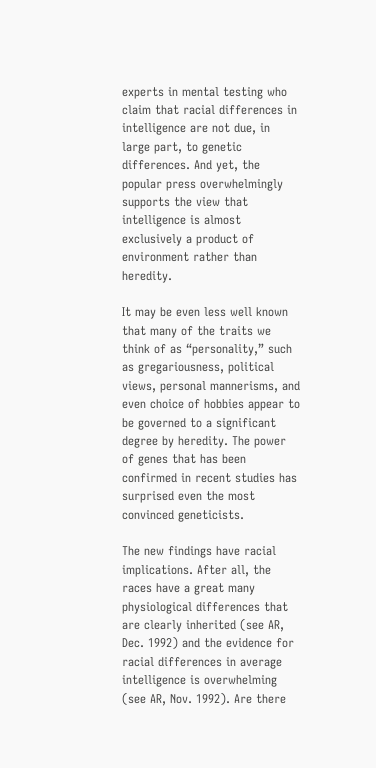experts in mental testing who claim that racial differences in intelligence are not due, in large part, to genetic differences. And yet, the popular press overwhelmingly supports the view that intelligence is almost exclusively a product of environment rather than heredity.

It may be even less well known that many of the traits we think of as “personality,” such as gregariousness, political views, personal mannerisms, and even choice of hobbies appear to be governed to a significant degree by heredity. The power of genes that has been confirmed in recent studies has surprised even the most convinced geneticists.

The new findings have racial implications. After all, the races have a great many physiological differences that are clearly inherited (see AR, Dec. 1992) and the evidence for racial differences in average intelligence is overwhelming (see AR, Nov. 1992). Are there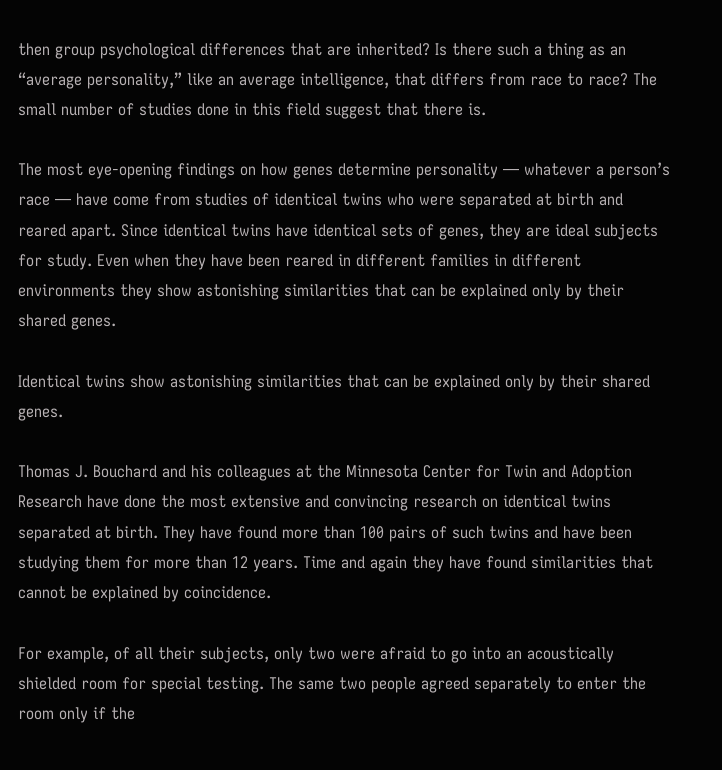then group psychological differences that are inherited? Is there such a thing as an “average personality,” like an average intelligence, that differs from race to race? The small number of studies done in this field suggest that there is.

The most eye-opening findings on how genes determine personality — whatever a person’s race — have come from studies of identical twins who were separated at birth and reared apart. Since identical twins have identical sets of genes, they are ideal subjects for study. Even when they have been reared in different families in different environments they show astonishing similarities that can be explained only by their shared genes.

Identical twins show astonishing similarities that can be explained only by their shared genes.

Thomas J. Bouchard and his colleagues at the Minnesota Center for Twin and Adoption Research have done the most extensive and convincing research on identical twins separated at birth. They have found more than 100 pairs of such twins and have been studying them for more than 12 years. Time and again they have found similarities that cannot be explained by coincidence.

For example, of all their subjects, only two were afraid to go into an acoustically shielded room for special testing. The same two people agreed separately to enter the room only if the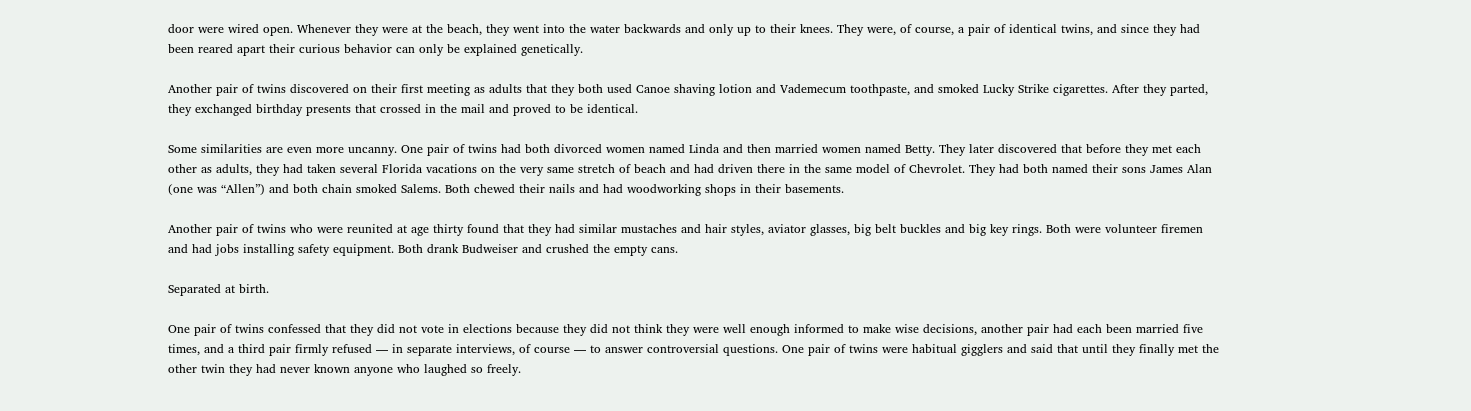door were wired open. Whenever they were at the beach, they went into the water backwards and only up to their knees. They were, of course, a pair of identical twins, and since they had been reared apart their curious behavior can only be explained genetically.

Another pair of twins discovered on their first meeting as adults that they both used Canoe shaving lotion and Vademecum toothpaste, and smoked Lucky Strike cigarettes. After they parted, they exchanged birthday presents that crossed in the mail and proved to be identical.

Some similarities are even more uncanny. One pair of twins had both divorced women named Linda and then married women named Betty. They later discovered that before they met each other as adults, they had taken several Florida vacations on the very same stretch of beach and had driven there in the same model of Chevrolet. They had both named their sons James Alan (one was “Allen”) and both chain smoked Salems. Both chewed their nails and had woodworking shops in their basements.

Another pair of twins who were reunited at age thirty found that they had similar mustaches and hair styles, aviator glasses, big belt buckles and big key rings. Both were volunteer firemen and had jobs installing safety equipment. Both drank Budweiser and crushed the empty cans.

Separated at birth.

One pair of twins confessed that they did not vote in elections because they did not think they were well enough informed to make wise decisions, another pair had each been married five times, and a third pair firmly refused — in separate interviews, of course — to answer controversial questions. One pair of twins were habitual gigglers and said that until they finally met the other twin they had never known anyone who laughed so freely.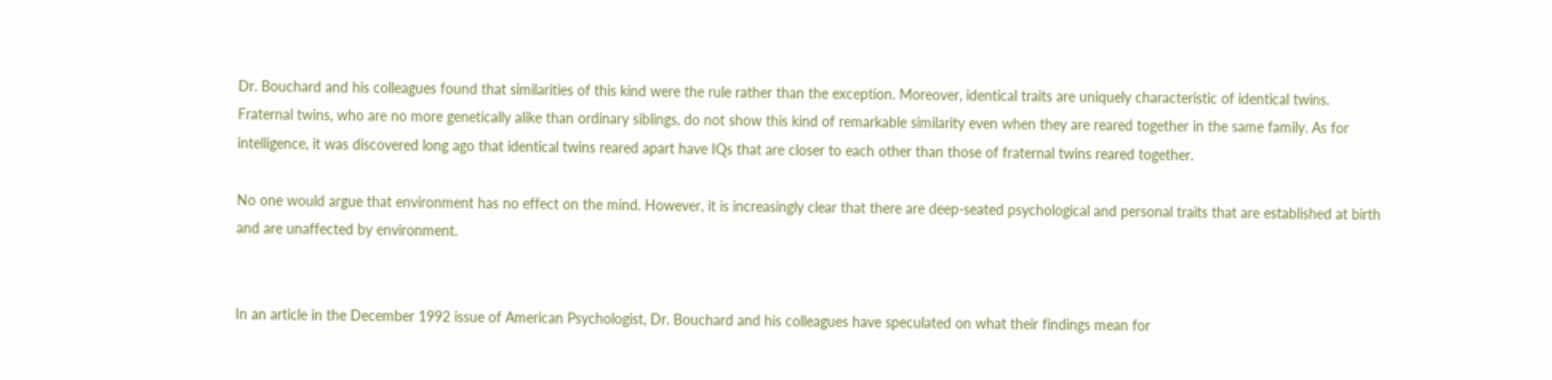Dr. Bouchard and his colleagues found that similarities of this kind were the rule rather than the exception. Moreover, identical traits are uniquely characteristic of identical twins. Fraternal twins, who are no more genetically alike than ordinary siblings, do not show this kind of remarkable similarity even when they are reared together in the same family. As for intelligence, it was discovered long ago that identical twins reared apart have IQs that are closer to each other than those of fraternal twins reared together.

No one would argue that environment has no effect on the mind. However, it is increasingly clear that there are deep-seated psychological and personal traits that are established at birth and are unaffected by environment.


In an article in the December 1992 issue of American Psychologist, Dr. Bouchard and his colleagues have speculated on what their findings mean for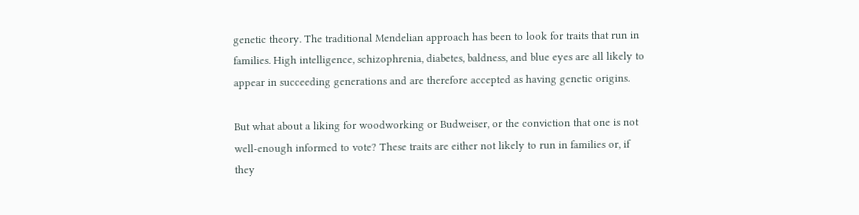genetic theory. The traditional Mendelian approach has been to look for traits that run in families. High intelligence, schizophrenia, diabetes, baldness, and blue eyes are all likely to appear in succeeding generations and are therefore accepted as having genetic origins.

But what about a liking for woodworking or Budweiser, or the conviction that one is not well-enough informed to vote? These traits are either not likely to run in families or, if they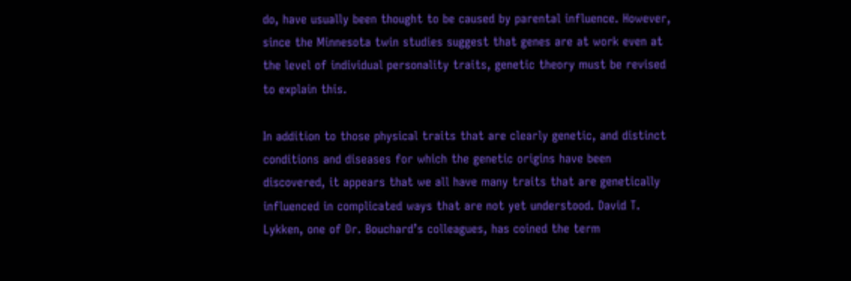do, have usually been thought to be caused by parental influence. However, since the Minnesota twin studies suggest that genes are at work even at the level of individual personality traits, genetic theory must be revised to explain this.

In addition to those physical traits that are clearly genetic, and distinct conditions and diseases for which the genetic origins have been discovered, it appears that we all have many traits that are genetically influenced in complicated ways that are not yet understood. David T. Lykken, one of Dr. Bouchard’s colleagues, has coined the term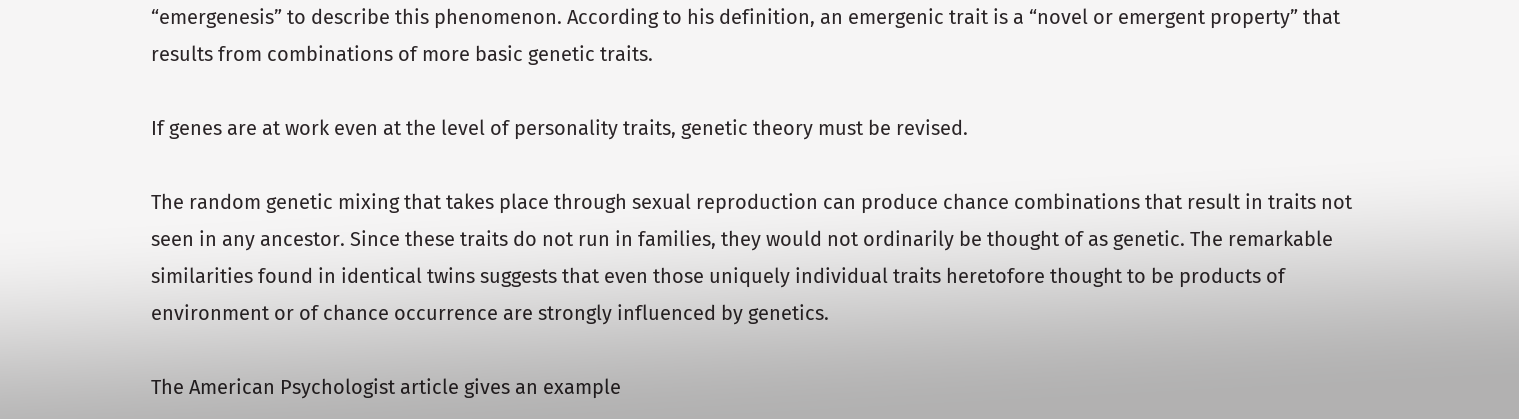“emergenesis” to describe this phenomenon. According to his definition, an emergenic trait is a “novel or emergent property” that results from combinations of more basic genetic traits.

If genes are at work even at the level of personality traits, genetic theory must be revised.

The random genetic mixing that takes place through sexual reproduction can produce chance combinations that result in traits not seen in any ancestor. Since these traits do not run in families, they would not ordinarily be thought of as genetic. The remarkable similarities found in identical twins suggests that even those uniquely individual traits heretofore thought to be products of environment or of chance occurrence are strongly influenced by genetics.

The American Psychologist article gives an example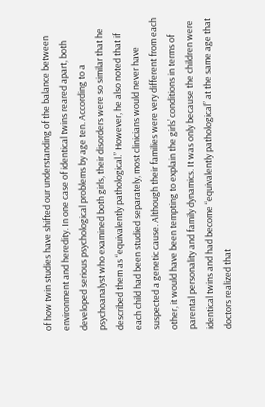of how twin studies have shifted our understanding of the balance between environment and heredity. In one case of identical twins reared apart, both developed serious psychological problems by age ten. According to a psychoanalyst who examined both girls, their disorders were so similar that he described them as “equivalently pathological.” However, he also noted that if each child had been studied separately, most clinicians would never have suspected a genetic cause. Although their families were very different from each other, it would have been tempting to explain the girls’ conditions in terms of parental personality and family dynamics. It was only because the children were identical twins and had become “equivalently pathological” at the same age that doctors realized that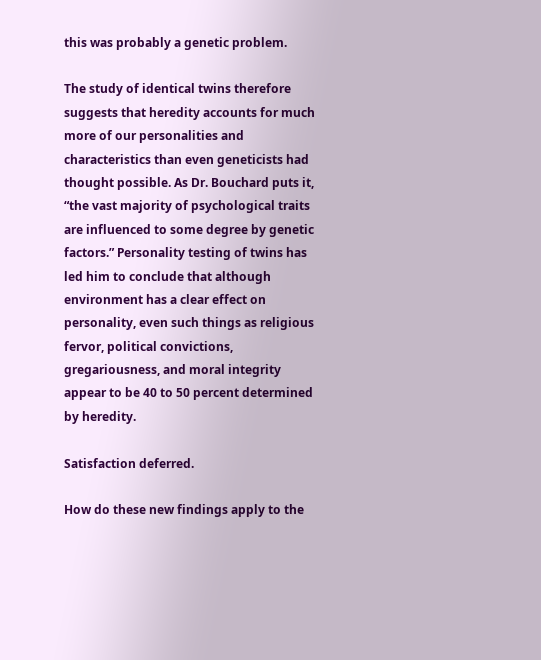this was probably a genetic problem.

The study of identical twins therefore suggests that heredity accounts for much more of our personalities and characteristics than even geneticists had thought possible. As Dr. Bouchard puts it, “the vast majority of psychological traits are influenced to some degree by genetic factors.” Personality testing of twins has led him to conclude that although environment has a clear effect on personality, even such things as religious fervor, political convictions, gregariousness, and moral integrity appear to be 40 to 50 percent determined by heredity.

Satisfaction deferred.

How do these new findings apply to the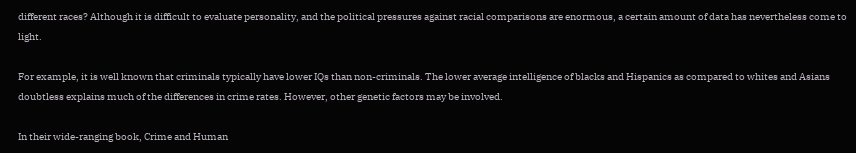different races? Although it is difficult to evaluate personality, and the political pressures against racial comparisons are enormous, a certain amount of data has nevertheless come to light.

For example, it is well known that criminals typically have lower IQs than non-criminals. The lower average intelligence of blacks and Hispanics as compared to whites and Asians doubtless explains much of the differences in crime rates. However, other genetic factors may be involved.

In their wide-ranging book, Crime and Human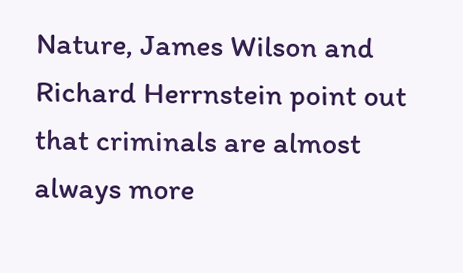Nature, James Wilson and Richard Herrnstein point out that criminals are almost always more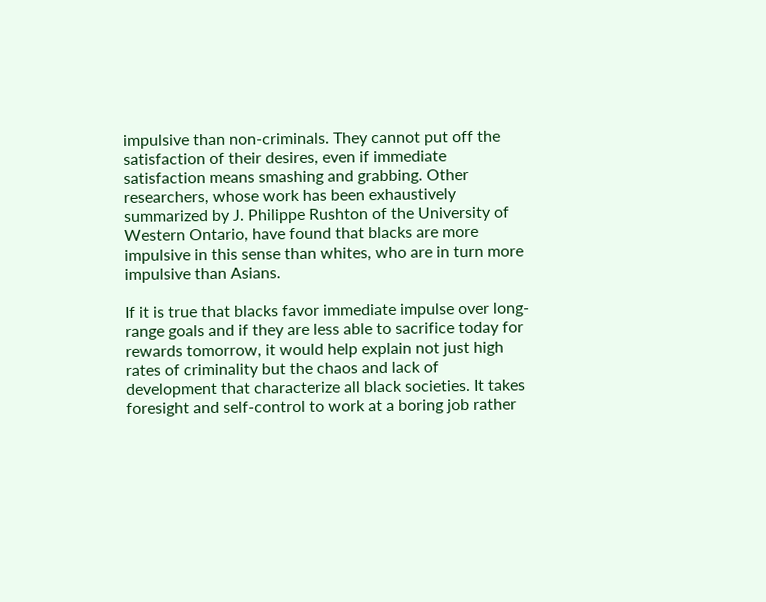impulsive than non-criminals. They cannot put off the satisfaction of their desires, even if immediate satisfaction means smashing and grabbing. Other researchers, whose work has been exhaustively summarized by J. Philippe Rushton of the University of Western Ontario, have found that blacks are more impulsive in this sense than whites, who are in turn more impulsive than Asians.

If it is true that blacks favor immediate impulse over long-range goals and if they are less able to sacrifice today for rewards tomorrow, it would help explain not just high rates of criminality but the chaos and lack of development that characterize all black societies. It takes foresight and self-control to work at a boring job rather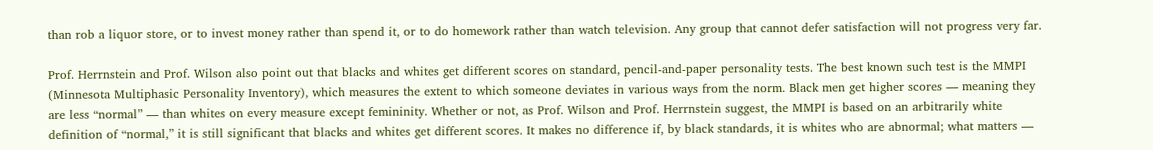than rob a liquor store, or to invest money rather than spend it, or to do homework rather than watch television. Any group that cannot defer satisfaction will not progress very far.

Prof. Herrnstein and Prof. Wilson also point out that blacks and whites get different scores on standard, pencil-and-paper personality tests. The best known such test is the MMPI (Minnesota Multiphasic Personality Inventory), which measures the extent to which someone deviates in various ways from the norm. Black men get higher scores — meaning they are less “normal” — than whites on every measure except femininity. Whether or not, as Prof. Wilson and Prof. Herrnstein suggest, the MMPI is based on an arbitrarily white definition of “normal,” it is still significant that blacks and whites get different scores. It makes no difference if, by black standards, it is whites who are abnormal; what matters —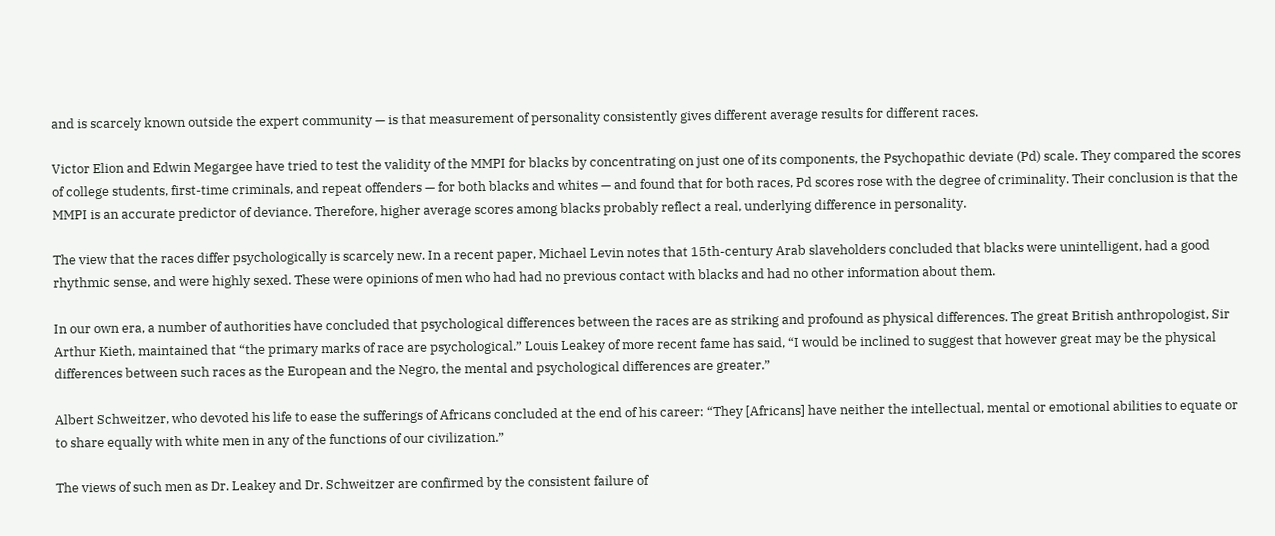and is scarcely known outside the expert community — is that measurement of personality consistently gives different average results for different races.

Victor Elion and Edwin Megargee have tried to test the validity of the MMPI for blacks by concentrating on just one of its components, the Psychopathic deviate (Pd) scale. They compared the scores of college students, first-time criminals, and repeat offenders — for both blacks and whites — and found that for both races, Pd scores rose with the degree of criminality. Their conclusion is that the MMPI is an accurate predictor of deviance. Therefore, higher average scores among blacks probably reflect a real, underlying difference in personality.

The view that the races differ psychologically is scarcely new. In a recent paper, Michael Levin notes that 15th-century Arab slaveholders concluded that blacks were unintelligent, had a good rhythmic sense, and were highly sexed. These were opinions of men who had had no previous contact with blacks and had no other information about them.

In our own era, a number of authorities have concluded that psychological differences between the races are as striking and profound as physical differences. The great British anthropologist, Sir Arthur Kieth, maintained that “the primary marks of race are psychological.” Louis Leakey of more recent fame has said, “I would be inclined to suggest that however great may be the physical differences between such races as the European and the Negro, the mental and psychological differences are greater.”

Albert Schweitzer, who devoted his life to ease the sufferings of Africans concluded at the end of his career: “They [Africans] have neither the intellectual, mental or emotional abilities to equate or to share equally with white men in any of the functions of our civilization.”

The views of such men as Dr. Leakey and Dr. Schweitzer are confirmed by the consistent failure of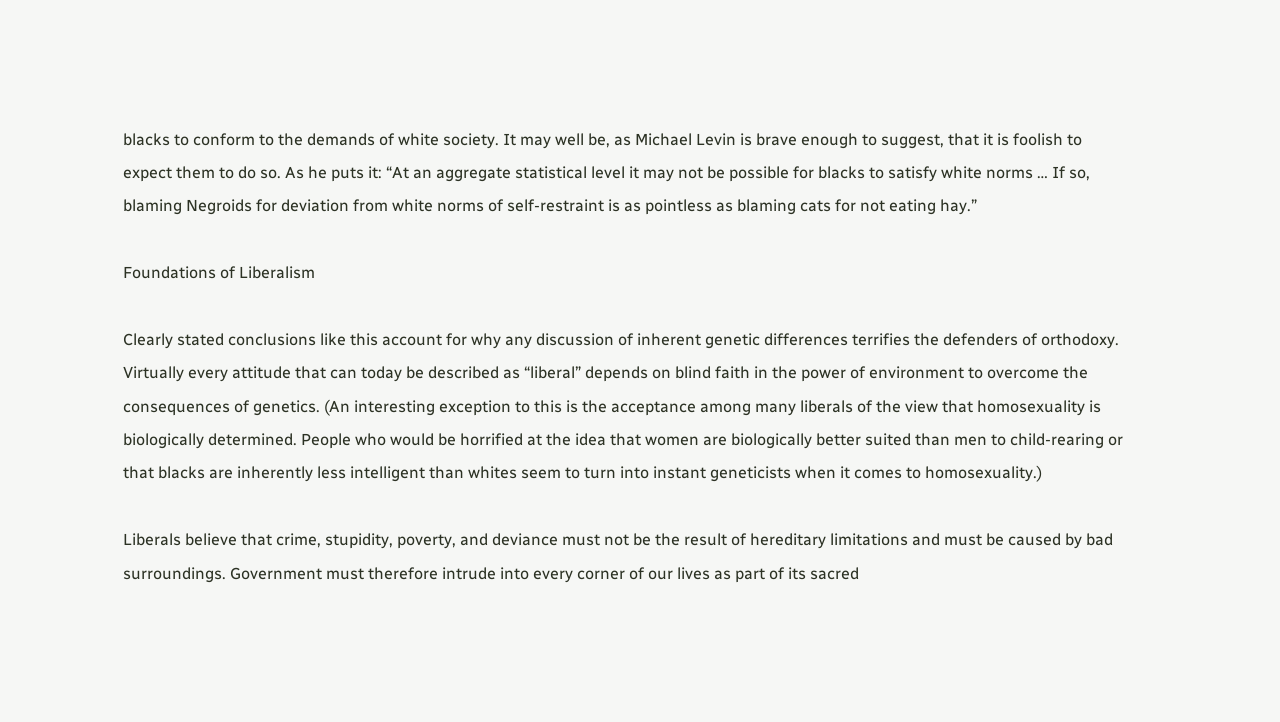blacks to conform to the demands of white society. It may well be, as Michael Levin is brave enough to suggest, that it is foolish to expect them to do so. As he puts it: “At an aggregate statistical level it may not be possible for blacks to satisfy white norms … If so, blaming Negroids for deviation from white norms of self-restraint is as pointless as blaming cats for not eating hay.”

Foundations of Liberalism

Clearly stated conclusions like this account for why any discussion of inherent genetic differences terrifies the defenders of orthodoxy. Virtually every attitude that can today be described as “liberal” depends on blind faith in the power of environment to overcome the consequences of genetics. (An interesting exception to this is the acceptance among many liberals of the view that homosexuality is biologically determined. People who would be horrified at the idea that women are biologically better suited than men to child-rearing or that blacks are inherently less intelligent than whites seem to turn into instant geneticists when it comes to homosexuality.)

Liberals believe that crime, stupidity, poverty, and deviance must not be the result of hereditary limitations and must be caused by bad surroundings. Government must therefore intrude into every corner of our lives as part of its sacred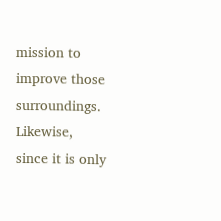mission to improve those surroundings. Likewise, since it is only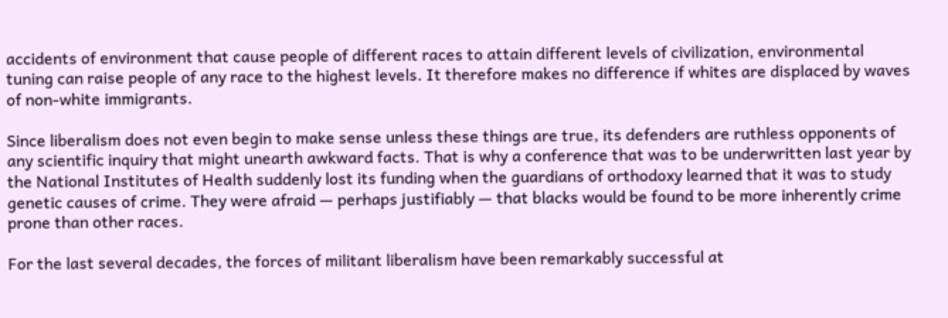accidents of environment that cause people of different races to attain different levels of civilization, environmental tuning can raise people of any race to the highest levels. It therefore makes no difference if whites are displaced by waves of non-white immigrants.

Since liberalism does not even begin to make sense unless these things are true, its defenders are ruthless opponents of any scientific inquiry that might unearth awkward facts. That is why a conference that was to be underwritten last year by the National Institutes of Health suddenly lost its funding when the guardians of orthodoxy learned that it was to study genetic causes of crime. They were afraid — perhaps justifiably — that blacks would be found to be more inherently crime prone than other races.

For the last several decades, the forces of militant liberalism have been remarkably successful at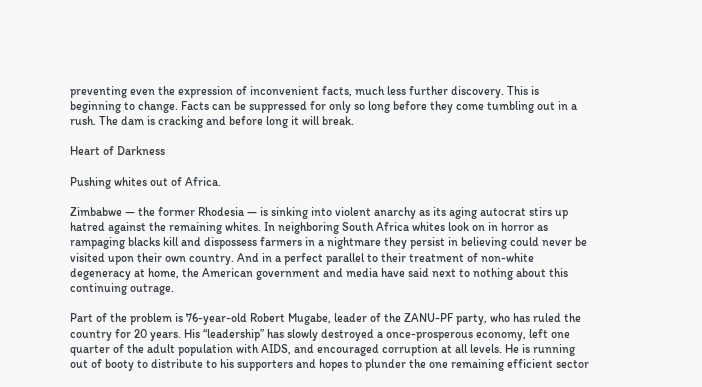preventing even the expression of inconvenient facts, much less further discovery. This is beginning to change. Facts can be suppressed for only so long before they come tumbling out in a rush. The dam is cracking and before long it will break.

Heart of Darkness

Pushing whites out of Africa.

Zimbabwe — the former Rhodesia — is sinking into violent anarchy as its aging autocrat stirs up hatred against the remaining whites. In neighboring South Africa whites look on in horror as rampaging blacks kill and dispossess farmers in a nightmare they persist in believing could never be visited upon their own country. And in a perfect parallel to their treatment of non-white degeneracy at home, the American government and media have said next to nothing about this continuing outrage.

Part of the problem is 76-year-old Robert Mugabe, leader of the ZANU-PF party, who has ruled the country for 20 years. His “leadership” has slowly destroyed a once-prosperous economy, left one quarter of the adult population with AIDS, and encouraged corruption at all levels. He is running out of booty to distribute to his supporters and hopes to plunder the one remaining efficient sector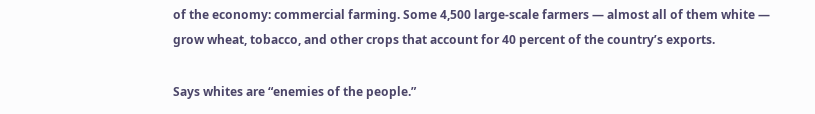of the economy: commercial farming. Some 4,500 large-scale farmers — almost all of them white — grow wheat, tobacco, and other crops that account for 40 percent of the country’s exports.

Says whites are “enemies of the people.”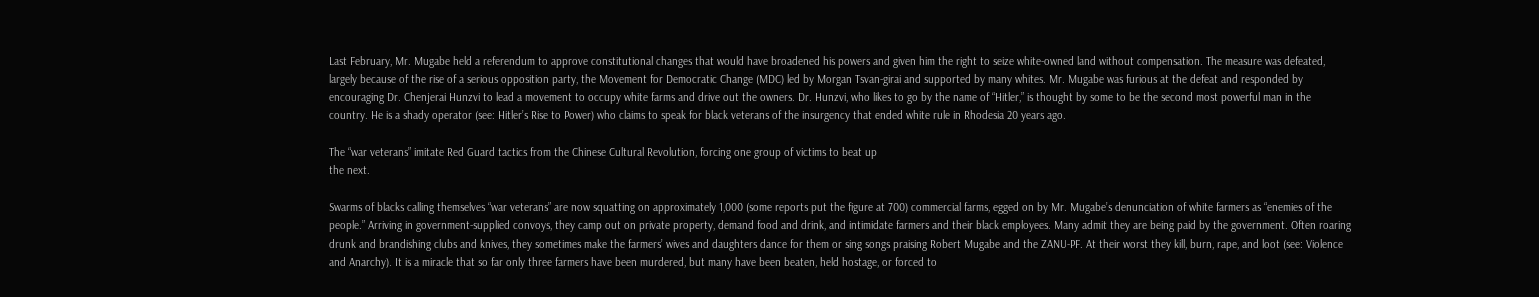Last February, Mr. Mugabe held a referendum to approve constitutional changes that would have broadened his powers and given him the right to seize white-owned land without compensation. The measure was defeated, largely because of the rise of a serious opposition party, the Movement for Democratic Change (MDC) led by Morgan Tsvan-girai and supported by many whites. Mr. Mugabe was furious at the defeat and responded by encouraging Dr. Chenjerai Hunzvi to lead a movement to occupy white farms and drive out the owners. Dr. Hunzvi, who likes to go by the name of “Hitler,” is thought by some to be the second most powerful man in the country. He is a shady operator (see: Hitler’s Rise to Power) who claims to speak for black veterans of the insurgency that ended white rule in Rhodesia 20 years ago.

The “war veterans” imitate Red Guard tactics from the Chinese Cultural Revolution, forcing one group of victims to beat up
the next.

Swarms of blacks calling themselves “war veterans” are now squatting on approximately 1,000 (some reports put the figure at 700) commercial farms, egged on by Mr. Mugabe’s denunciation of white farmers as “enemies of the people.” Arriving in government-supplied convoys, they camp out on private property, demand food and drink, and intimidate farmers and their black employees. Many admit they are being paid by the government. Often roaring drunk and brandishing clubs and knives, they sometimes make the farmers’ wives and daughters dance for them or sing songs praising Robert Mugabe and the ZANU-PF. At their worst they kill, burn, rape, and loot (see: Violence and Anarchy). It is a miracle that so far only three farmers have been murdered, but many have been beaten, held hostage, or forced to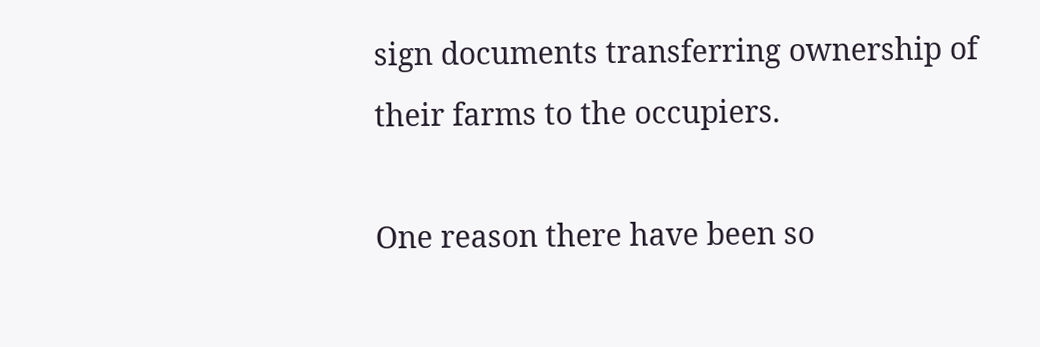sign documents transferring ownership of their farms to the occupiers.

One reason there have been so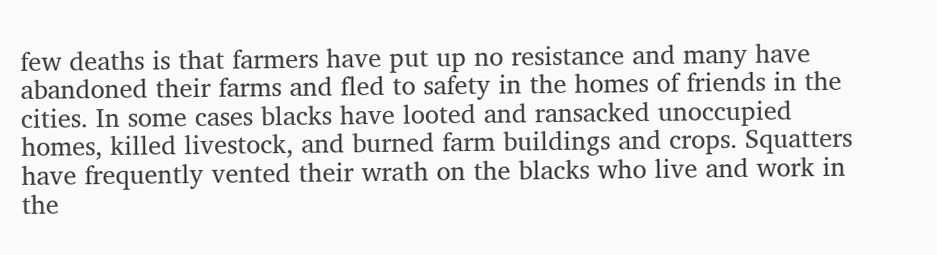few deaths is that farmers have put up no resistance and many have abandoned their farms and fled to safety in the homes of friends in the cities. In some cases blacks have looted and ransacked unoccupied homes, killed livestock, and burned farm buildings and crops. Squatters have frequently vented their wrath on the blacks who live and work in the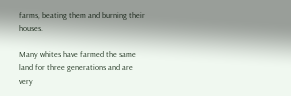farms, beating them and burning their houses.

Many whites have farmed the same land for three generations and are very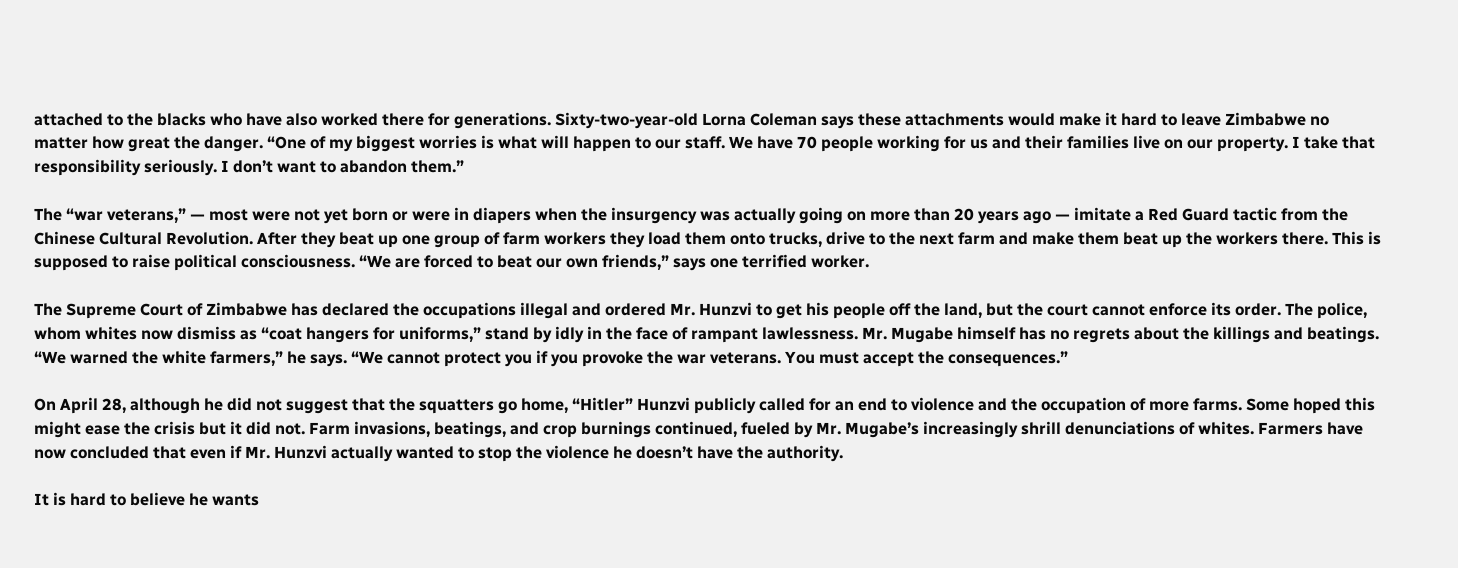attached to the blacks who have also worked there for generations. Sixty-two-year-old Lorna Coleman says these attachments would make it hard to leave Zimbabwe no matter how great the danger. “One of my biggest worries is what will happen to our staff. We have 70 people working for us and their families live on our property. I take that responsibility seriously. I don’t want to abandon them.”

The “war veterans,” — most were not yet born or were in diapers when the insurgency was actually going on more than 20 years ago — imitate a Red Guard tactic from the Chinese Cultural Revolution. After they beat up one group of farm workers they load them onto trucks, drive to the next farm and make them beat up the workers there. This is supposed to raise political consciousness. “We are forced to beat our own friends,” says one terrified worker.

The Supreme Court of Zimbabwe has declared the occupations illegal and ordered Mr. Hunzvi to get his people off the land, but the court cannot enforce its order. The police, whom whites now dismiss as “coat hangers for uniforms,” stand by idly in the face of rampant lawlessness. Mr. Mugabe himself has no regrets about the killings and beatings. “We warned the white farmers,” he says. “We cannot protect you if you provoke the war veterans. You must accept the consequences.”

On April 28, although he did not suggest that the squatters go home, “Hitler” Hunzvi publicly called for an end to violence and the occupation of more farms. Some hoped this might ease the crisis but it did not. Farm invasions, beatings, and crop burnings continued, fueled by Mr. Mugabe’s increasingly shrill denunciations of whites. Farmers have now concluded that even if Mr. Hunzvi actually wanted to stop the violence he doesn’t have the authority.

It is hard to believe he wants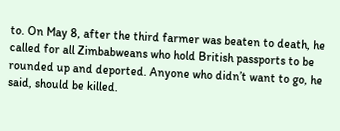to. On May 8, after the third farmer was beaten to death, he called for all Zimbabweans who hold British passports to be rounded up and deported. Anyone who didn’t want to go, he said, should be killed.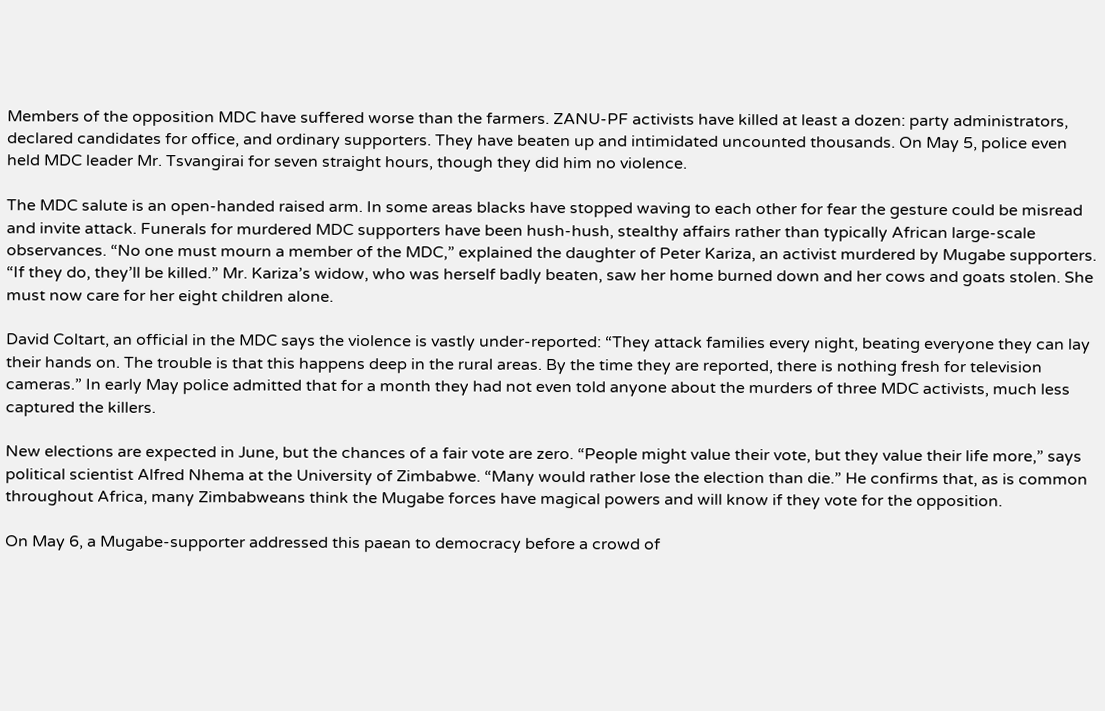Members of the opposition MDC have suffered worse than the farmers. ZANU-PF activists have killed at least a dozen: party administrators, declared candidates for office, and ordinary supporters. They have beaten up and intimidated uncounted thousands. On May 5, police even held MDC leader Mr. Tsvangirai for seven straight hours, though they did him no violence.

The MDC salute is an open-handed raised arm. In some areas blacks have stopped waving to each other for fear the gesture could be misread and invite attack. Funerals for murdered MDC supporters have been hush-hush, stealthy affairs rather than typically African large-scale observances. “No one must mourn a member of the MDC,” explained the daughter of Peter Kariza, an activist murdered by Mugabe supporters. “If they do, they’ll be killed.” Mr. Kariza’s widow, who was herself badly beaten, saw her home burned down and her cows and goats stolen. She must now care for her eight children alone.

David Coltart, an official in the MDC says the violence is vastly under-reported: “They attack families every night, beating everyone they can lay their hands on. The trouble is that this happens deep in the rural areas. By the time they are reported, there is nothing fresh for television cameras.” In early May police admitted that for a month they had not even told anyone about the murders of three MDC activists, much less captured the killers.

New elections are expected in June, but the chances of a fair vote are zero. “People might value their vote, but they value their life more,” says political scientist Alfred Nhema at the University of Zimbabwe. “Many would rather lose the election than die.” He confirms that, as is common throughout Africa, many Zimbabweans think the Mugabe forces have magical powers and will know if they vote for the opposition.

On May 6, a Mugabe-supporter addressed this paean to democracy before a crowd of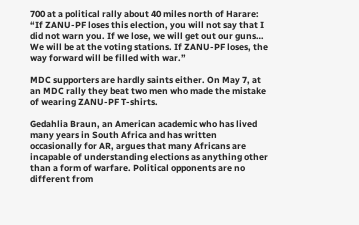700 at a political rally about 40 miles north of Harare: “If ZANU-PF loses this election, you will not say that I did not warn you. If we lose, we will get out our guns… We will be at the voting stations. If ZANU-PF loses, the way forward will be filled with war.”

MDC supporters are hardly saints either. On May 7, at an MDC rally they beat two men who made the mistake of wearing ZANU-PF T-shirts.

Gedahlia Braun, an American academic who has lived many years in South Africa and has written occasionally for AR, argues that many Africans are incapable of understanding elections as anything other than a form of warfare. Political opponents are no different from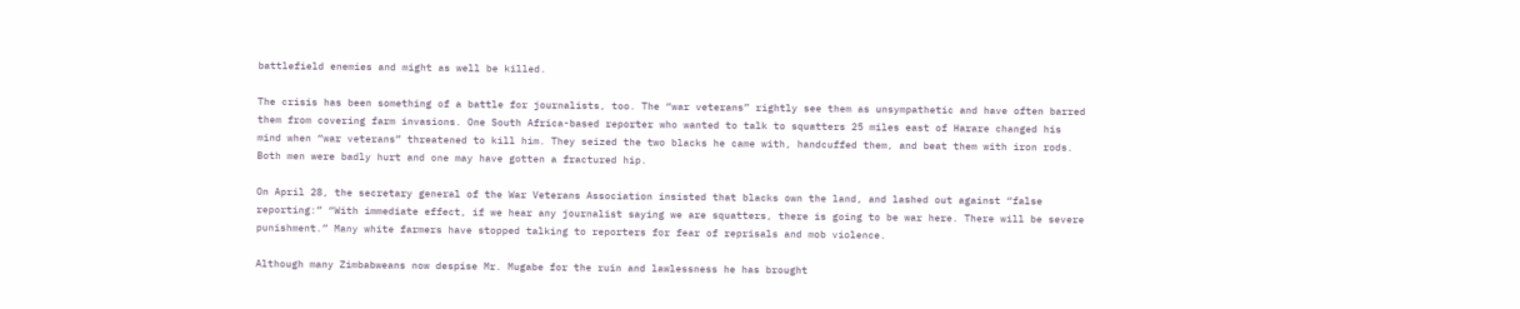battlefield enemies and might as well be killed.

The crisis has been something of a battle for journalists, too. The “war veterans” rightly see them as unsympathetic and have often barred them from covering farm invasions. One South Africa-based reporter who wanted to talk to squatters 25 miles east of Harare changed his mind when “war veterans” threatened to kill him. They seized the two blacks he came with, handcuffed them, and beat them with iron rods. Both men were badly hurt and one may have gotten a fractured hip.

On April 28, the secretary general of the War Veterans Association insisted that blacks own the land, and lashed out against “false reporting:” “With immediate effect, if we hear any journalist saying we are squatters, there is going to be war here. There will be severe punishment.” Many white farmers have stopped talking to reporters for fear of reprisals and mob violence.

Although many Zimbabweans now despise Mr. Mugabe for the ruin and lawlessness he has brought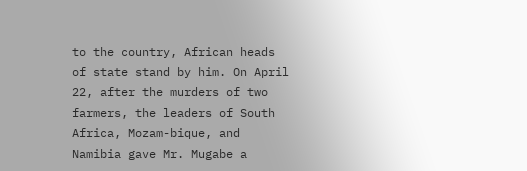to the country, African heads of state stand by him. On April 22, after the murders of two farmers, the leaders of South Africa, Mozam-bique, and Namibia gave Mr. Mugabe a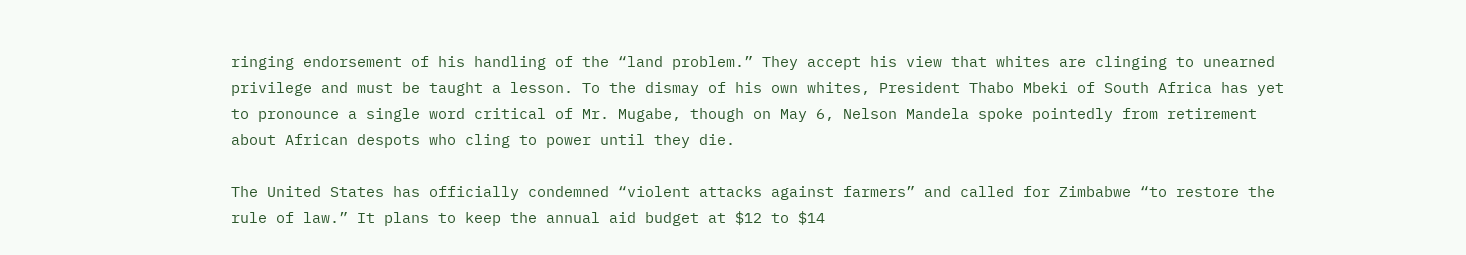ringing endorsement of his handling of the “land problem.” They accept his view that whites are clinging to unearned privilege and must be taught a lesson. To the dismay of his own whites, President Thabo Mbeki of South Africa has yet to pronounce a single word critical of Mr. Mugabe, though on May 6, Nelson Mandela spoke pointedly from retirement about African despots who cling to power until they die.

The United States has officially condemned “violent attacks against farmers” and called for Zimbabwe “to restore the rule of law.” It plans to keep the annual aid budget at $12 to $14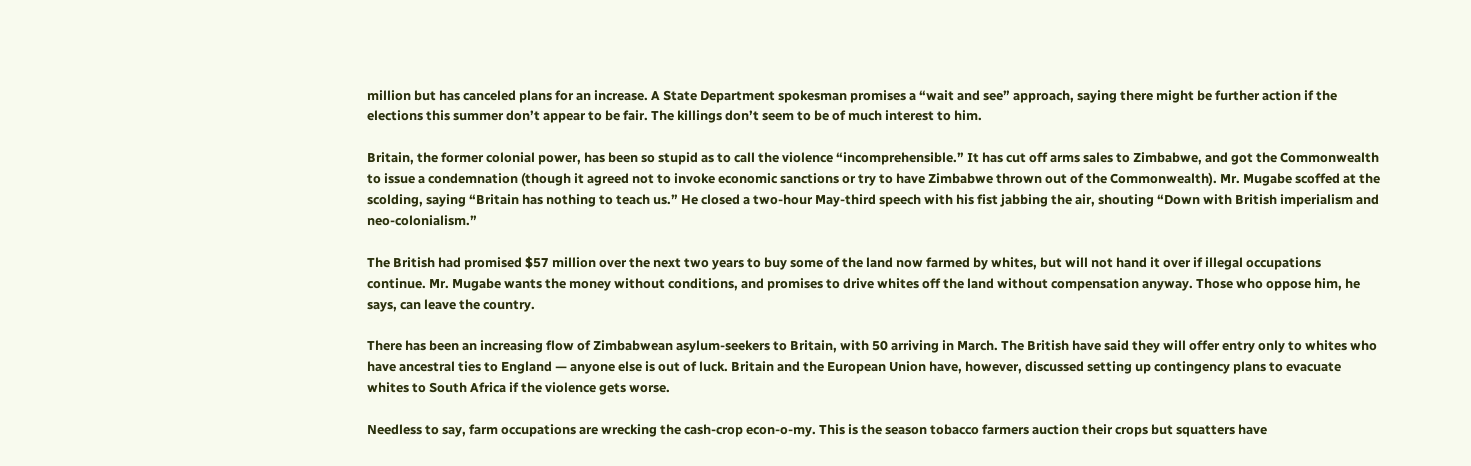million but has canceled plans for an increase. A State Department spokesman promises a “wait and see” approach, saying there might be further action if the elections this summer don’t appear to be fair. The killings don’t seem to be of much interest to him.

Britain, the former colonial power, has been so stupid as to call the violence “incomprehensible.” It has cut off arms sales to Zimbabwe, and got the Commonwealth to issue a condemnation (though it agreed not to invoke economic sanctions or try to have Zimbabwe thrown out of the Commonwealth). Mr. Mugabe scoffed at the scolding, saying “Britain has nothing to teach us.” He closed a two-hour May-third speech with his fist jabbing the air, shouting “Down with British imperialism and neo-colonialism.”

The British had promised $57 million over the next two years to buy some of the land now farmed by whites, but will not hand it over if illegal occupations continue. Mr. Mugabe wants the money without conditions, and promises to drive whites off the land without compensation anyway. Those who oppose him, he says, can leave the country.

There has been an increasing flow of Zimbabwean asylum-seekers to Britain, with 50 arriving in March. The British have said they will offer entry only to whites who have ancestral ties to England — anyone else is out of luck. Britain and the European Union have, however, discussed setting up contingency plans to evacuate whites to South Africa if the violence gets worse.

Needless to say, farm occupations are wrecking the cash-crop econ-o-my. This is the season tobacco farmers auction their crops but squatters have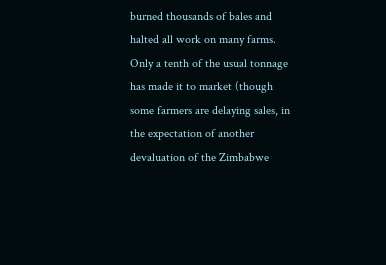burned thousands of bales and halted all work on many farms. Only a tenth of the usual tonnage has made it to market (though some farmers are delaying sales, in the expectation of another devaluation of the Zimbabwe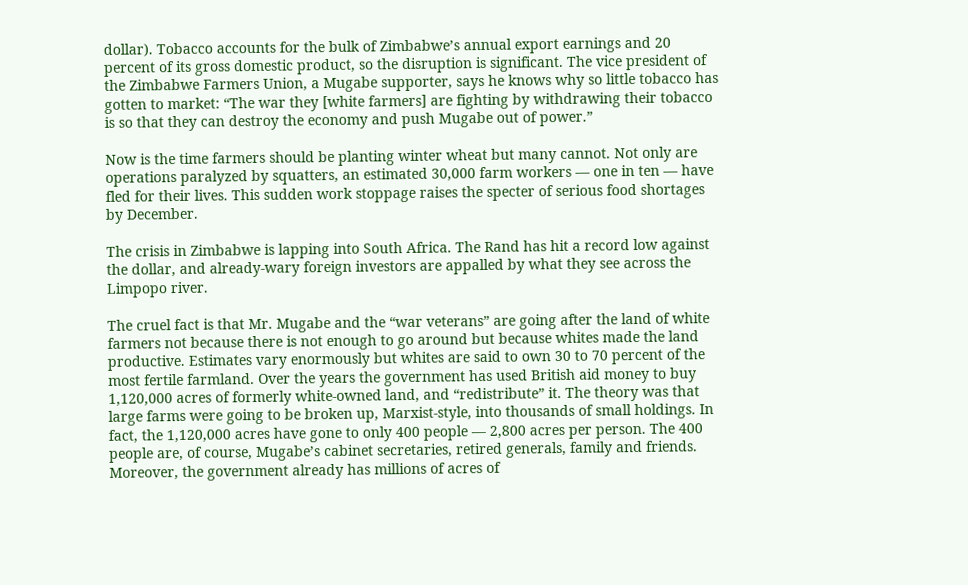dollar). Tobacco accounts for the bulk of Zimbabwe’s annual export earnings and 20 percent of its gross domestic product, so the disruption is significant. The vice president of the Zimbabwe Farmers Union, a Mugabe supporter, says he knows why so little tobacco has gotten to market: “The war they [white farmers] are fighting by withdrawing their tobacco is so that they can destroy the economy and push Mugabe out of power.”

Now is the time farmers should be planting winter wheat but many cannot. Not only are operations paralyzed by squatters, an estimated 30,000 farm workers — one in ten — have fled for their lives. This sudden work stoppage raises the specter of serious food shortages by December.

The crisis in Zimbabwe is lapping into South Africa. The Rand has hit a record low against the dollar, and already-wary foreign investors are appalled by what they see across the Limpopo river.

The cruel fact is that Mr. Mugabe and the “war veterans” are going after the land of white farmers not because there is not enough to go around but because whites made the land productive. Estimates vary enormously but whites are said to own 30 to 70 percent of the most fertile farmland. Over the years the government has used British aid money to buy 1,120,000 acres of formerly white-owned land, and “redistribute” it. The theory was that large farms were going to be broken up, Marxist-style, into thousands of small holdings. In fact, the 1,120,000 acres have gone to only 400 people — 2,800 acres per person. The 400 people are, of course, Mugabe’s cabinet secretaries, retired generals, family and friends. Moreover, the government already has millions of acres of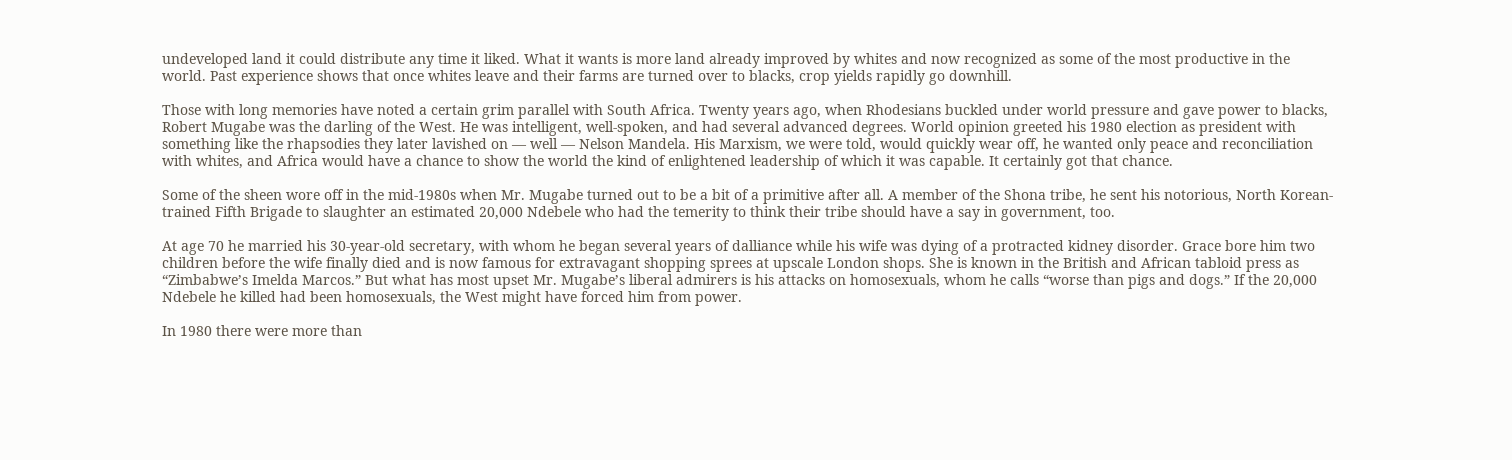undeveloped land it could distribute any time it liked. What it wants is more land already improved by whites and now recognized as some of the most productive in the world. Past experience shows that once whites leave and their farms are turned over to blacks, crop yields rapidly go downhill.

Those with long memories have noted a certain grim parallel with South Africa. Twenty years ago, when Rhodesians buckled under world pressure and gave power to blacks, Robert Mugabe was the darling of the West. He was intelligent, well-spoken, and had several advanced degrees. World opinion greeted his 1980 election as president with something like the rhapsodies they later lavished on — well — Nelson Mandela. His Marxism, we were told, would quickly wear off, he wanted only peace and reconciliation with whites, and Africa would have a chance to show the world the kind of enlightened leadership of which it was capable. It certainly got that chance.

Some of the sheen wore off in the mid-1980s when Mr. Mugabe turned out to be a bit of a primitive after all. A member of the Shona tribe, he sent his notorious, North Korean-trained Fifth Brigade to slaughter an estimated 20,000 Ndebele who had the temerity to think their tribe should have a say in government, too.

At age 70 he married his 30-year-old secretary, with whom he began several years of dalliance while his wife was dying of a protracted kidney disorder. Grace bore him two children before the wife finally died and is now famous for extravagant shopping sprees at upscale London shops. She is known in the British and African tabloid press as “Zimbabwe’s Imelda Marcos.” But what has most upset Mr. Mugabe’s liberal admirers is his attacks on homosexuals, whom he calls “worse than pigs and dogs.” If the 20,000 Ndebele he killed had been homosexuals, the West might have forced him from power.

In 1980 there were more than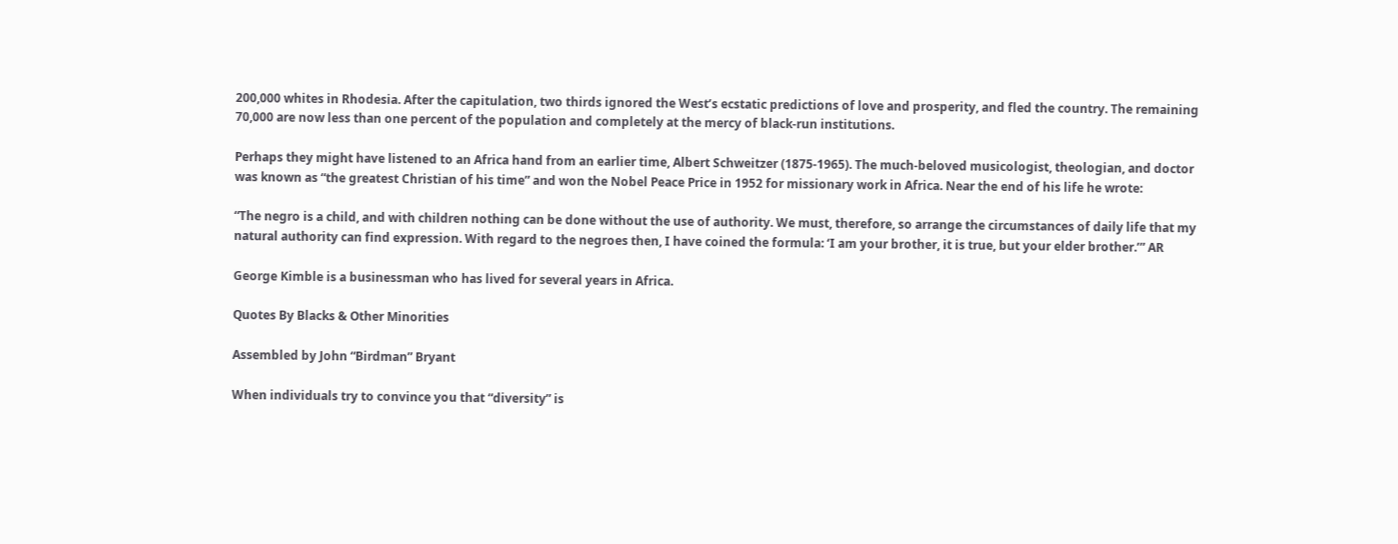200,000 whites in Rhodesia. After the capitulation, two thirds ignored the West’s ecstatic predictions of love and prosperity, and fled the country. The remaining 70,000 are now less than one percent of the population and completely at the mercy of black-run institutions.

Perhaps they might have listened to an Africa hand from an earlier time, Albert Schweitzer (1875-1965). The much-beloved musicologist, theologian, and doctor was known as “the greatest Christian of his time” and won the Nobel Peace Price in 1952 for missionary work in Africa. Near the end of his life he wrote:

“The negro is a child, and with children nothing can be done without the use of authority. We must, therefore, so arrange the circumstances of daily life that my natural authority can find expression. With regard to the negroes then, I have coined the formula: ‘I am your brother, it is true, but your elder brother.’” AR

George Kimble is a businessman who has lived for several years in Africa.

Quotes By Blacks & Other Minorities

Assembled by John “Birdman” Bryant

When individuals try to convince you that “diversity” is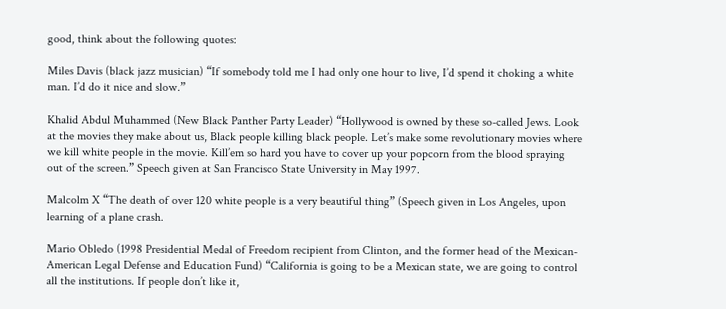good, think about the following quotes:

Miles Davis (black jazz musician) “If somebody told me I had only one hour to live, I’d spend it choking a white man. I’d do it nice and slow.”

Khalid Abdul Muhammed (New Black Panther Party Leader) “Hollywood is owned by these so-called Jews. Look at the movies they make about us, Black people killing black people. Let’s make some revolutionary movies where we kill white people in the movie. Kill’em so hard you have to cover up your popcorn from the blood spraying out of the screen.” Speech given at San Francisco State University in May 1997.

Malcolm X “The death of over 120 white people is a very beautiful thing” (Speech given in Los Angeles, upon learning of a plane crash.

Mario Obledo (1998 Presidential Medal of Freedom recipient from Clinton, and the former head of the Mexican-American Legal Defense and Education Fund) “California is going to be a Mexican state, we are going to control all the institutions. If people don’t like it,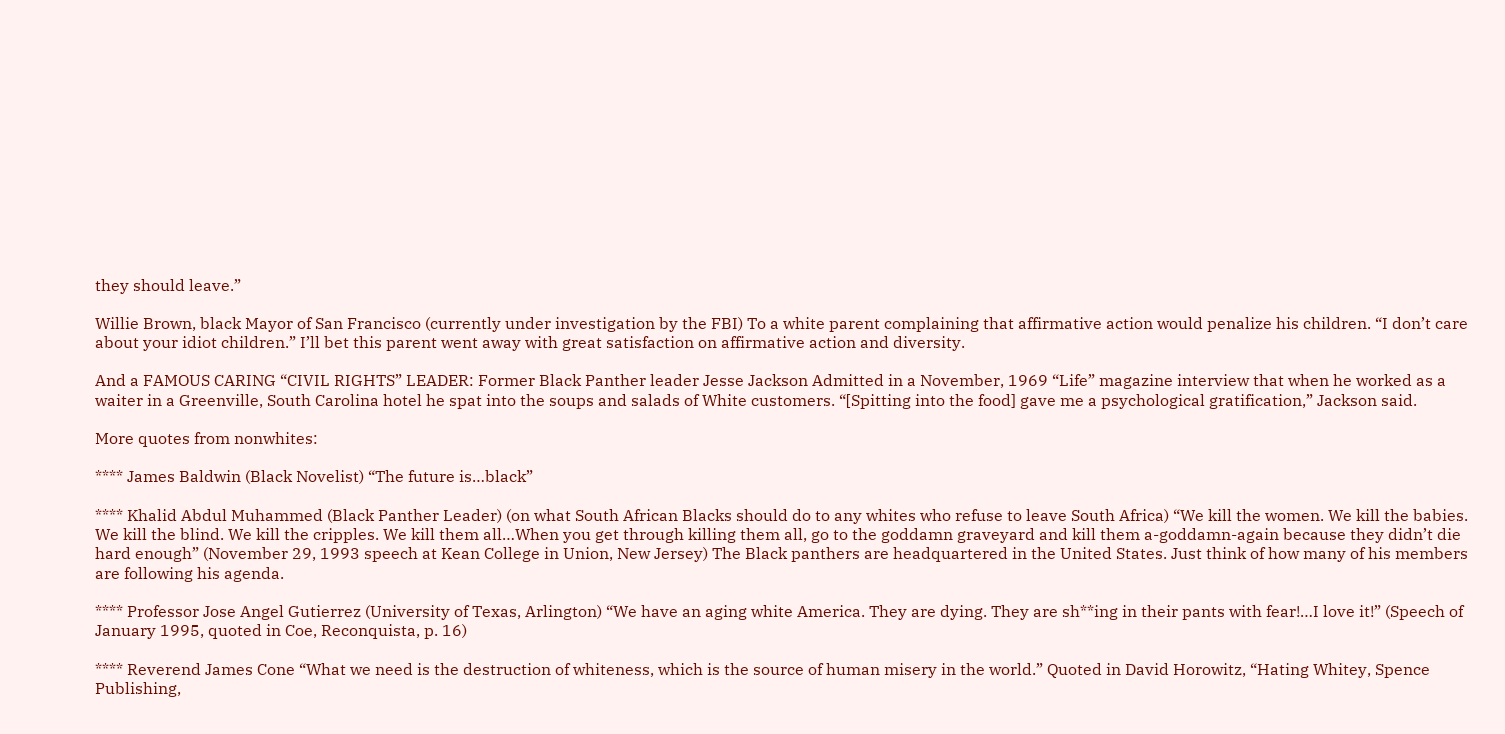they should leave.”

Willie Brown, black Mayor of San Francisco (currently under investigation by the FBI) To a white parent complaining that affirmative action would penalize his children. “I don’t care about your idiot children.” I’ll bet this parent went away with great satisfaction on affirmative action and diversity.

And a FAMOUS CARING “CIVIL RIGHTS” LEADER: Former Black Panther leader Jesse Jackson Admitted in a November, 1969 “Life” magazine interview that when he worked as a waiter in a Greenville, South Carolina hotel he spat into the soups and salads of White customers. “[Spitting into the food] gave me a psychological gratification,” Jackson said.

More quotes from nonwhites:

**** James Baldwin (Black Novelist) “The future is…black”

**** Khalid Abdul Muhammed (Black Panther Leader) (on what South African Blacks should do to any whites who refuse to leave South Africa) “We kill the women. We kill the babies. We kill the blind. We kill the cripples. We kill them all…When you get through killing them all, go to the goddamn graveyard and kill them a-goddamn-again because they didn’t die hard enough” (November 29, 1993 speech at Kean College in Union, New Jersey) The Black panthers are headquartered in the United States. Just think of how many of his members are following his agenda.

**** Professor Jose Angel Gutierrez (University of Texas, Arlington) “We have an aging white America. They are dying. They are sh**ing in their pants with fear!…I love it!” (Speech of January 1995, quoted in Coe, Reconquista, p. 16)

**** Reverend James Cone “What we need is the destruction of whiteness, which is the source of human misery in the world.” Quoted in David Horowitz, “Hating Whitey, Spence Publishing,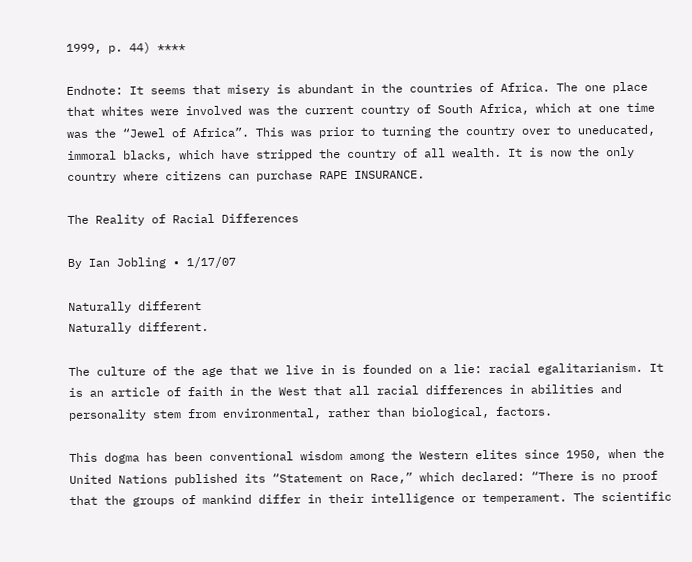1999, p. 44) ****

Endnote: It seems that misery is abundant in the countries of Africa. The one place that whites were involved was the current country of South Africa, which at one time was the “Jewel of Africa”. This was prior to turning the country over to uneducated, immoral blacks, which have stripped the country of all wealth. It is now the only country where citizens can purchase RAPE INSURANCE.

The Reality of Racial Differences

By Ian Jobling • 1/17/07

Naturally different
Naturally different.

The culture of the age that we live in is founded on a lie: racial egalitarianism. It is an article of faith in the West that all racial differences in abilities and personality stem from environmental, rather than biological, factors.

This dogma has been conventional wisdom among the Western elites since 1950, when the United Nations published its “Statement on Race,” which declared: “There is no proof that the groups of mankind differ in their intelligence or temperament. The scientific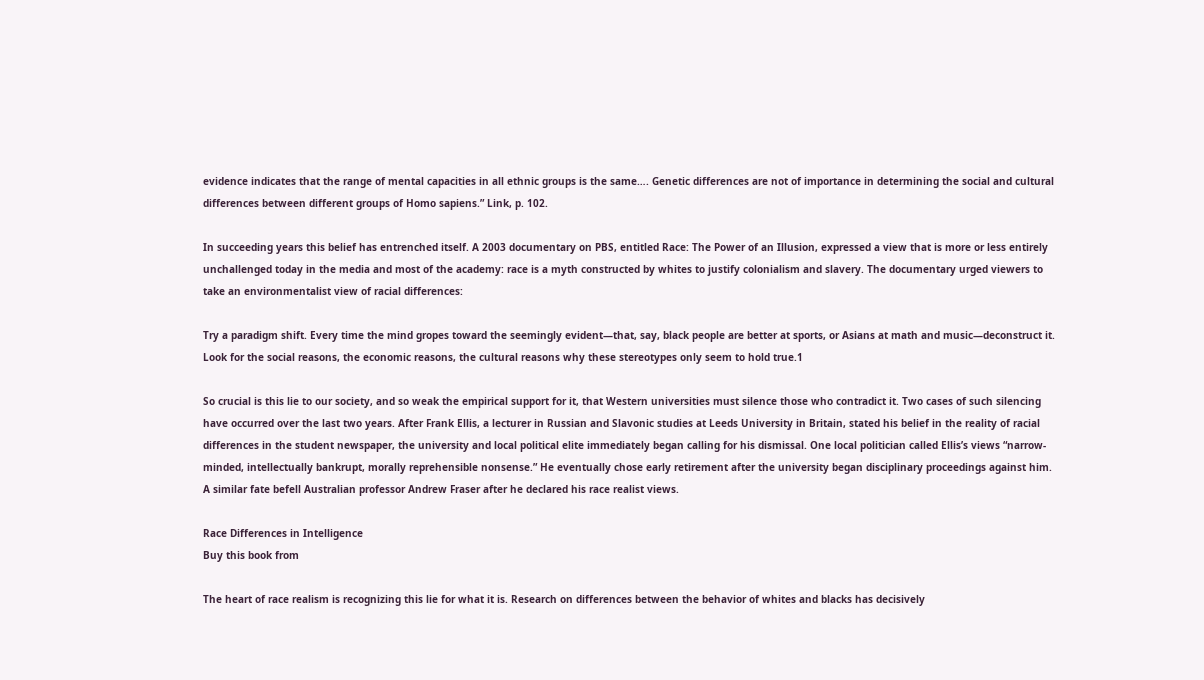evidence indicates that the range of mental capacities in all ethnic groups is the same…. Genetic differences are not of importance in determining the social and cultural differences between different groups of Homo sapiens.” Link, p. 102.

In succeeding years this belief has entrenched itself. A 2003 documentary on PBS, entitled Race: The Power of an Illusion, expressed a view that is more or less entirely unchallenged today in the media and most of the academy: race is a myth constructed by whites to justify colonialism and slavery. The documentary urged viewers to take an environmentalist view of racial differences:

Try a paradigm shift. Every time the mind gropes toward the seemingly evident—that, say, black people are better at sports, or Asians at math and music—deconstruct it. Look for the social reasons, the economic reasons, the cultural reasons why these stereotypes only seem to hold true.1

So crucial is this lie to our society, and so weak the empirical support for it, that Western universities must silence those who contradict it. Two cases of such silencing have occurred over the last two years. After Frank Ellis, a lecturer in Russian and Slavonic studies at Leeds University in Britain, stated his belief in the reality of racial differences in the student newspaper, the university and local political elite immediately began calling for his dismissal. One local politician called Ellis’s views “narrow-minded, intellectually bankrupt, morally reprehensible nonsense.” He eventually chose early retirement after the university began disciplinary proceedings against him. A similar fate befell Australian professor Andrew Fraser after he declared his race realist views.

Race Differences in Intelligence
Buy this book from

The heart of race realism is recognizing this lie for what it is. Research on differences between the behavior of whites and blacks has decisively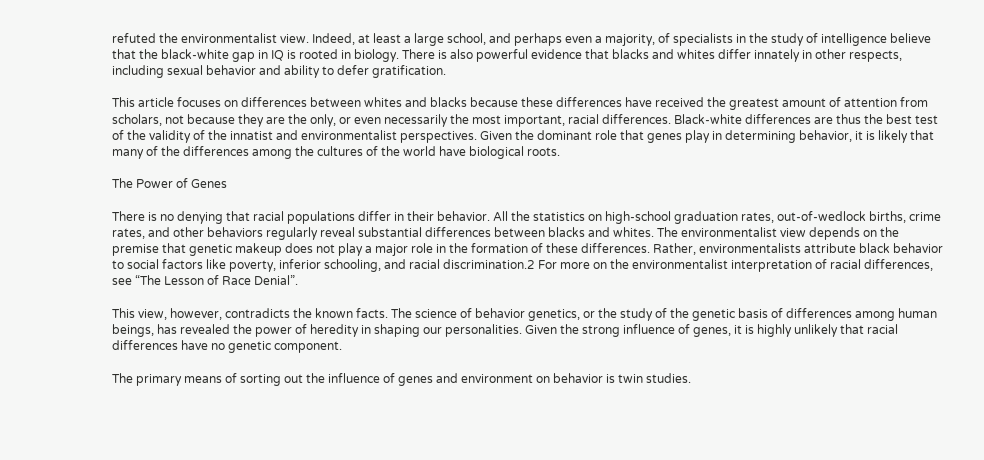refuted the environmentalist view. Indeed, at least a large school, and perhaps even a majority, of specialists in the study of intelligence believe that the black-white gap in IQ is rooted in biology. There is also powerful evidence that blacks and whites differ innately in other respects, including sexual behavior and ability to defer gratification.

This article focuses on differences between whites and blacks because these differences have received the greatest amount of attention from scholars, not because they are the only, or even necessarily the most important, racial differences. Black-white differences are thus the best test of the validity of the innatist and environmentalist perspectives. Given the dominant role that genes play in determining behavior, it is likely that many of the differences among the cultures of the world have biological roots.

The Power of Genes

There is no denying that racial populations differ in their behavior. All the statistics on high-school graduation rates, out-of-wedlock births, crime rates, and other behaviors regularly reveal substantial differences between blacks and whites. The environmentalist view depends on the premise that genetic makeup does not play a major role in the formation of these differences. Rather, environmentalists attribute black behavior to social factors like poverty, inferior schooling, and racial discrimination.2 For more on the environmentalist interpretation of racial differences, see “The Lesson of Race Denial”.

This view, however, contradicts the known facts. The science of behavior genetics, or the study of the genetic basis of differences among human beings, has revealed the power of heredity in shaping our personalities. Given the strong influence of genes, it is highly unlikely that racial differences have no genetic component.

The primary means of sorting out the influence of genes and environment on behavior is twin studies.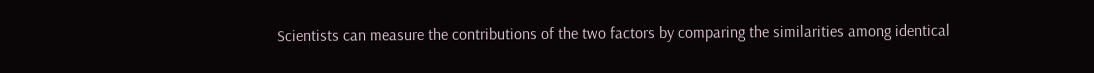Scientists can measure the contributions of the two factors by comparing the similarities among identical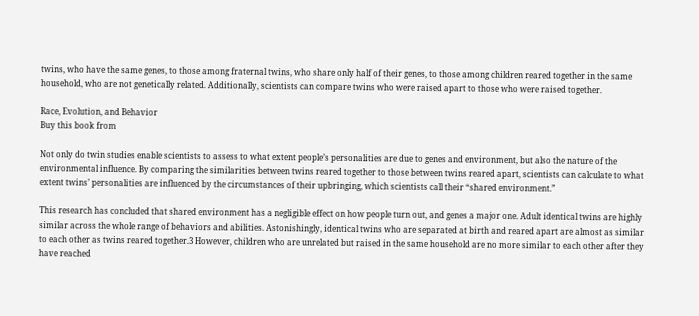twins, who have the same genes, to those among fraternal twins, who share only half of their genes, to those among children reared together in the same household, who are not genetically related. Additionally, scientists can compare twins who were raised apart to those who were raised together.

Race, Evolution, and Behavior
Buy this book from

Not only do twin studies enable scientists to assess to what extent people’s personalities are due to genes and environment, but also the nature of the environmental influence. By comparing the similarities between twins reared together to those between twins reared apart, scientists can calculate to what extent twins’ personalities are influenced by the circumstances of their upbringing, which scientists call their “shared environment.”

This research has concluded that shared environment has a negligible effect on how people turn out, and genes a major one. Adult identical twins are highly similar across the whole range of behaviors and abilities. Astonishingly, identical twins who are separated at birth and reared apart are almost as similar to each other as twins reared together.3 However, children who are unrelated but raised in the same household are no more similar to each other after they have reached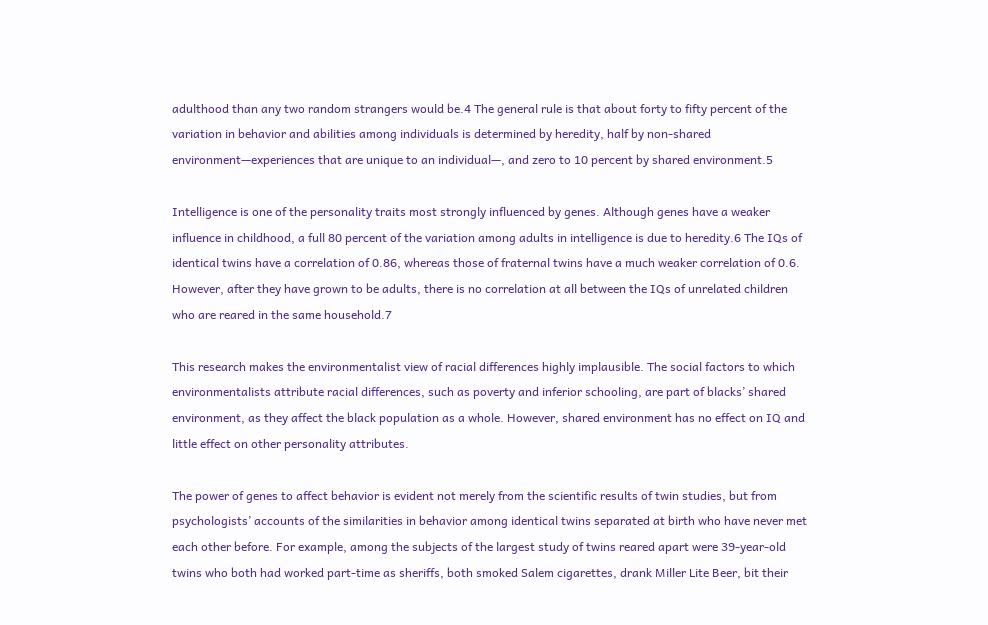adulthood than any two random strangers would be.4 The general rule is that about forty to fifty percent of the variation in behavior and abilities among individuals is determined by heredity, half by non-shared environment—experiences that are unique to an individual—, and zero to 10 percent by shared environment.5

Intelligence is one of the personality traits most strongly influenced by genes. Although genes have a weaker influence in childhood, a full 80 percent of the variation among adults in intelligence is due to heredity.6 The IQs of identical twins have a correlation of 0.86, whereas those of fraternal twins have a much weaker correlation of 0.6. However, after they have grown to be adults, there is no correlation at all between the IQs of unrelated children who are reared in the same household.7

This research makes the environmentalist view of racial differences highly implausible. The social factors to which environmentalists attribute racial differences, such as poverty and inferior schooling, are part of blacks’ shared environment, as they affect the black population as a whole. However, shared environment has no effect on IQ and little effect on other personality attributes.

The power of genes to affect behavior is evident not merely from the scientific results of twin studies, but from psychologists’ accounts of the similarities in behavior among identical twins separated at birth who have never met each other before. For example, among the subjects of the largest study of twins reared apart were 39-year-old twins who both had worked part-time as sheriffs, both smoked Salem cigarettes, drank Miller Lite Beer, bit their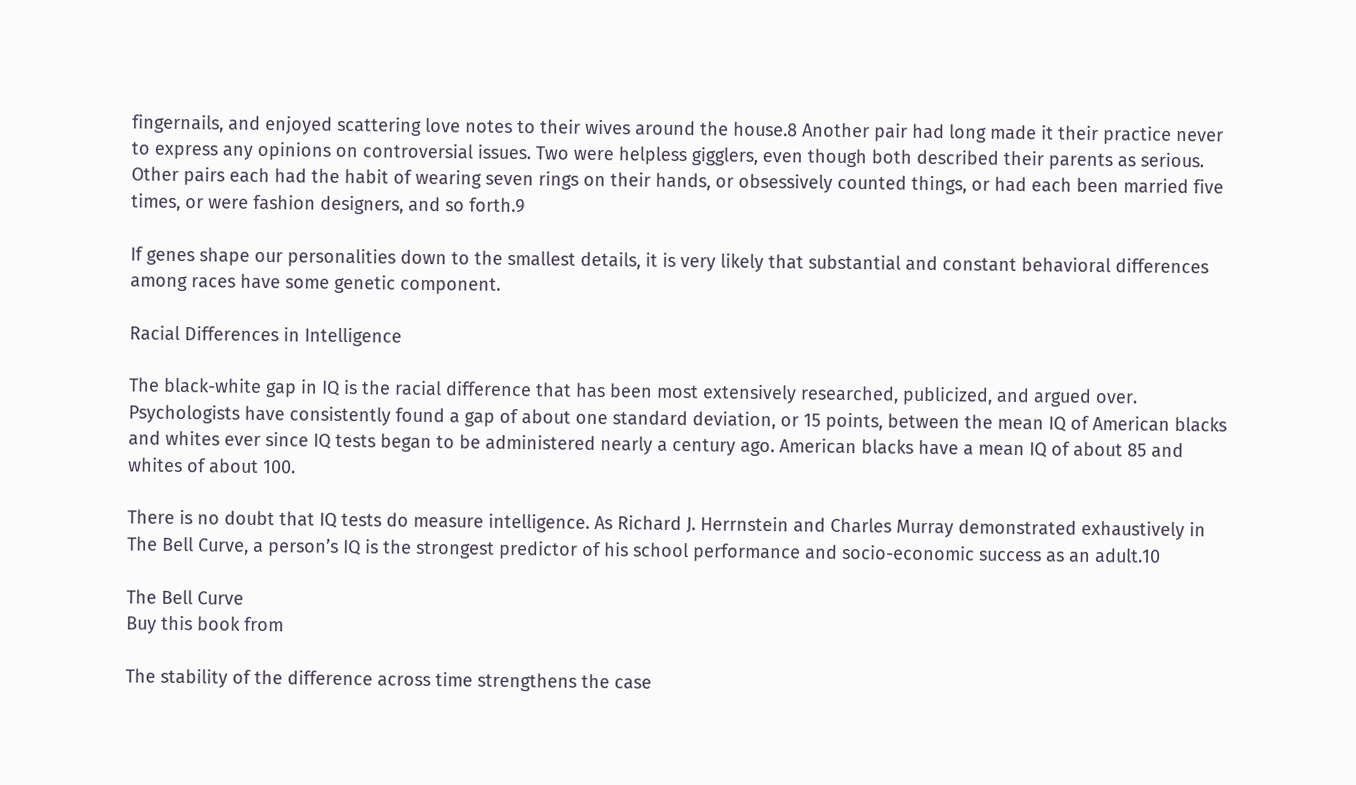fingernails, and enjoyed scattering love notes to their wives around the house.8 Another pair had long made it their practice never to express any opinions on controversial issues. Two were helpless gigglers, even though both described their parents as serious. Other pairs each had the habit of wearing seven rings on their hands, or obsessively counted things, or had each been married five times, or were fashion designers, and so forth.9

If genes shape our personalities down to the smallest details, it is very likely that substantial and constant behavioral differences among races have some genetic component.

Racial Differences in Intelligence

The black-white gap in IQ is the racial difference that has been most extensively researched, publicized, and argued over. Psychologists have consistently found a gap of about one standard deviation, or 15 points, between the mean IQ of American blacks and whites ever since IQ tests began to be administered nearly a century ago. American blacks have a mean IQ of about 85 and whites of about 100.

There is no doubt that IQ tests do measure intelligence. As Richard J. Herrnstein and Charles Murray demonstrated exhaustively in The Bell Curve, a person’s IQ is the strongest predictor of his school performance and socio-economic success as an adult.10

The Bell Curve
Buy this book from

The stability of the difference across time strengthens the case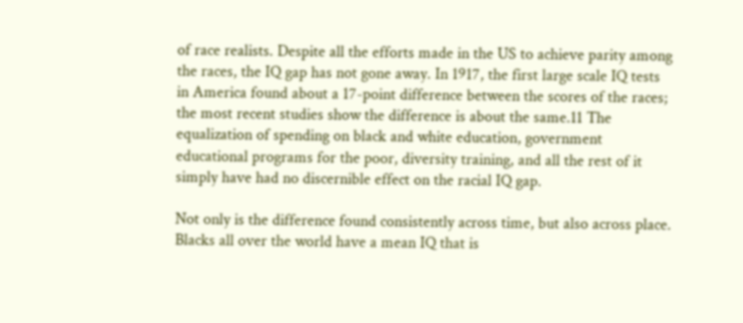of race realists. Despite all the efforts made in the US to achieve parity among the races, the IQ gap has not gone away. In 1917, the first large scale IQ tests in America found about a 17-point difference between the scores of the races; the most recent studies show the difference is about the same.11 The equalization of spending on black and white education, government educational programs for the poor, diversity training, and all the rest of it simply have had no discernible effect on the racial IQ gap.

Not only is the difference found consistently across time, but also across place. Blacks all over the world have a mean IQ that is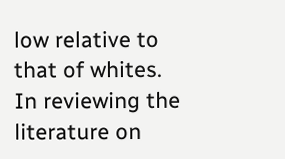low relative to that of whites. In reviewing the literature on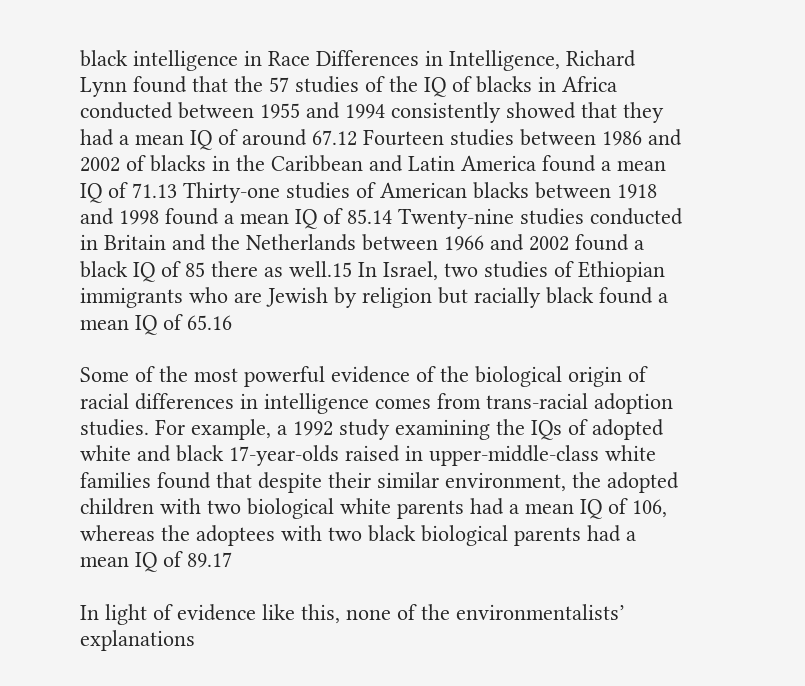black intelligence in Race Differences in Intelligence, Richard Lynn found that the 57 studies of the IQ of blacks in Africa conducted between 1955 and 1994 consistently showed that they had a mean IQ of around 67.12 Fourteen studies between 1986 and 2002 of blacks in the Caribbean and Latin America found a mean IQ of 71.13 Thirty-one studies of American blacks between 1918 and 1998 found a mean IQ of 85.14 Twenty-nine studies conducted in Britain and the Netherlands between 1966 and 2002 found a black IQ of 85 there as well.15 In Israel, two studies of Ethiopian immigrants who are Jewish by religion but racially black found a mean IQ of 65.16

Some of the most powerful evidence of the biological origin of racial differences in intelligence comes from trans-racial adoption studies. For example, a 1992 study examining the IQs of adopted white and black 17-year-olds raised in upper-middle-class white families found that despite their similar environment, the adopted children with two biological white parents had a mean IQ of 106, whereas the adoptees with two black biological parents had a mean IQ of 89.17

In light of evidence like this, none of the environmentalists’ explanations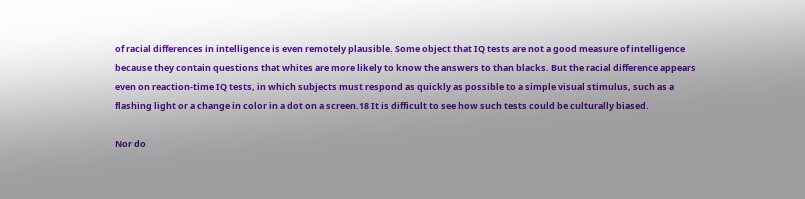of racial differences in intelligence is even remotely plausible. Some object that IQ tests are not a good measure of intelligence because they contain questions that whites are more likely to know the answers to than blacks. But the racial difference appears even on reaction-time IQ tests, in which subjects must respond as quickly as possible to a simple visual stimulus, such as a flashing light or a change in color in a dot on a screen.18 It is difficult to see how such tests could be culturally biased.

Nor do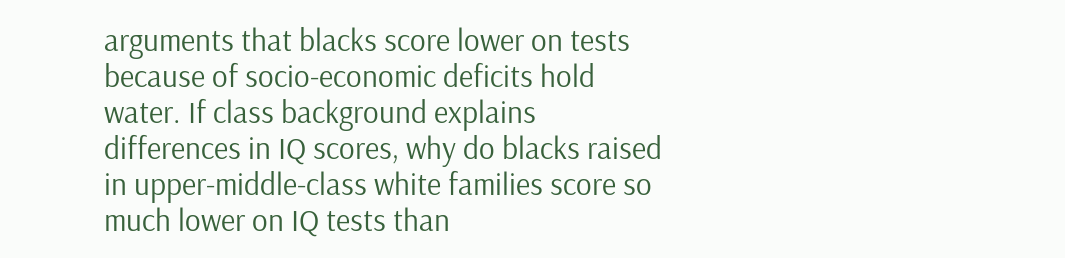arguments that blacks score lower on tests because of socio-economic deficits hold water. If class background explains differences in IQ scores, why do blacks raised in upper-middle-class white families score so much lower on IQ tests than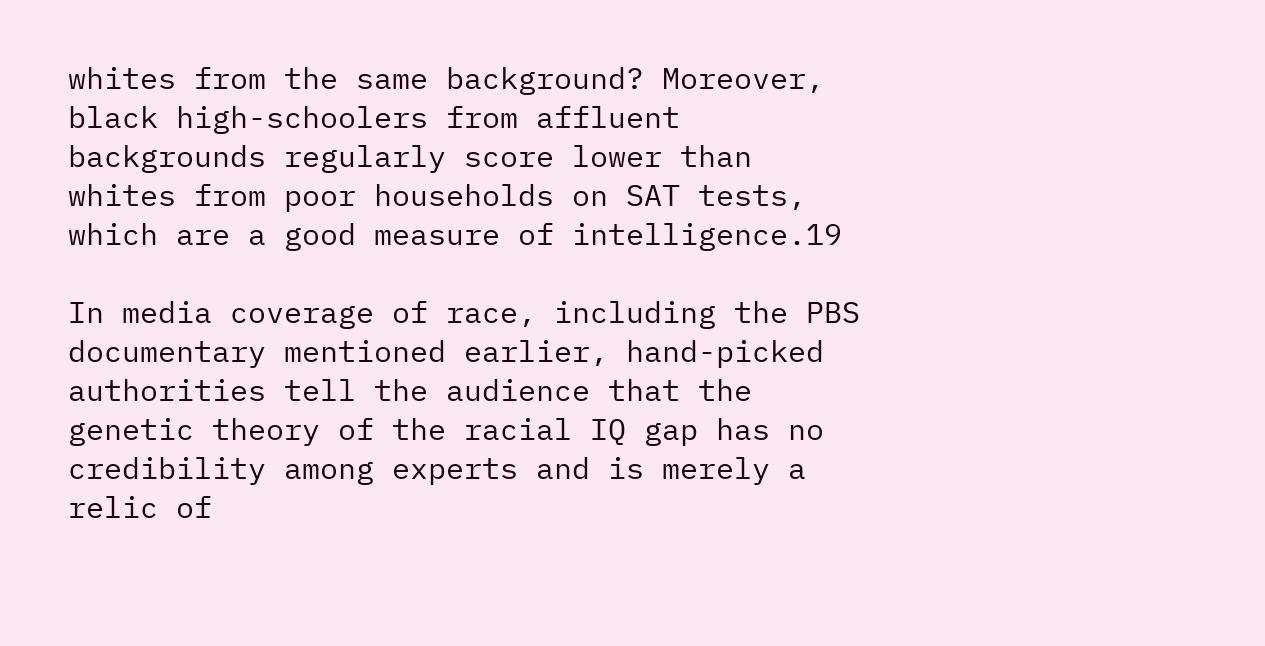whites from the same background? Moreover, black high-schoolers from affluent backgrounds regularly score lower than whites from poor households on SAT tests, which are a good measure of intelligence.19

In media coverage of race, including the PBS documentary mentioned earlier, hand-picked authorities tell the audience that the genetic theory of the racial IQ gap has no credibility among experts and is merely a relic of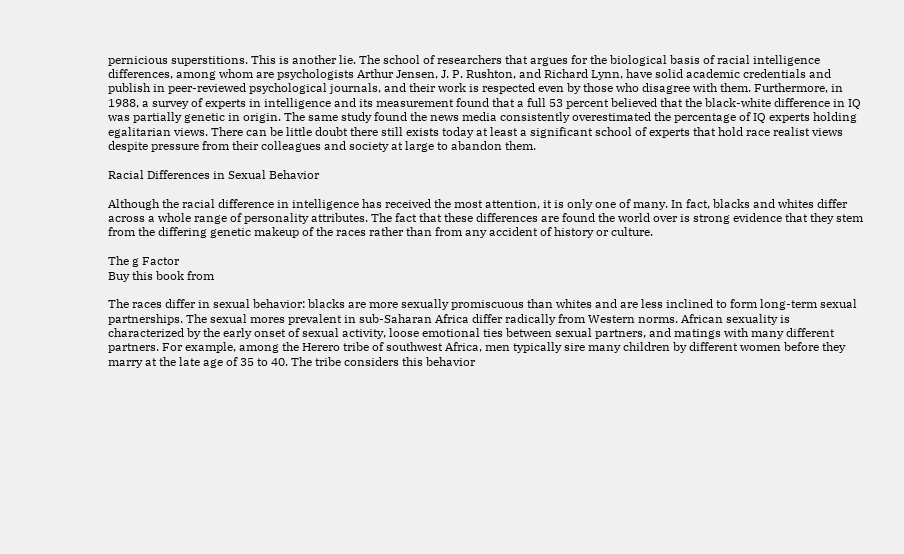pernicious superstitions. This is another lie. The school of researchers that argues for the biological basis of racial intelligence differences, among whom are psychologists Arthur Jensen, J. P. Rushton, and Richard Lynn, have solid academic credentials and publish in peer-reviewed psychological journals, and their work is respected even by those who disagree with them. Furthermore, in 1988, a survey of experts in intelligence and its measurement found that a full 53 percent believed that the black-white difference in IQ was partially genetic in origin. The same study found the news media consistently overestimated the percentage of IQ experts holding egalitarian views. There can be little doubt there still exists today at least a significant school of experts that hold race realist views despite pressure from their colleagues and society at large to abandon them.

Racial Differences in Sexual Behavior

Although the racial difference in intelligence has received the most attention, it is only one of many. In fact, blacks and whites differ across a whole range of personality attributes. The fact that these differences are found the world over is strong evidence that they stem from the differing genetic makeup of the races rather than from any accident of history or culture.

The g Factor
Buy this book from

The races differ in sexual behavior: blacks are more sexually promiscuous than whites and are less inclined to form long-term sexual partnerships. The sexual mores prevalent in sub-Saharan Africa differ radically from Western norms. African sexuality is characterized by the early onset of sexual activity, loose emotional ties between sexual partners, and matings with many different partners. For example, among the Herero tribe of southwest Africa, men typically sire many children by different women before they marry at the late age of 35 to 40. The tribe considers this behavior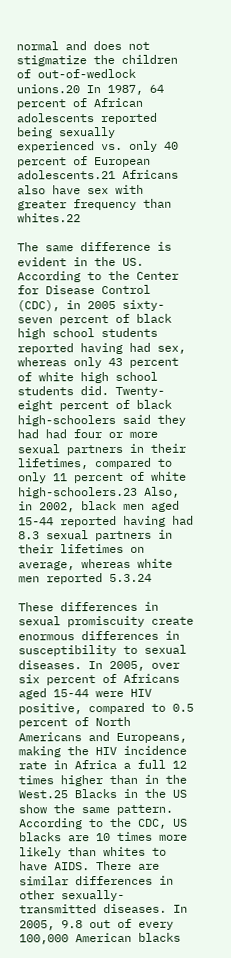normal and does not stigmatize the children of out-of-wedlock unions.20 In 1987, 64 percent of African adolescents reported being sexually experienced vs. only 40 percent of European adolescents.21 Africans also have sex with greater frequency than whites.22

The same difference is evident in the US. According to the Center for Disease Control (CDC), in 2005 sixty-seven percent of black high school students reported having had sex, whereas only 43 percent of white high school students did. Twenty-eight percent of black high-schoolers said they had had four or more sexual partners in their lifetimes, compared to only 11 percent of white high-schoolers.23 Also, in 2002, black men aged 15-44 reported having had 8.3 sexual partners in their lifetimes on average, whereas white men reported 5.3.24

These differences in sexual promiscuity create enormous differences in susceptibility to sexual diseases. In 2005, over six percent of Africans aged 15-44 were HIV positive, compared to 0.5 percent of North Americans and Europeans, making the HIV incidence rate in Africa a full 12 times higher than in the West.25 Blacks in the US show the same pattern. According to the CDC, US blacks are 10 times more likely than whites to have AIDS. There are similar differences in other sexually-transmitted diseases. In 2005, 9.8 out of every 100,000 American blacks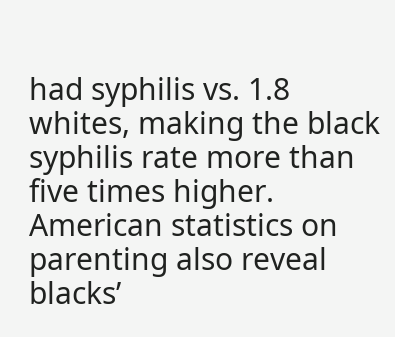had syphilis vs. 1.8 whites, making the black syphilis rate more than five times higher. American statistics on parenting also reveal blacks’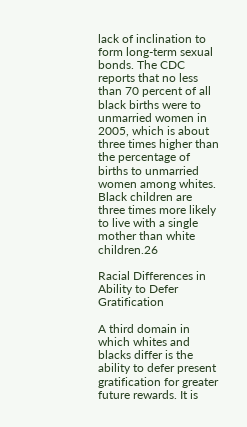lack of inclination to form long-term sexual bonds. The CDC reports that no less than 70 percent of all black births were to unmarried women in 2005, which is about three times higher than the percentage of births to unmarried women among whites. Black children are three times more likely to live with a single mother than white children.26

Racial Differences in Ability to Defer Gratification

A third domain in which whites and blacks differ is the ability to defer present gratification for greater future rewards. It is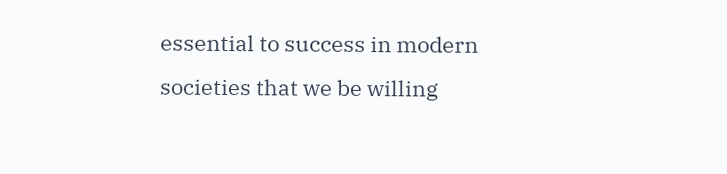essential to success in modern societies that we be willing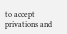to accept privations and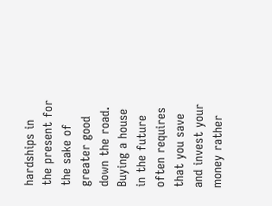hardships in the present for the sake of greater good down the road. Buying a house in the future often requires that you save and invest your money rather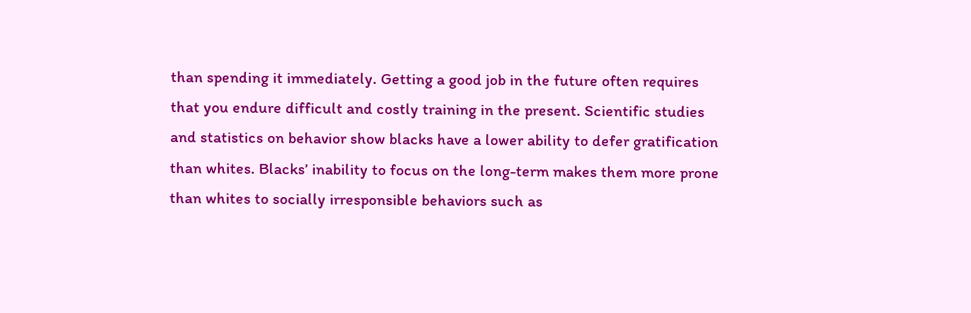than spending it immediately. Getting a good job in the future often requires that you endure difficult and costly training in the present. Scientific studies and statistics on behavior show blacks have a lower ability to defer gratification than whites. Blacks’ inability to focus on the long-term makes them more prone than whites to socially irresponsible behaviors such as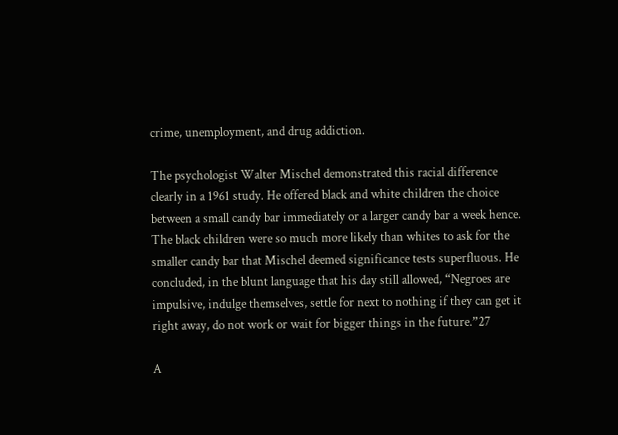crime, unemployment, and drug addiction.

The psychologist Walter Mischel demonstrated this racial difference clearly in a 1961 study. He offered black and white children the choice between a small candy bar immediately or a larger candy bar a week hence. The black children were so much more likely than whites to ask for the smaller candy bar that Mischel deemed significance tests superfluous. He concluded, in the blunt language that his day still allowed, “Negroes are impulsive, indulge themselves, settle for next to nothing if they can get it right away, do not work or wait for bigger things in the future.”27

A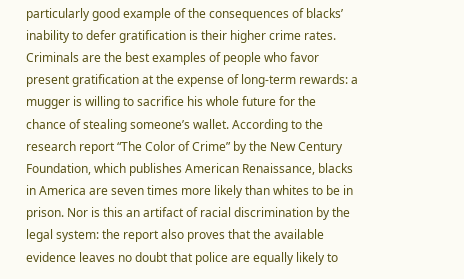particularly good example of the consequences of blacks’ inability to defer gratification is their higher crime rates. Criminals are the best examples of people who favor present gratification at the expense of long-term rewards: a mugger is willing to sacrifice his whole future for the chance of stealing someone’s wallet. According to the research report “The Color of Crime” by the New Century Foundation, which publishes American Renaissance, blacks in America are seven times more likely than whites to be in prison. Nor is this an artifact of racial discrimination by the legal system: the report also proves that the available evidence leaves no doubt that police are equally likely to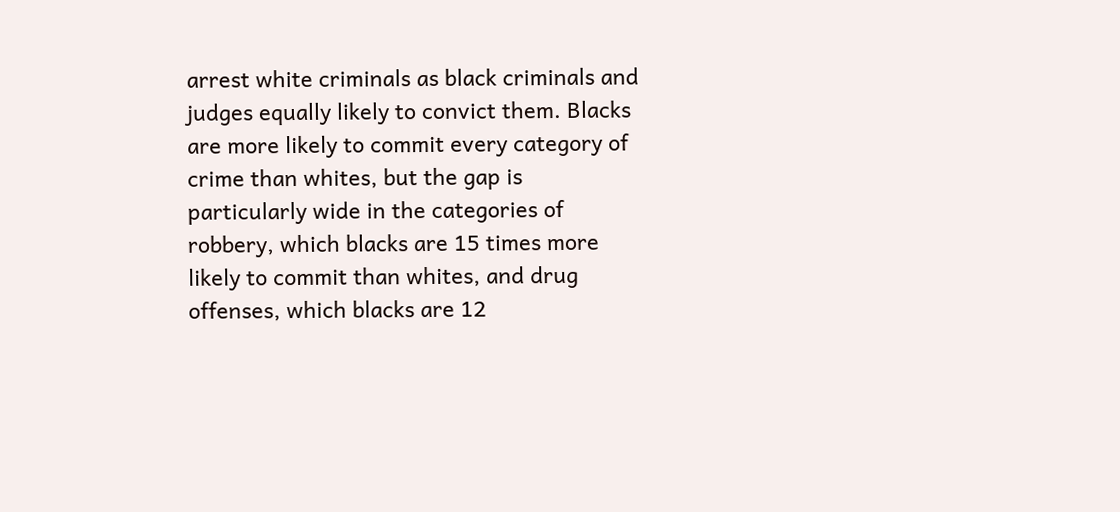arrest white criminals as black criminals and judges equally likely to convict them. Blacks are more likely to commit every category of crime than whites, but the gap is particularly wide in the categories of robbery, which blacks are 15 times more likely to commit than whites, and drug offenses, which blacks are 12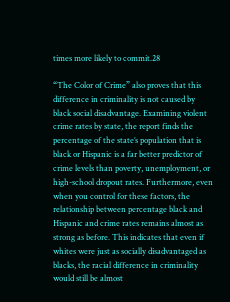times more likely to commit.28

“The Color of Crime” also proves that this difference in criminality is not caused by black social disadvantage. Examining violent crime rates by state, the report finds the percentage of the state’s population that is black or Hispanic is a far better predictor of crime levels than poverty, unemployment, or high-school dropout rates. Furthermore, even when you control for these factors, the relationship between percentage black and Hispanic and crime rates remains almost as strong as before. This indicates that even if whites were just as socially disadvantaged as blacks, the racial difference in criminality would still be almost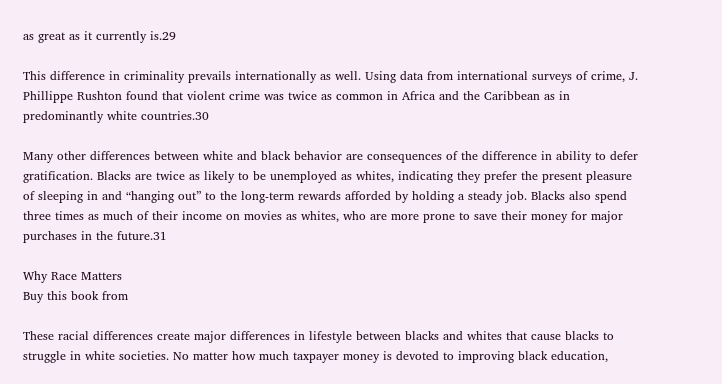as great as it currently is.29

This difference in criminality prevails internationally as well. Using data from international surveys of crime, J. Phillippe Rushton found that violent crime was twice as common in Africa and the Caribbean as in predominantly white countries.30

Many other differences between white and black behavior are consequences of the difference in ability to defer gratification. Blacks are twice as likely to be unemployed as whites, indicating they prefer the present pleasure of sleeping in and “hanging out” to the long-term rewards afforded by holding a steady job. Blacks also spend three times as much of their income on movies as whites, who are more prone to save their money for major purchases in the future.31

Why Race Matters
Buy this book from

These racial differences create major differences in lifestyle between blacks and whites that cause blacks to struggle in white societies. No matter how much taxpayer money is devoted to improving black education,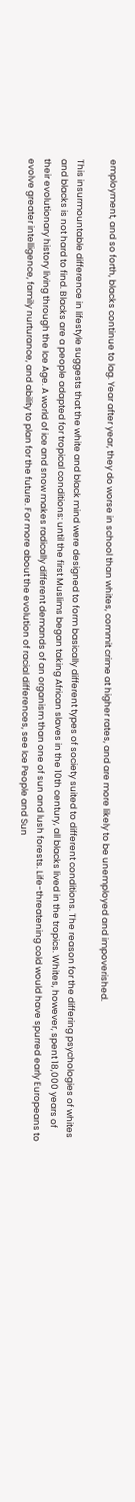employment, and so forth, blacks continue to lag. Year after year, they do worse in school than whites, commit crime at higher rates, and are more likely to be unemployed and impoverished.

This insurmountable difference in lifestyle suggests that the white and black mind were designed to form basically different types of society suited to different conditions. The reason for the differing psychologies of whites and blacks is not hard to find. Blacks are a people adapted for tropical conditions: until the first Muslims began taking African slaves in the 10th century, all blacks lived in the tropics. Whites, however, spent 18,000 years of their evolutionary history living through the Ice Age. A world of ice and snow makes radically different demands of an organism than one of sun and lush forests. Life-threatening cold would have spurred early Europeans to evolve greater intelligence, family nurturance, and ability to plan for the future. For more about the evolution of racial differences, see Ice People and Sun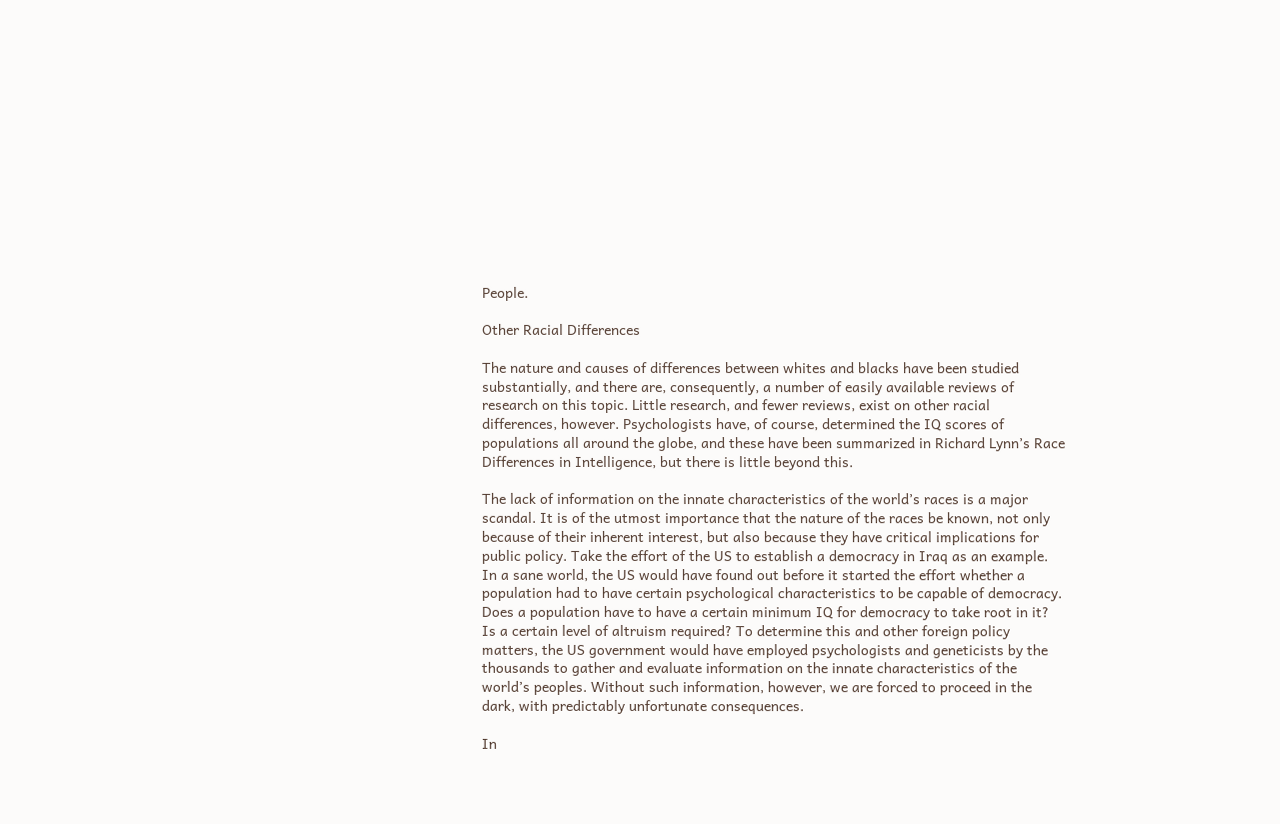People.

Other Racial Differences

The nature and causes of differences between whites and blacks have been studied substantially, and there are, consequently, a number of easily available reviews of research on this topic. Little research, and fewer reviews, exist on other racial differences, however. Psychologists have, of course, determined the IQ scores of populations all around the globe, and these have been summarized in Richard Lynn’s Race Differences in Intelligence, but there is little beyond this.

The lack of information on the innate characteristics of the world’s races is a major scandal. It is of the utmost importance that the nature of the races be known, not only because of their inherent interest, but also because they have critical implications for public policy. Take the effort of the US to establish a democracy in Iraq as an example. In a sane world, the US would have found out before it started the effort whether a population had to have certain psychological characteristics to be capable of democracy. Does a population have to have a certain minimum IQ for democracy to take root in it? Is a certain level of altruism required? To determine this and other foreign policy matters, the US government would have employed psychologists and geneticists by the thousands to gather and evaluate information on the innate characteristics of the world’s peoples. Without such information, however, we are forced to proceed in the dark, with predictably unfortunate consequences.

In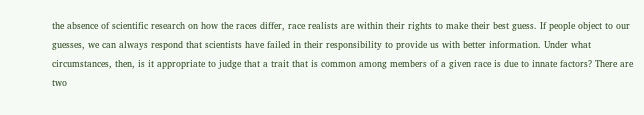the absence of scientific research on how the races differ, race realists are within their rights to make their best guess. If people object to our guesses, we can always respond that scientists have failed in their responsibility to provide us with better information. Under what circumstances, then, is it appropriate to judge that a trait that is common among members of a given race is due to innate factors? There are two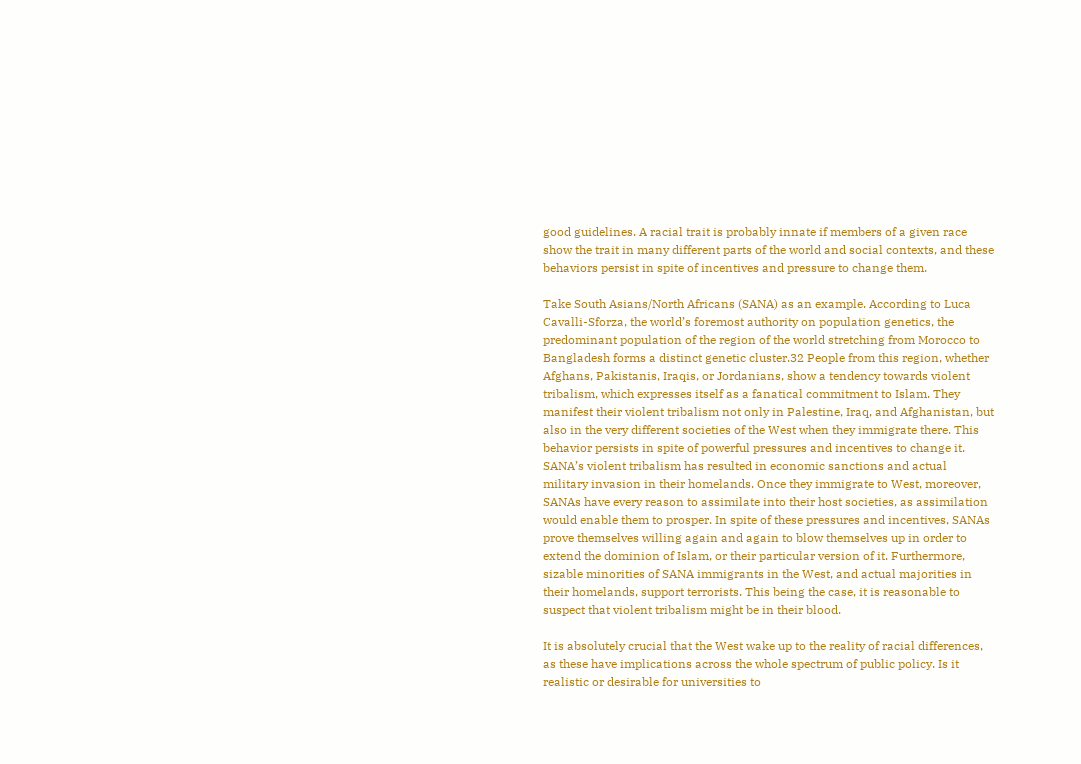good guidelines. A racial trait is probably innate if members of a given race show the trait in many different parts of the world and social contexts, and these behaviors persist in spite of incentives and pressure to change them.

Take South Asians/North Africans (SANA) as an example. According to Luca Cavalli-Sforza, the world’s foremost authority on population genetics, the predominant population of the region of the world stretching from Morocco to Bangladesh forms a distinct genetic cluster.32 People from this region, whether Afghans, Pakistanis, Iraqis, or Jordanians, show a tendency towards violent tribalism, which expresses itself as a fanatical commitment to Islam. They manifest their violent tribalism not only in Palestine, Iraq, and Afghanistan, but also in the very different societies of the West when they immigrate there. This behavior persists in spite of powerful pressures and incentives to change it. SANA’s violent tribalism has resulted in economic sanctions and actual military invasion in their homelands. Once they immigrate to West, moreover, SANAs have every reason to assimilate into their host societies, as assimilation would enable them to prosper. In spite of these pressures and incentives, SANAs prove themselves willing again and again to blow themselves up in order to extend the dominion of Islam, or their particular version of it. Furthermore, sizable minorities of SANA immigrants in the West, and actual majorities in their homelands, support terrorists. This being the case, it is reasonable to suspect that violent tribalism might be in their blood.

It is absolutely crucial that the West wake up to the reality of racial differences, as these have implications across the whole spectrum of public policy. Is it realistic or desirable for universities to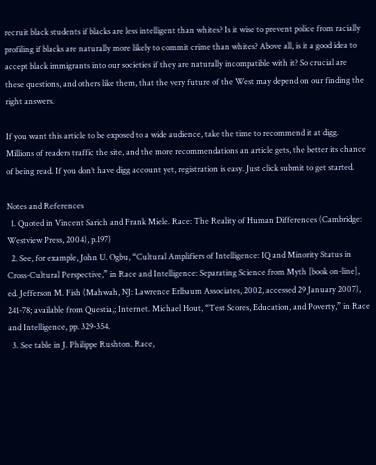recruit black students if blacks are less intelligent than whites? Is it wise to prevent police from racially profiling if blacks are naturally more likely to commit crime than whites? Above all, is it a good idea to accept black immigrants into our societies if they are naturally incompatible with it? So crucial are these questions, and others like them, that the very future of the West may depend on our finding the right answers.

If you want this article to be exposed to a wide audience, take the time to recommend it at digg. Millions of readers traffic the site, and the more recommendations an article gets, the better its chance of being read. If you don’t have digg account yet, registration is easy. Just click submit to get started.

Notes and References
  1. Quoted in Vincent Sarich and Frank Miele. Race: The Reality of Human Differences (Cambridge: Westview Press, 2004), p.197)
  2. See, for example, John U. Ogbu, “Cultural Amplifiers of Intelligence: IQ and Minority Status in Cross-Cultural Perspective,” in Race and Intelligence: Separating Science from Myth [book on-line], ed. Jefferson M. Fish (Mahwah, NJ: Lawrence Erlbaum Associates, 2002, accessed 29 January 2007), 241-78; available from Questia,; Internet. Michael Hout, “Test Scores, Education, and Poverty,” in Race and Intelligence, pp. 329-354.
  3. See table in J. Philippe Rushton. Race,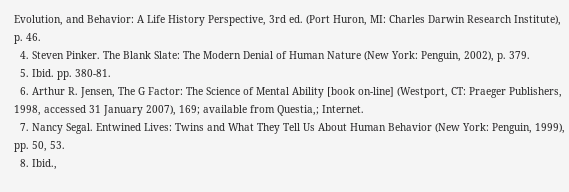Evolution, and Behavior: A Life History Perspective, 3rd ed. (Port Huron, MI: Charles Darwin Research Institute), p. 46.
  4. Steven Pinker. The Blank Slate: The Modern Denial of Human Nature (New York: Penguin, 2002), p. 379.
  5. Ibid. pp. 380-81.
  6. Arthur R. Jensen, The G Factor: The Science of Mental Ability [book on-line] (Westport, CT: Praeger Publishers, 1998, accessed 31 January 2007), 169; available from Questia,; Internet.
  7. Nancy Segal. Entwined Lives: Twins and What They Tell Us About Human Behavior (New York: Penguin, 1999), pp. 50, 53.
  8. Ibid.,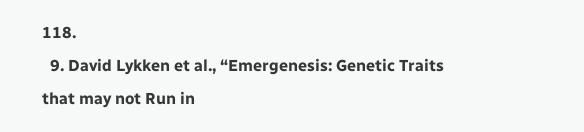118.
  9. David Lykken et al., “Emergenesis: Genetic Traits that may not Run in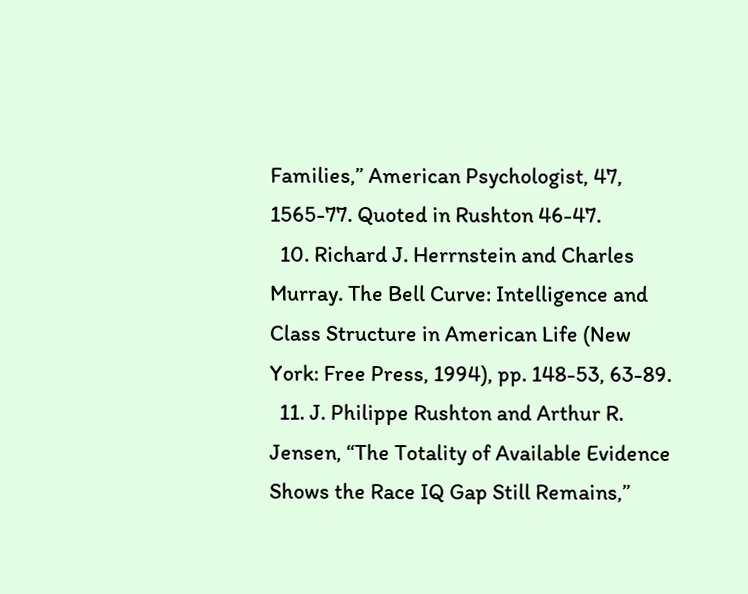Families,” American Psychologist, 47, 1565-77. Quoted in Rushton 46-47.
  10. Richard J. Herrnstein and Charles Murray. The Bell Curve: Intelligence and Class Structure in American Life (New York: Free Press, 1994), pp. 148-53, 63-89.
  11. J. Philippe Rushton and Arthur R. Jensen, “The Totality of Available Evidence Shows the Race IQ Gap Still Remains,”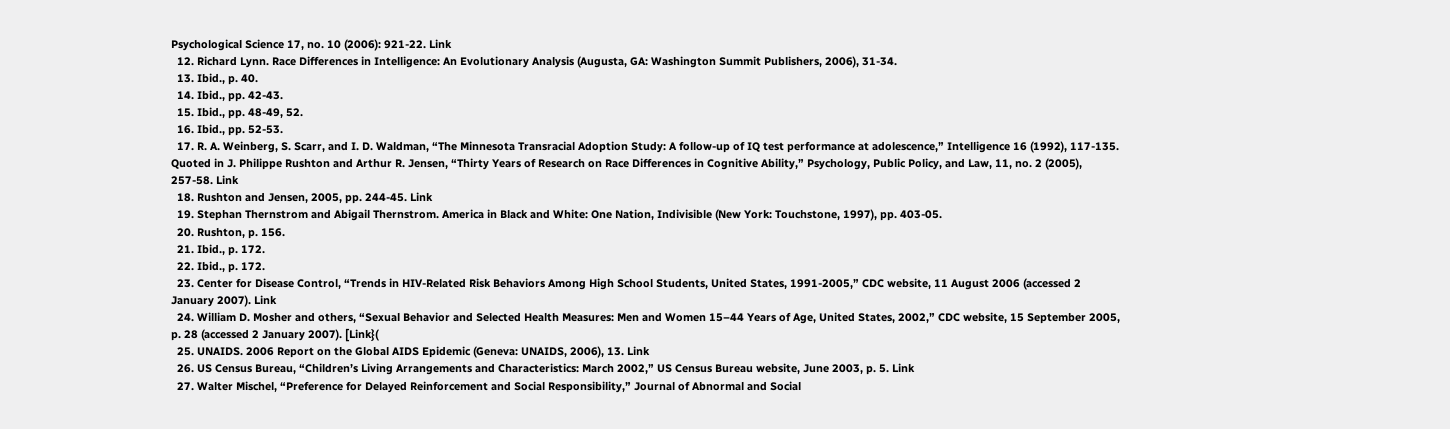Psychological Science 17, no. 10 (2006): 921-22. Link
  12. Richard Lynn. Race Differences in Intelligence: An Evolutionary Analysis (Augusta, GA: Washington Summit Publishers, 2006), 31-34.
  13. Ibid., p. 40.
  14. Ibid., pp. 42-43.
  15. Ibid., pp. 48-49, 52.
  16. Ibid., pp. 52-53.
  17. R. A. Weinberg, S. Scarr, and I. D. Waldman, “The Minnesota Transracial Adoption Study: A follow-up of IQ test performance at adolescence,” Intelligence 16 (1992), 117-135. Quoted in J. Philippe Rushton and Arthur R. Jensen, “Thirty Years of Research on Race Differences in Cognitive Ability,” Psychology, Public Policy, and Law, 11, no. 2 (2005), 257-58. Link
  18. Rushton and Jensen, 2005, pp. 244-45. Link
  19. Stephan Thernstrom and Abigail Thernstrom. America in Black and White: One Nation, Indivisible (New York: Touchstone, 1997), pp. 403-05.
  20. Rushton, p. 156.
  21. Ibid., p. 172.
  22. Ibid., p. 172.
  23. Center for Disease Control, “Trends in HIV-Related Risk Behaviors Among High School Students, United States, 1991-2005,” CDC website, 11 August 2006 (accessed 2 January 2007). Link
  24. William D. Mosher and others, “Sexual Behavior and Selected Health Measures: Men and Women 15–44 Years of Age, United States, 2002,” CDC website, 15 September 2005, p. 28 (accessed 2 January 2007). [Link}(
  25. UNAIDS. 2006 Report on the Global AIDS Epidemic (Geneva: UNAIDS, 2006), 13. Link
  26. US Census Bureau, “Children’s Living Arrangements and Characteristics: March 2002,” US Census Bureau website, June 2003, p. 5. Link
  27. Walter Mischel, “Preference for Delayed Reinforcement and Social Responsibility,” Journal of Abnormal and Social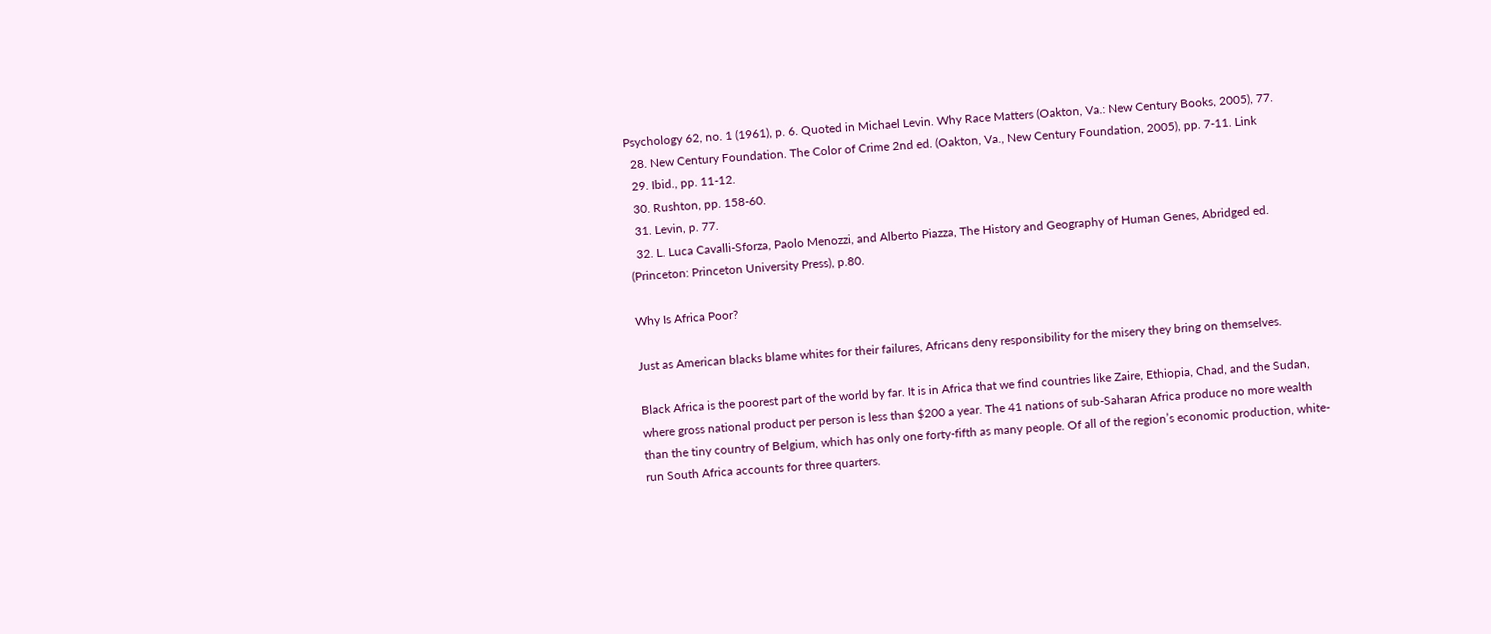Psychology 62, no. 1 (1961), p. 6. Quoted in Michael Levin. Why Race Matters (Oakton, Va.: New Century Books, 2005), 77.
  28. New Century Foundation. The Color of Crime 2nd ed. (Oakton, Va., New Century Foundation, 2005), pp. 7-11. Link
  29. Ibid., pp. 11-12.
  30. Rushton, pp. 158-60.
  31. Levin, p. 77.
  32. L. Luca Cavalli-Sforza, Paolo Menozzi, and Alberto Piazza, The History and Geography of Human Genes, Abridged ed. (Princeton: Princeton University Press), p.80.

Why Is Africa Poor?

Just as American blacks blame whites for their failures, Africans deny responsibility for the misery they bring on themselves.

Black Africa is the poorest part of the world by far. It is in Africa that we find countries like Zaire, Ethiopia, Chad, and the Sudan, where gross national product per person is less than $200 a year. The 41 nations of sub-Saharan Africa produce no more wealth than the tiny country of Belgium, which has only one forty-fifth as many people. Of all of the region’s economic production, white-run South Africa accounts for three quarters.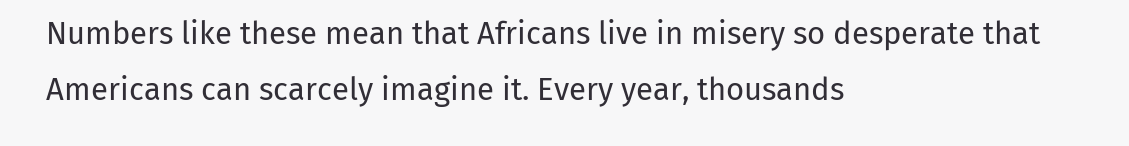Numbers like these mean that Africans live in misery so desperate that Americans can scarcely imagine it. Every year, thousands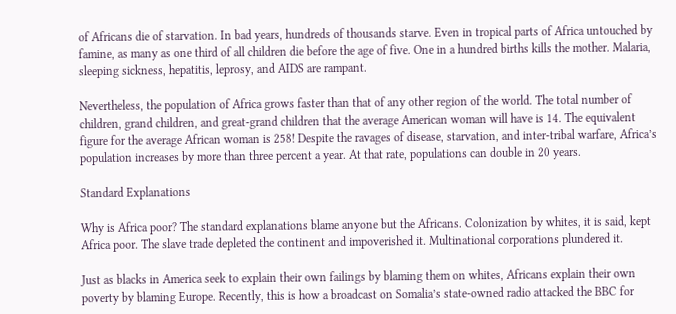of Africans die of starvation. In bad years, hundreds of thousands starve. Even in tropical parts of Africa untouched by famine, as many as one third of all children die before the age of five. One in a hundred births kills the mother. Malaria, sleeping sickness, hepatitis, leprosy, and AIDS are rampant.

Nevertheless, the population of Africa grows faster than that of any other region of the world. The total number of children, grand children, and great-grand children that the average American woman will have is 14. The equivalent figure for the average African woman is 258! Despite the ravages of disease, starvation, and inter-tribal warfare, Africa’s population increases by more than three percent a year. At that rate, populations can double in 20 years.

Standard Explanations

Why is Africa poor? The standard explanations blame anyone but the Africans. Colonization by whites, it is said, kept Africa poor. The slave trade depleted the continent and impoverished it. Multinational corporations plundered it.

Just as blacks in America seek to explain their own failings by blaming them on whites, Africans explain their own poverty by blaming Europe. Recently, this is how a broadcast on Somalia’s state-owned radio attacked the BBC for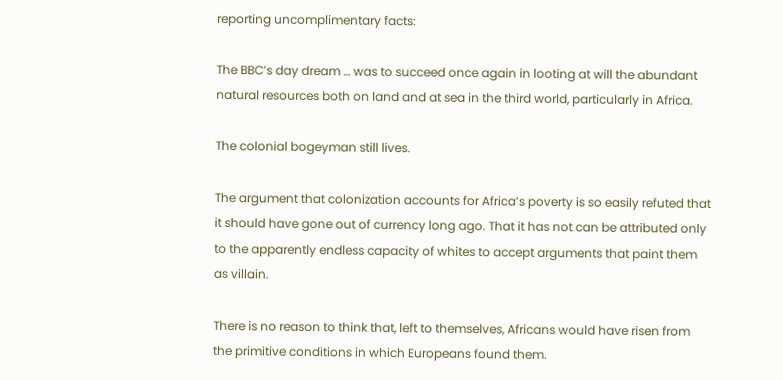reporting uncomplimentary facts:

The BBC’s day dream … was to succeed once again in looting at will the abundant natural resources both on land and at sea in the third world, particularly in Africa.

The colonial bogeyman still lives.

The argument that colonization accounts for Africa’s poverty is so easily refuted that it should have gone out of currency long ago. That it has not can be attributed only to the apparently endless capacity of whites to accept arguments that paint them as villain.

There is no reason to think that, left to themselves, Africans would have risen from the primitive conditions in which Europeans found them.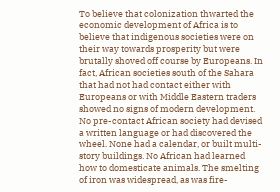To believe that colonization thwarted the economic development of Africa is to believe that indigenous societies were on their way towards prosperity but were brutally shoved off course by Europeans. In fact, African societies south of the Sahara that had not had contact either with Europeans or with Middle Eastern traders showed no signs of modern development. No pre-contact African society had devised a written language or had discovered the wheel. None had a calendar, or built multi-story buildings. No African had learned how to domesticate animals. The smelting of iron was widespread, as was fire-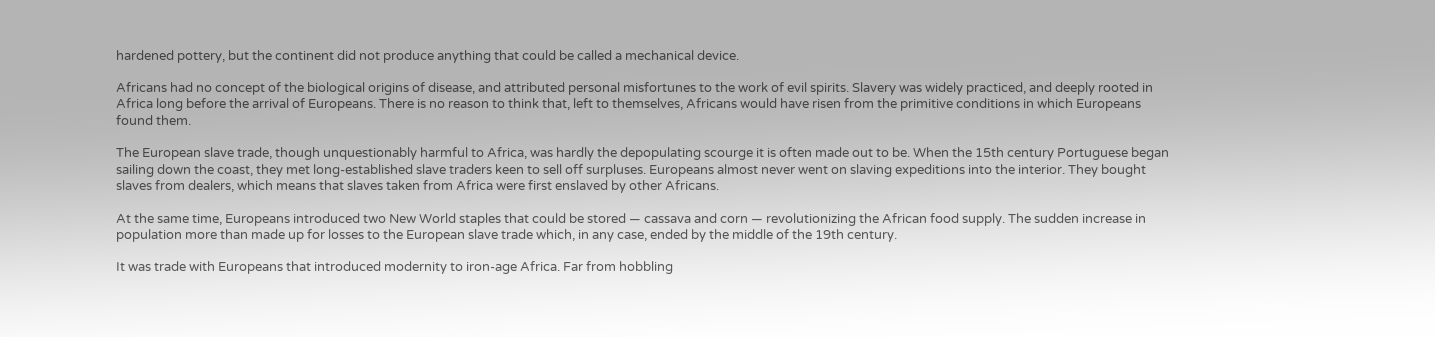hardened pottery, but the continent did not produce anything that could be called a mechanical device.

Africans had no concept of the biological origins of disease, and attributed personal misfortunes to the work of evil spirits. Slavery was widely practiced, and deeply rooted in Africa long before the arrival of Europeans. There is no reason to think that, left to themselves, Africans would have risen from the primitive conditions in which Europeans found them.

The European slave trade, though unquestionably harmful to Africa, was hardly the depopulating scourge it is often made out to be. When the 15th century Portuguese began sailing down the coast, they met long-established slave traders keen to sell off surpluses. Europeans almost never went on slaving expeditions into the interior. They bought slaves from dealers, which means that slaves taken from Africa were first enslaved by other Africans.

At the same time, Europeans introduced two New World staples that could be stored — cassava and corn — revolutionizing the African food supply. The sudden increase in population more than made up for losses to the European slave trade which, in any case, ended by the middle of the 19th century.

It was trade with Europeans that introduced modernity to iron-age Africa. Far from hobbling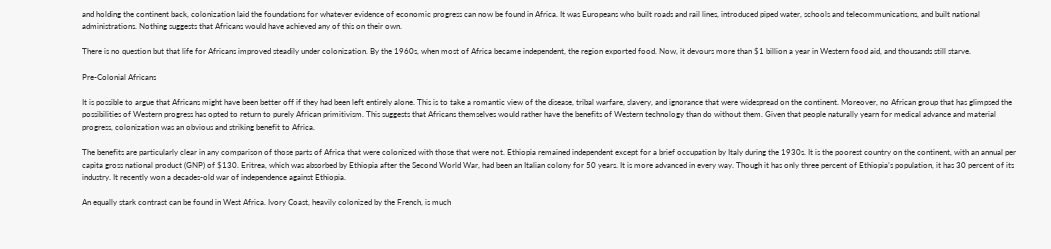and holding the continent back, colonization laid the foundations for whatever evidence of economic progress can now be found in Africa. It was Europeans who built roads and rail lines, introduced piped water, schools and telecommunications, and built national administrations. Nothing suggests that Africans would have achieved any of this on their own.

There is no question but that life for Africans improved steadily under colonization. By the 1960s, when most of Africa became independent, the region exported food. Now, it devours more than $1 billion a year in Western food aid, and thousands still starve.

Pre-Colonial Africans

It is possible to argue that Africans might have been better off if they had been left entirely alone. This is to take a romantic view of the disease, tribal warfare, slavery, and ignorance that were widespread on the continent. Moreover, no African group that has glimpsed the possibilities of Western progress has opted to return to purely African primitivism. This suggests that Africans themselves would rather have the benefits of Western technology than do without them. Given that people naturally yearn for medical advance and material progress, colonization was an obvious and striking benefit to Africa.

The benefits are particularly clear in any comparison of those parts of Africa that were colonized with those that were not. Ethiopia remained independent except for a brief occupation by Italy during the 1930s. It is the poorest country on the continent, with an annual per capita gross national product (GNP) of $130. Eritrea, which was absorbed by Ethiopia after the Second World War, had been an Italian colony for 50 years. It is more advanced in every way. Though it has only three percent of Ethiopia’s population, it has 30 percent of its industry. It recently won a decades-old war of independence against Ethiopia.

An equally stark contrast can be found in West Africa. Ivory Coast, heavily colonized by the French, is much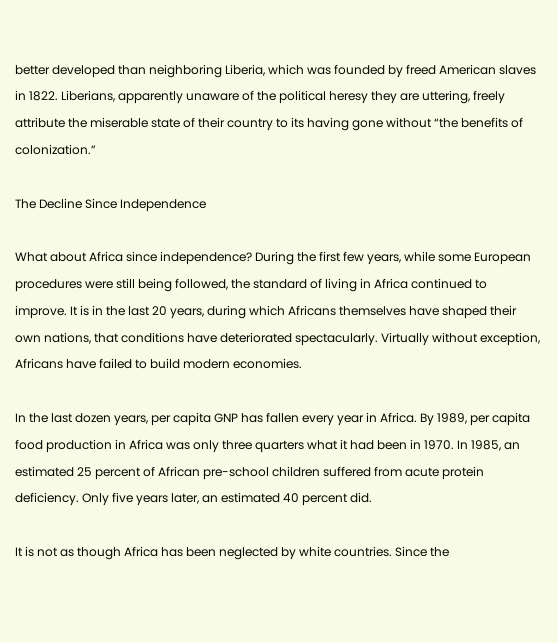better developed than neighboring Liberia, which was founded by freed American slaves in 1822. Liberians, apparently unaware of the political heresy they are uttering, freely attribute the miserable state of their country to its having gone without “the benefits of colonization.”

The Decline Since Independence

What about Africa since independence? During the first few years, while some European procedures were still being followed, the standard of living in Africa continued to improve. It is in the last 20 years, during which Africans themselves have shaped their own nations, that conditions have deteriorated spectacularly. Virtually without exception, Africans have failed to build modern economies.

In the last dozen years, per capita GNP has fallen every year in Africa. By 1989, per capita food production in Africa was only three quarters what it had been in 1970. In 1985, an estimated 25 percent of African pre-school children suffered from acute protein deficiency. Only five years later, an estimated 40 percent did.

It is not as though Africa has been neglected by white countries. Since the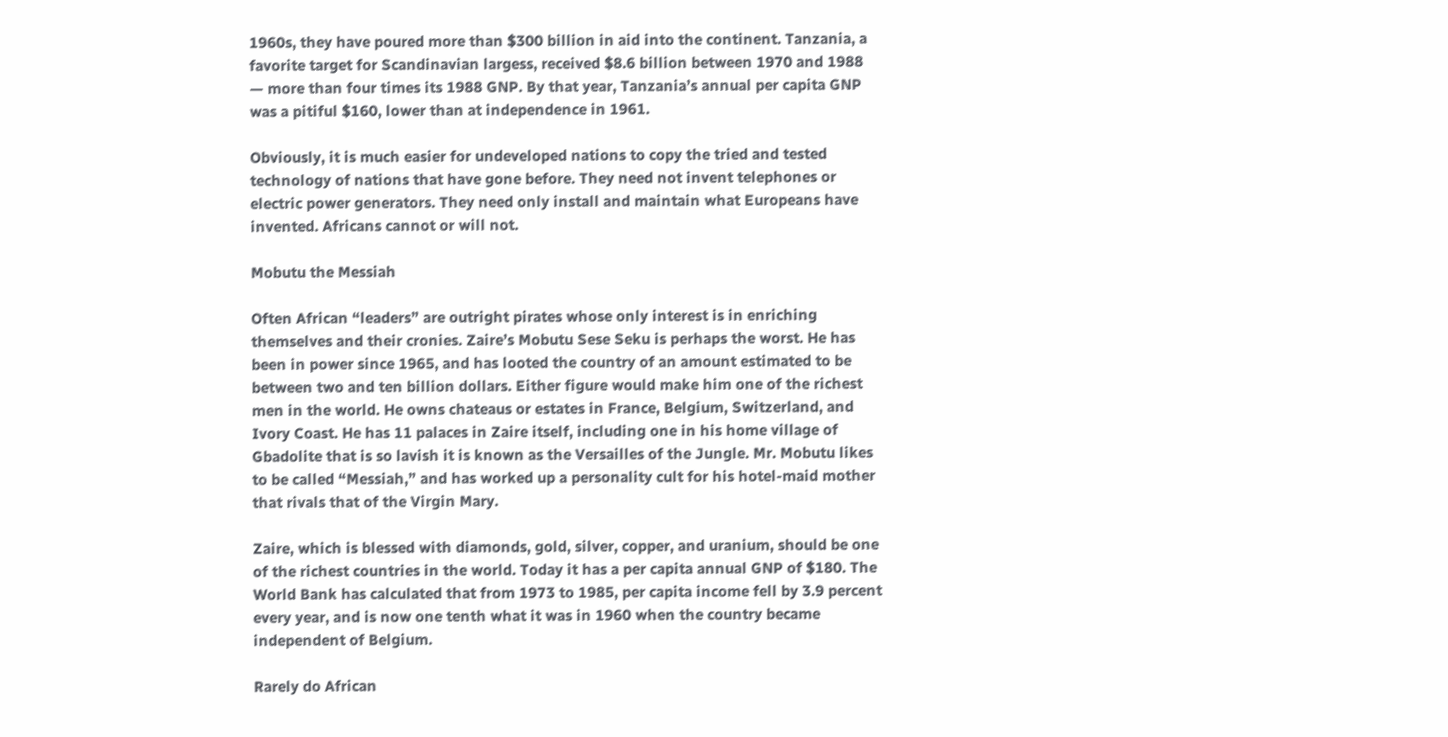1960s, they have poured more than $300 billion in aid into the continent. Tanzania, a favorite target for Scandinavian largess, received $8.6 billion between 1970 and 1988 — more than four times its 1988 GNP. By that year, Tanzania’s annual per capita GNP was a pitiful $160, lower than at independence in 1961.

Obviously, it is much easier for undeveloped nations to copy the tried and tested technology of nations that have gone before. They need not invent telephones or electric power generators. They need only install and maintain what Europeans have invented. Africans cannot or will not.

Mobutu the Messiah

Often African “leaders” are outright pirates whose only interest is in enriching themselves and their cronies. Zaire’s Mobutu Sese Seku is perhaps the worst. He has been in power since 1965, and has looted the country of an amount estimated to be between two and ten billion dollars. Either figure would make him one of the richest men in the world. He owns chateaus or estates in France, Belgium, Switzerland, and Ivory Coast. He has 11 palaces in Zaire itself, including one in his home village of Gbadolite that is so lavish it is known as the Versailles of the Jungle. Mr. Mobutu likes to be called “Messiah,” and has worked up a personality cult for his hotel-maid mother that rivals that of the Virgin Mary.

Zaire, which is blessed with diamonds, gold, silver, copper, and uranium, should be one of the richest countries in the world. Today it has a per capita annual GNP of $180. The World Bank has calculated that from 1973 to 1985, per capita income fell by 3.9 percent every year, and is now one tenth what it was in 1960 when the country became independent of Belgium.

Rarely do African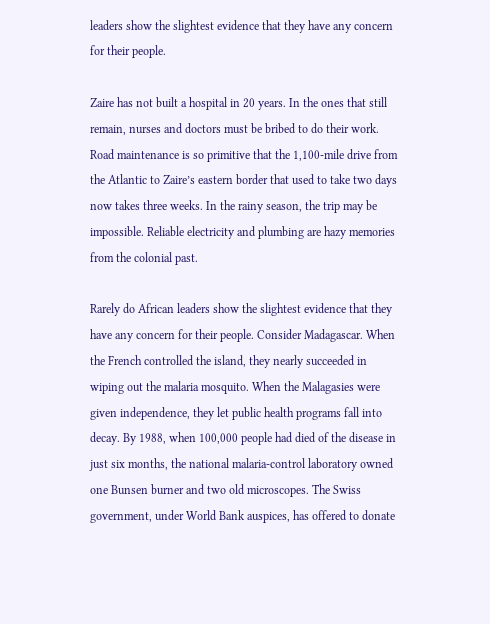leaders show the slightest evidence that they have any concern for their people.

Zaire has not built a hospital in 20 years. In the ones that still remain, nurses and doctors must be bribed to do their work. Road maintenance is so primitive that the 1,100-mile drive from the Atlantic to Zaire’s eastern border that used to take two days now takes three weeks. In the rainy season, the trip may be impossible. Reliable electricity and plumbing are hazy memories from the colonial past.

Rarely do African leaders show the slightest evidence that they have any concern for their people. Consider Madagascar. When the French controlled the island, they nearly succeeded in wiping out the malaria mosquito. When the Malagasies were given independence, they let public health programs fall into decay. By 1988, when 100,000 people had died of the disease in just six months, the national malaria-control laboratory owned one Bunsen burner and two old microscopes. The Swiss government, under World Bank auspices, has offered to donate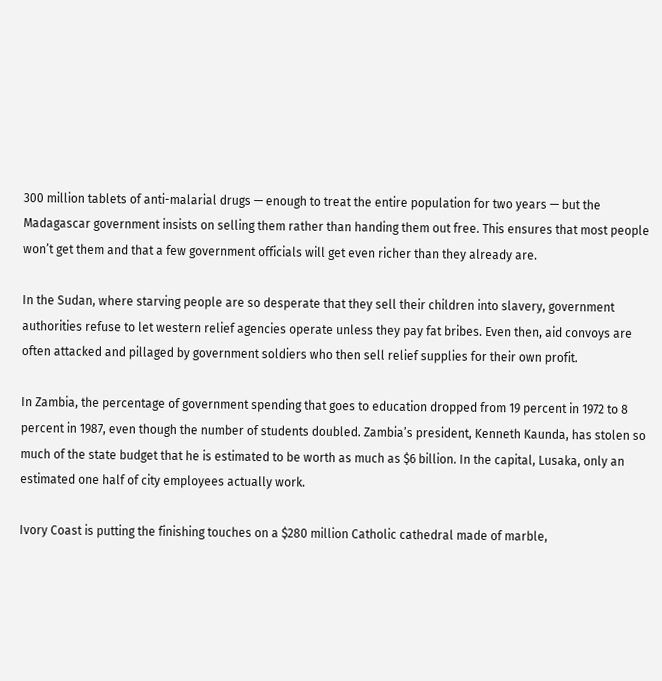300 million tablets of anti-malarial drugs — enough to treat the entire population for two years — but the Madagascar government insists on selling them rather than handing them out free. This ensures that most people won’t get them and that a few government officials will get even richer than they already are.

In the Sudan, where starving people are so desperate that they sell their children into slavery, government authorities refuse to let western relief agencies operate unless they pay fat bribes. Even then, aid convoys are often attacked and pillaged by government soldiers who then sell relief supplies for their own profit.

In Zambia, the percentage of government spending that goes to education dropped from 19 percent in 1972 to 8 percent in 1987, even though the number of students doubled. Zambia’s president, Kenneth Kaunda, has stolen so much of the state budget that he is estimated to be worth as much as $6 billion. In the capital, Lusaka, only an estimated one half of city employees actually work.

Ivory Coast is putting the finishing touches on a $280 million Catholic cathedral made of marble,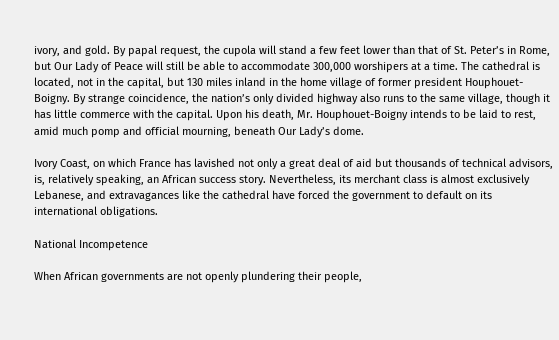ivory, and gold. By papal request, the cupola will stand a few feet lower than that of St. Peter’s in Rome, but Our Lady of Peace will still be able to accommodate 300,000 worshipers at a time. The cathedral is located, not in the capital, but 130 miles inland in the home village of former president Houphouet-Boigny. By strange coincidence, the nation’s only divided highway also runs to the same village, though it has little commerce with the capital. Upon his death, Mr. Houphouet-Boigny intends to be laid to rest, amid much pomp and official mourning, beneath Our Lady’s dome.

Ivory Coast, on which France has lavished not only a great deal of aid but thousands of technical advisors, is, relatively speaking, an African success story. Nevertheless, its merchant class is almost exclusively Lebanese, and extravagances like the cathedral have forced the government to default on its international obligations.

National Incompetence

When African governments are not openly plundering their people,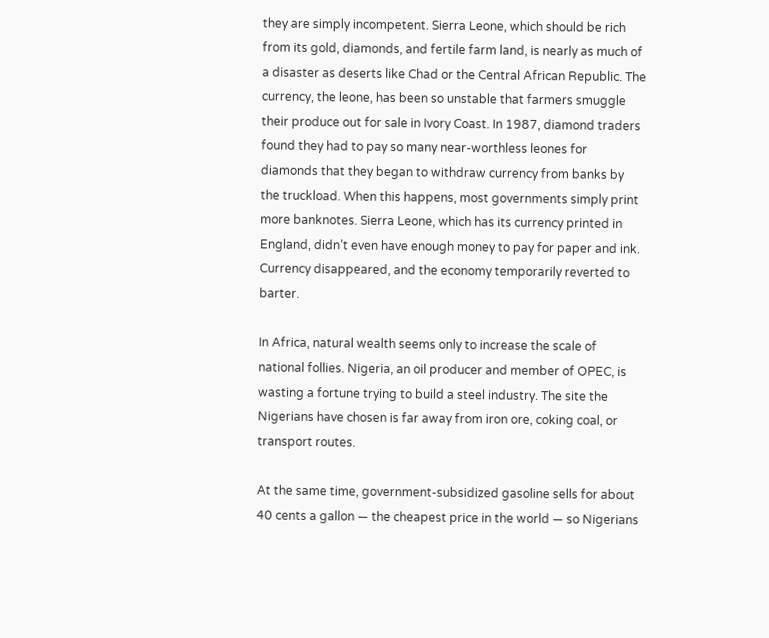they are simply incompetent. Sierra Leone, which should be rich from its gold, diamonds, and fertile farm land, is nearly as much of a disaster as deserts like Chad or the Central African Republic. The currency, the leone, has been so unstable that farmers smuggle their produce out for sale in Ivory Coast. In 1987, diamond traders found they had to pay so many near-worthless leones for diamonds that they began to withdraw currency from banks by the truckload. When this happens, most governments simply print more banknotes. Sierra Leone, which has its currency printed in England, didn’t even have enough money to pay for paper and ink. Currency disappeared, and the economy temporarily reverted to barter.

In Africa, natural wealth seems only to increase the scale of national follies. Nigeria, an oil producer and member of OPEC, is wasting a fortune trying to build a steel industry. The site the Nigerians have chosen is far away from iron ore, coking coal, or transport routes.

At the same time, government-subsidized gasoline sells for about 40 cents a gallon — the cheapest price in the world — so Nigerians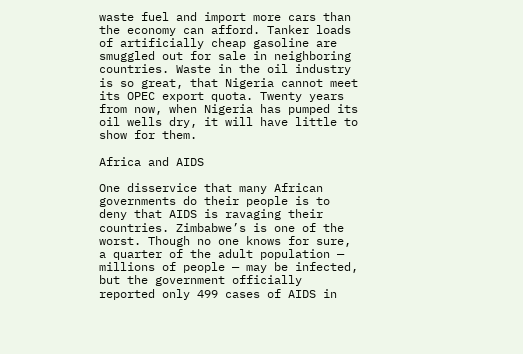waste fuel and import more cars than the economy can afford. Tanker loads of artificially cheap gasoline are smuggled out for sale in neighboring countries. Waste in the oil industry is so great, that Nigeria cannot meet its OPEC export quota. Twenty years from now, when Nigeria has pumped its oil wells dry, it will have little to show for them.

Africa and AIDS

One disservice that many African governments do their people is to deny that AIDS is ravaging their countries. Zimbabwe’s is one of the worst. Though no one knows for sure, a quarter of the adult population — millions of people — may be infected, but the government officially reported only 499 cases of AIDS in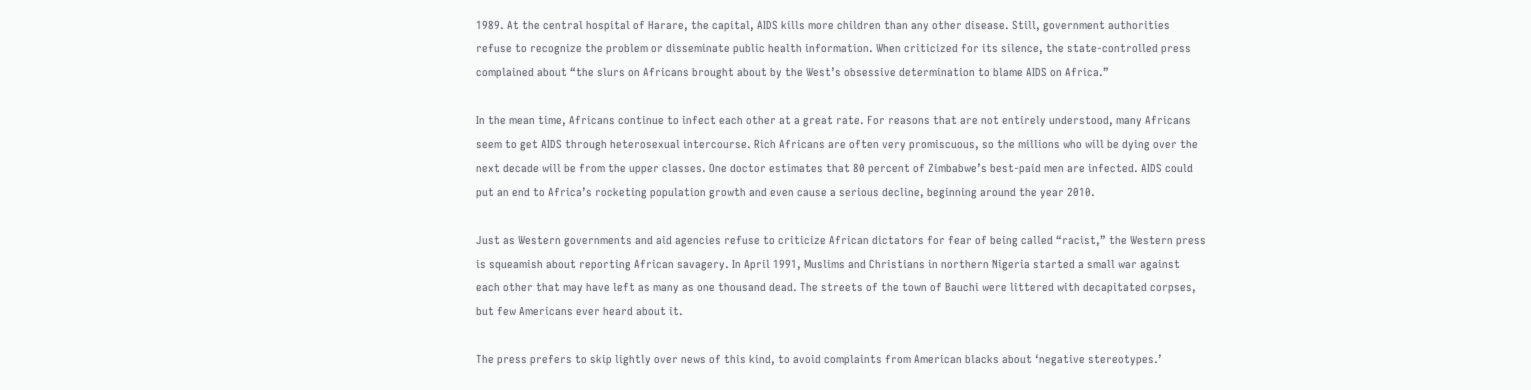1989. At the central hospital of Harare, the capital, AIDS kills more children than any other disease. Still, government authorities refuse to recognize the problem or disseminate public health information. When criticized for its silence, the state-controlled press complained about “the slurs on Africans brought about by the West’s obsessive determination to blame AIDS on Africa.”

In the mean time, Africans continue to infect each other at a great rate. For reasons that are not entirely understood, many Africans seem to get AIDS through heterosexual intercourse. Rich Africans are often very promiscuous, so the millions who will be dying over the next decade will be from the upper classes. One doctor estimates that 80 percent of Zimbabwe’s best-paid men are infected. AIDS could put an end to Africa’s rocketing population growth and even cause a serious decline, beginning around the year 2010.

Just as Western governments and aid agencies refuse to criticize African dictators for fear of being called “racist,” the Western press is squeamish about reporting African savagery. In April 1991, Muslims and Christians in northern Nigeria started a small war against each other that may have left as many as one thousand dead. The streets of the town of Bauchi were littered with decapitated corpses, but few Americans ever heard about it.

The press prefers to skip lightly over news of this kind, to avoid complaints from American blacks about ‘negative stereotypes.’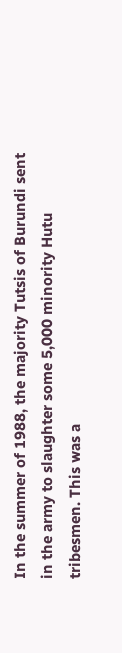In the summer of 1988, the majority Tutsis of Burundi sent in the army to slaughter some 5,000 minority Hutu tribesmen. This was a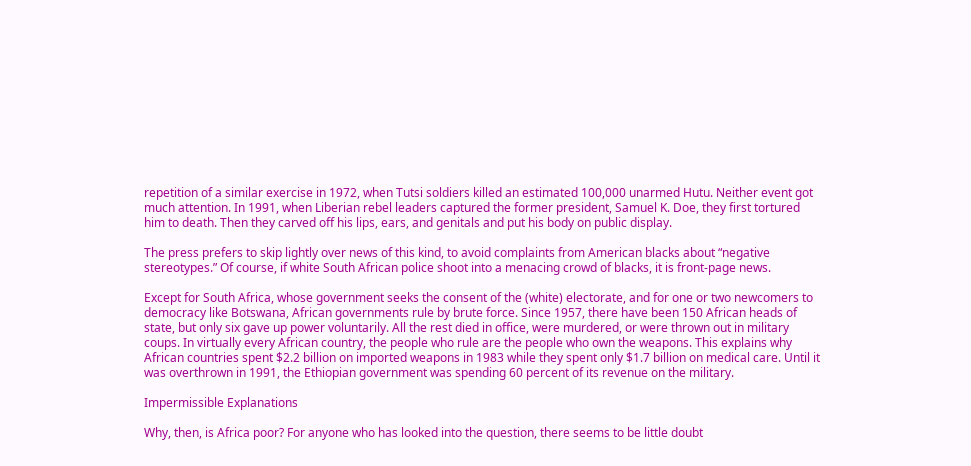repetition of a similar exercise in 1972, when Tutsi soldiers killed an estimated 100,000 unarmed Hutu. Neither event got much attention. In 1991, when Liberian rebel leaders captured the former president, Samuel K. Doe, they first tortured him to death. Then they carved off his lips, ears, and genitals and put his body on public display.

The press prefers to skip lightly over news of this kind, to avoid complaints from American blacks about “negative stereotypes.” Of course, if white South African police shoot into a menacing crowd of blacks, it is front-page news.

Except for South Africa, whose government seeks the consent of the (white) electorate, and for one or two newcomers to democracy like Botswana, African governments rule by brute force. Since 1957, there have been 150 African heads of state, but only six gave up power voluntarily. All the rest died in office, were murdered, or were thrown out in military coups. In virtually every African country, the people who rule are the people who own the weapons. This explains why African countries spent $2.2 billion on imported weapons in 1983 while they spent only $1.7 billion on medical care. Until it was overthrown in 1991, the Ethiopian government was spending 60 percent of its revenue on the military.

Impermissible Explanations

Why, then, is Africa poor? For anyone who has looked into the question, there seems to be little doubt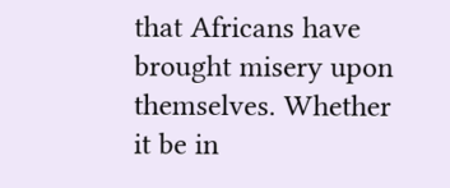that Africans have brought misery upon themselves. Whether it be in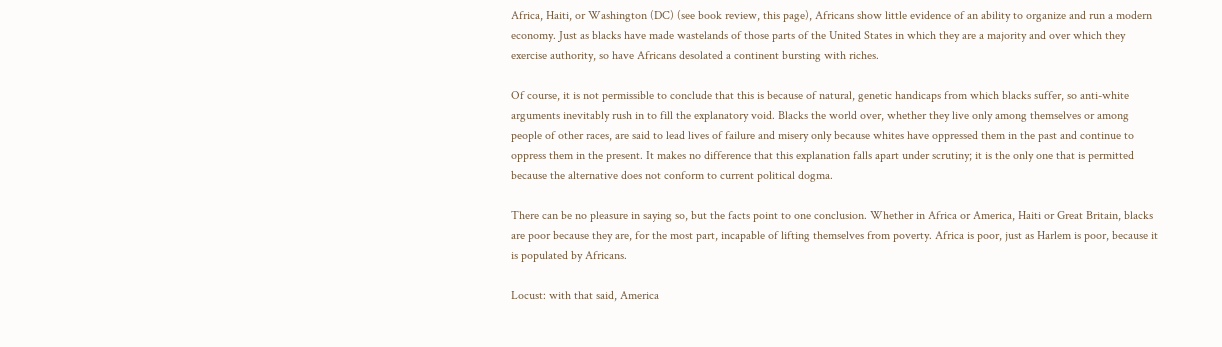Africa, Haiti, or Washington (DC) (see book review, this page), Africans show little evidence of an ability to organize and run a modern economy. Just as blacks have made wastelands of those parts of the United States in which they are a majority and over which they exercise authority, so have Africans desolated a continent bursting with riches.

Of course, it is not permissible to conclude that this is because of natural, genetic handicaps from which blacks suffer, so anti-white arguments inevitably rush in to fill the explanatory void. Blacks the world over, whether they live only among themselves or among people of other races, are said to lead lives of failure and misery only because whites have oppressed them in the past and continue to oppress them in the present. It makes no difference that this explanation falls apart under scrutiny; it is the only one that is permitted because the alternative does not conform to current political dogma.

There can be no pleasure in saying so, but the facts point to one conclusion. Whether in Africa or America, Haiti or Great Britain, blacks are poor because they are, for the most part, incapable of lifting themselves from poverty. Africa is poor, just as Harlem is poor, because it is populated by Africans.

Locust: with that said, America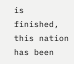is finished, this nation has been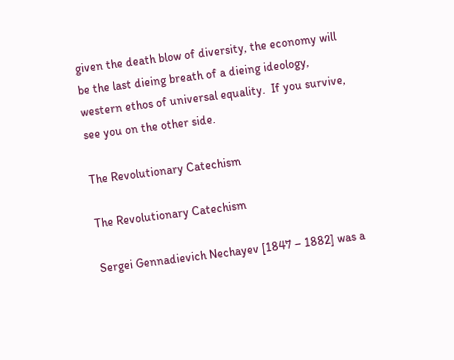given the death blow of diversity, the economy will be the last dieing breath of a dieing ideology, western ethos of universal equality.  If you survive, see you on the other side.

The Revolutionary Catechism

The Revolutionary Catechism

Sergei Gennadievich Nechayev [1847 – 1882] was a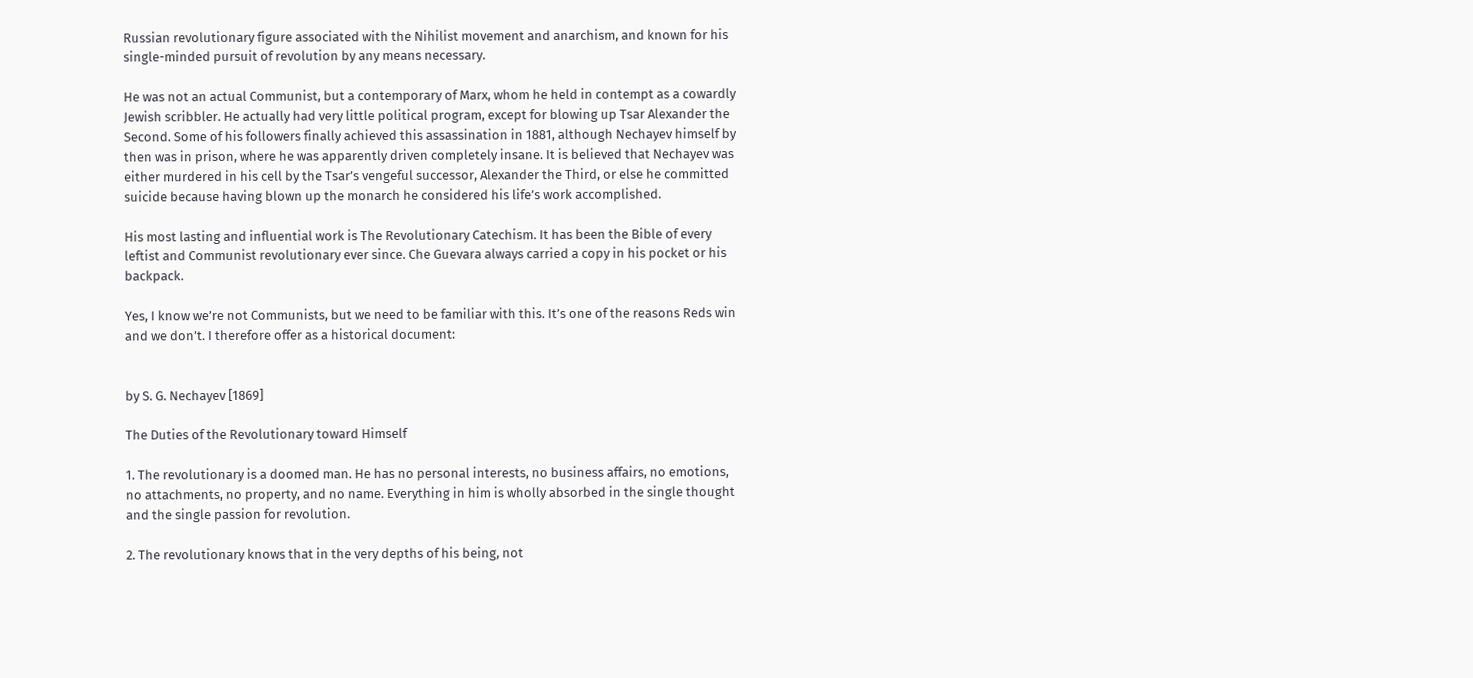Russian revolutionary figure associated with the Nihilist movement and anarchism, and known for his single-minded pursuit of revolution by any means necessary.

He was not an actual Communist, but a contemporary of Marx, whom he held in contempt as a cowardly Jewish scribbler. He actually had very little political program, except for blowing up Tsar Alexander the Second. Some of his followers finally achieved this assassination in 1881, although Nechayev himself by then was in prison, where he was apparently driven completely insane. It is believed that Nechayev was either murdered in his cell by the Tsar’s vengeful successor, Alexander the Third, or else he committed suicide because having blown up the monarch he considered his life’s work accomplished.

His most lasting and influential work is The Revolutionary Catechism. It has been the Bible of every leftist and Communist revolutionary ever since. Che Guevara always carried a copy in his pocket or his backpack.

Yes, I know we’re not Communists, but we need to be familiar with this. It’s one of the reasons Reds win and we don’t. I therefore offer as a historical document:


by S. G. Nechayev [1869]

The Duties of the Revolutionary toward Himself

1. The revolutionary is a doomed man. He has no personal interests, no business affairs, no emotions, no attachments, no property, and no name. Everything in him is wholly absorbed in the single thought and the single passion for revolution.

2. The revolutionary knows that in the very depths of his being, not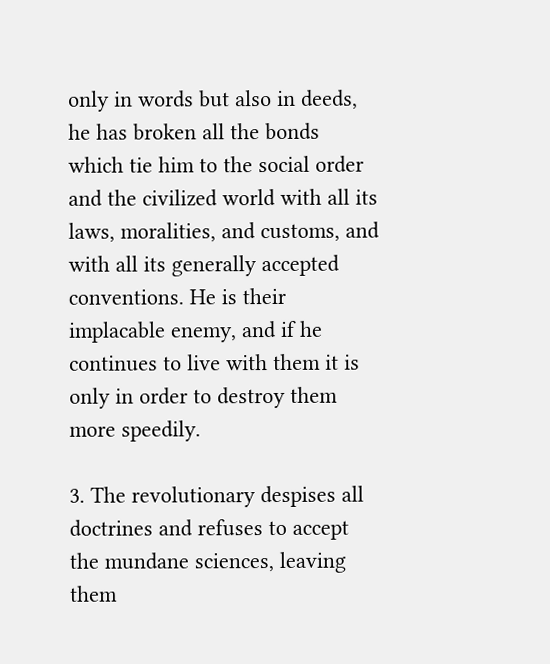only in words but also in deeds, he has broken all the bonds which tie him to the social order and the civilized world with all its laws, moralities, and customs, and with all its generally accepted conventions. He is their implacable enemy, and if he continues to live with them it is only in order to destroy them more speedily.

3. The revolutionary despises all doctrines and refuses to accept the mundane sciences, leaving them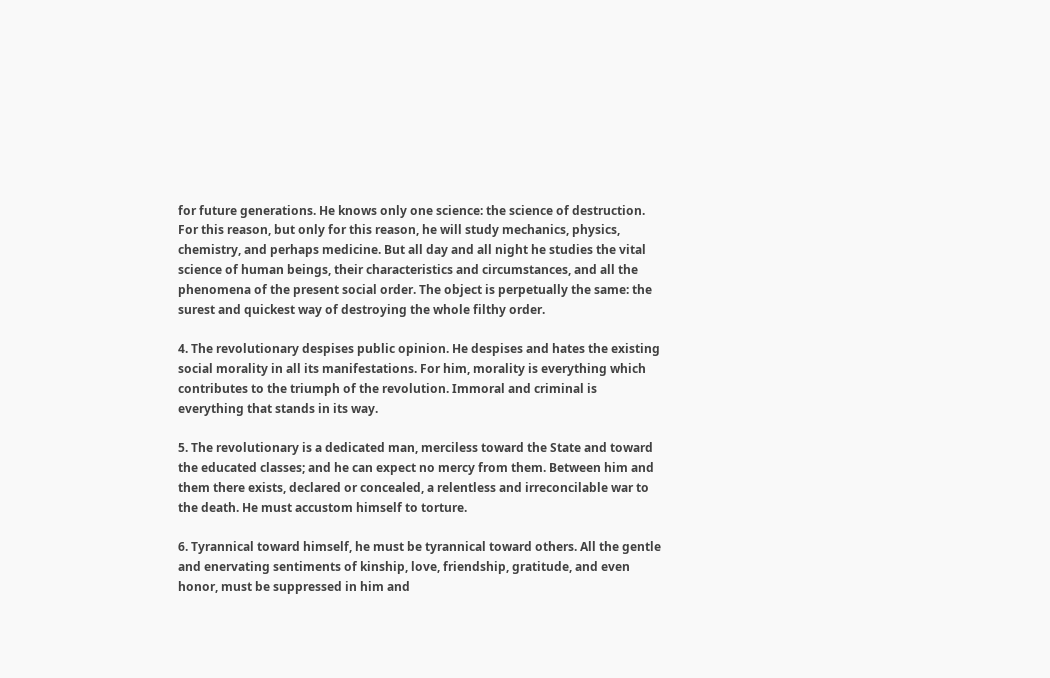for future generations. He knows only one science: the science of destruction. For this reason, but only for this reason, he will study mechanics, physics, chemistry, and perhaps medicine. But all day and all night he studies the vital science of human beings, their characteristics and circumstances, and all the phenomena of the present social order. The object is perpetually the same: the surest and quickest way of destroying the whole filthy order.

4. The revolutionary despises public opinion. He despises and hates the existing social morality in all its manifestations. For him, morality is everything which contributes to the triumph of the revolution. Immoral and criminal is everything that stands in its way.

5. The revolutionary is a dedicated man, merciless toward the State and toward the educated classes; and he can expect no mercy from them. Between him and them there exists, declared or concealed, a relentless and irreconcilable war to the death. He must accustom himself to torture.

6. Tyrannical toward himself, he must be tyrannical toward others. All the gentle and enervating sentiments of kinship, love, friendship, gratitude, and even honor, must be suppressed in him and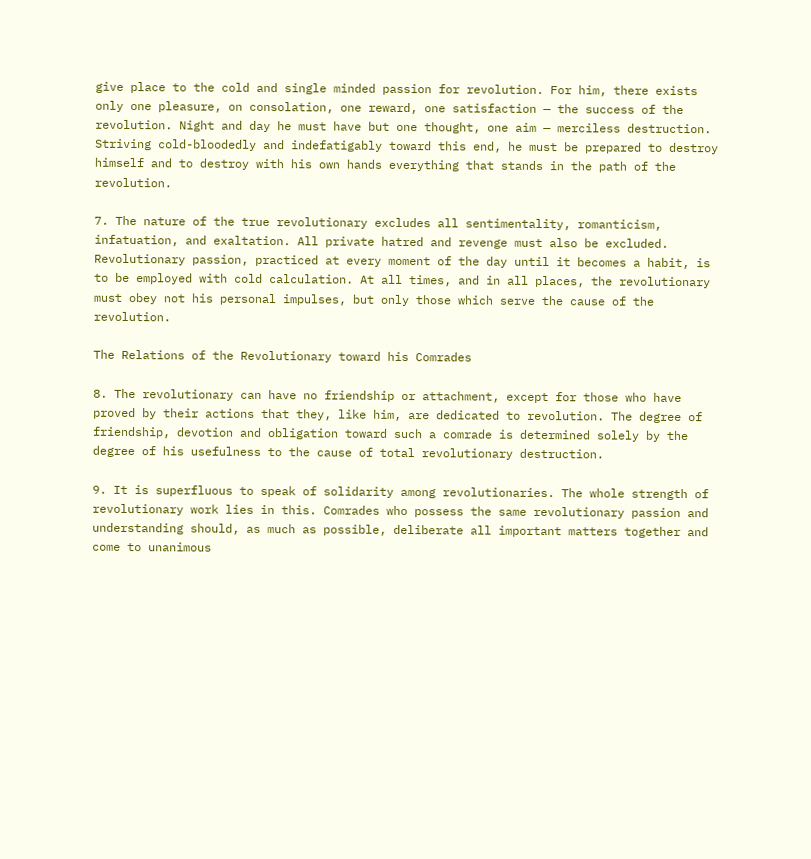give place to the cold and single minded passion for revolution. For him, there exists only one pleasure, on consolation, one reward, one satisfaction — the success of the revolution. Night and day he must have but one thought, one aim — merciless destruction. Striving cold-bloodedly and indefatigably toward this end, he must be prepared to destroy himself and to destroy with his own hands everything that stands in the path of the revolution.

7. The nature of the true revolutionary excludes all sentimentality, romanticism, infatuation, and exaltation. All private hatred and revenge must also be excluded. Revolutionary passion, practiced at every moment of the day until it becomes a habit, is to be employed with cold calculation. At all times, and in all places, the revolutionary must obey not his personal impulses, but only those which serve the cause of the revolution.

The Relations of the Revolutionary toward his Comrades

8. The revolutionary can have no friendship or attachment, except for those who have proved by their actions that they, like him, are dedicated to revolution. The degree of friendship, devotion and obligation toward such a comrade is determined solely by the degree of his usefulness to the cause of total revolutionary destruction.

9. It is superfluous to speak of solidarity among revolutionaries. The whole strength of revolutionary work lies in this. Comrades who possess the same revolutionary passion and understanding should, as much as possible, deliberate all important matters together and come to unanimous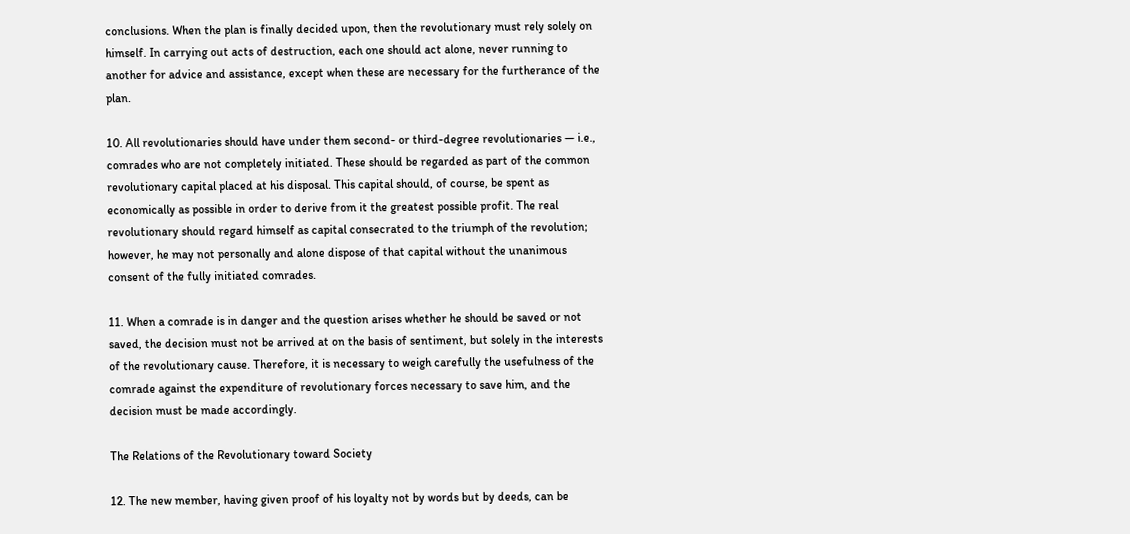conclusions. When the plan is finally decided upon, then the revolutionary must rely solely on himself. In carrying out acts of destruction, each one should act alone, never running to another for advice and assistance, except when these are necessary for the furtherance of the plan.

10. All revolutionaries should have under them second- or third-degree revolutionaries — i.e., comrades who are not completely initiated. These should be regarded as part of the common revolutionary capital placed at his disposal. This capital should, of course, be spent as economically as possible in order to derive from it the greatest possible profit. The real revolutionary should regard himself as capital consecrated to the triumph of the revolution; however, he may not personally and alone dispose of that capital without the unanimous consent of the fully initiated comrades.

11. When a comrade is in danger and the question arises whether he should be saved or not saved, the decision must not be arrived at on the basis of sentiment, but solely in the interests of the revolutionary cause. Therefore, it is necessary to weigh carefully the usefulness of the comrade against the expenditure of revolutionary forces necessary to save him, and the decision must be made accordingly.

The Relations of the Revolutionary toward Society

12. The new member, having given proof of his loyalty not by words but by deeds, can be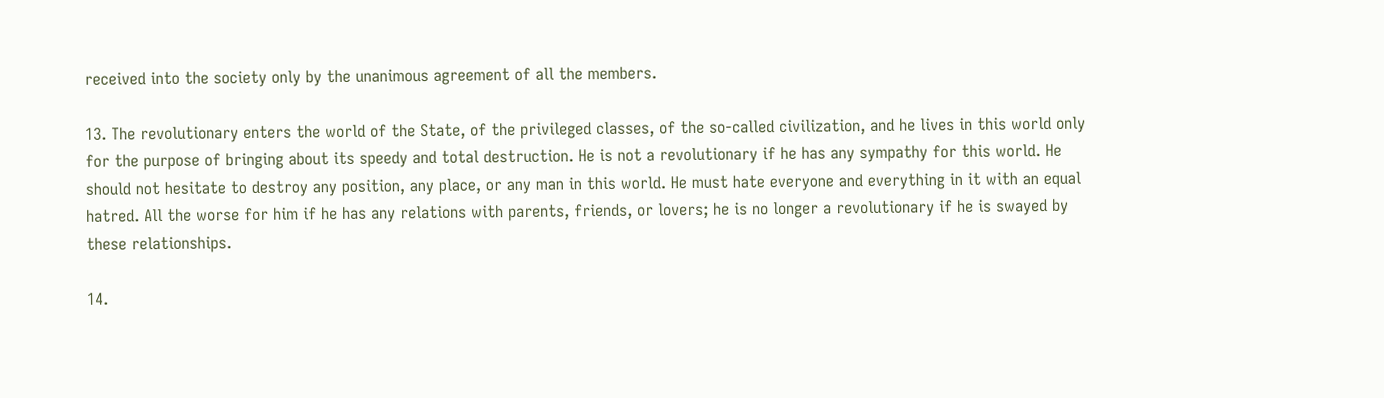received into the society only by the unanimous agreement of all the members.

13. The revolutionary enters the world of the State, of the privileged classes, of the so-called civilization, and he lives in this world only for the purpose of bringing about its speedy and total destruction. He is not a revolutionary if he has any sympathy for this world. He should not hesitate to destroy any position, any place, or any man in this world. He must hate everyone and everything in it with an equal hatred. All the worse for him if he has any relations with parents, friends, or lovers; he is no longer a revolutionary if he is swayed by these relationships.

14.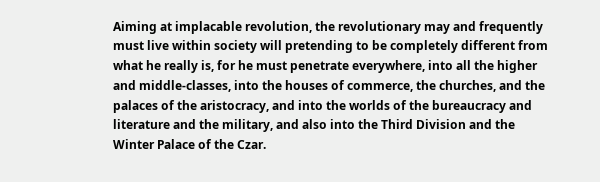Aiming at implacable revolution, the revolutionary may and frequently must live within society will pretending to be completely different from what he really is, for he must penetrate everywhere, into all the higher and middle-classes, into the houses of commerce, the churches, and the palaces of the aristocracy, and into the worlds of the bureaucracy and literature and the military, and also into the Third Division and the Winter Palace of the Czar.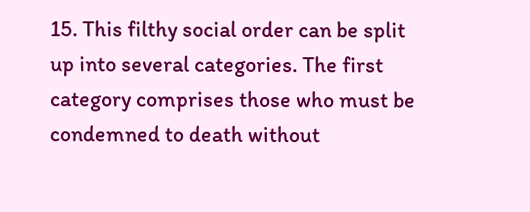15. This filthy social order can be split up into several categories. The first category comprises those who must be condemned to death without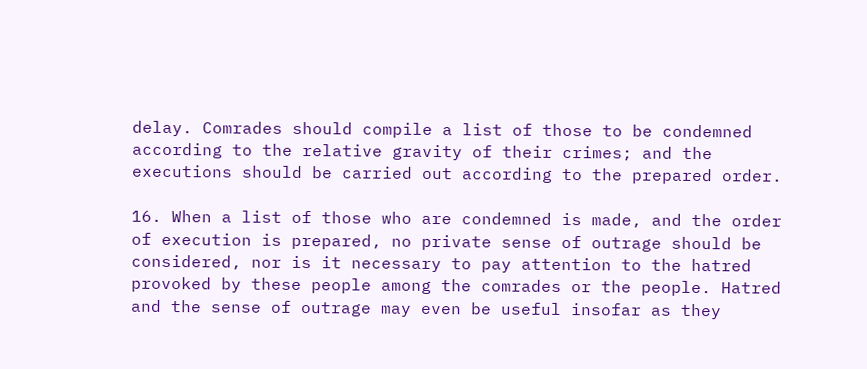delay. Comrades should compile a list of those to be condemned according to the relative gravity of their crimes; and the executions should be carried out according to the prepared order.

16. When a list of those who are condemned is made, and the order of execution is prepared, no private sense of outrage should be considered, nor is it necessary to pay attention to the hatred provoked by these people among the comrades or the people. Hatred and the sense of outrage may even be useful insofar as they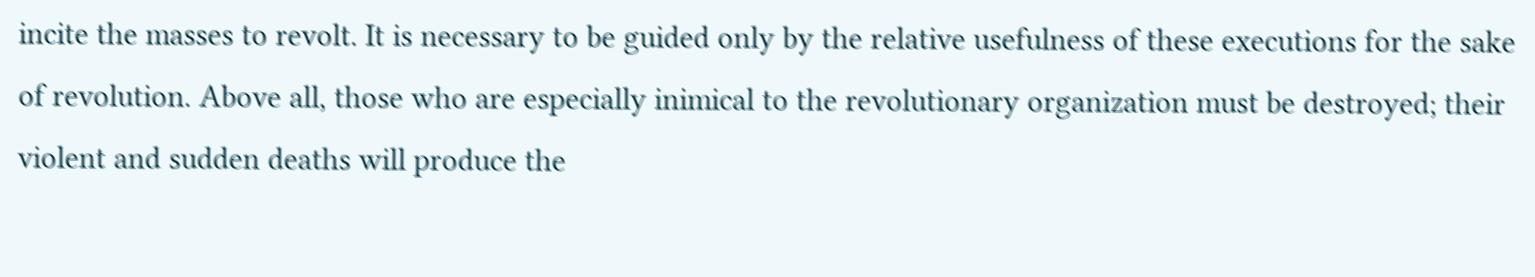incite the masses to revolt. It is necessary to be guided only by the relative usefulness of these executions for the sake of revolution. Above all, those who are especially inimical to the revolutionary organization must be destroyed; their violent and sudden deaths will produce the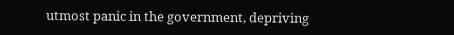utmost panic in the government, depriving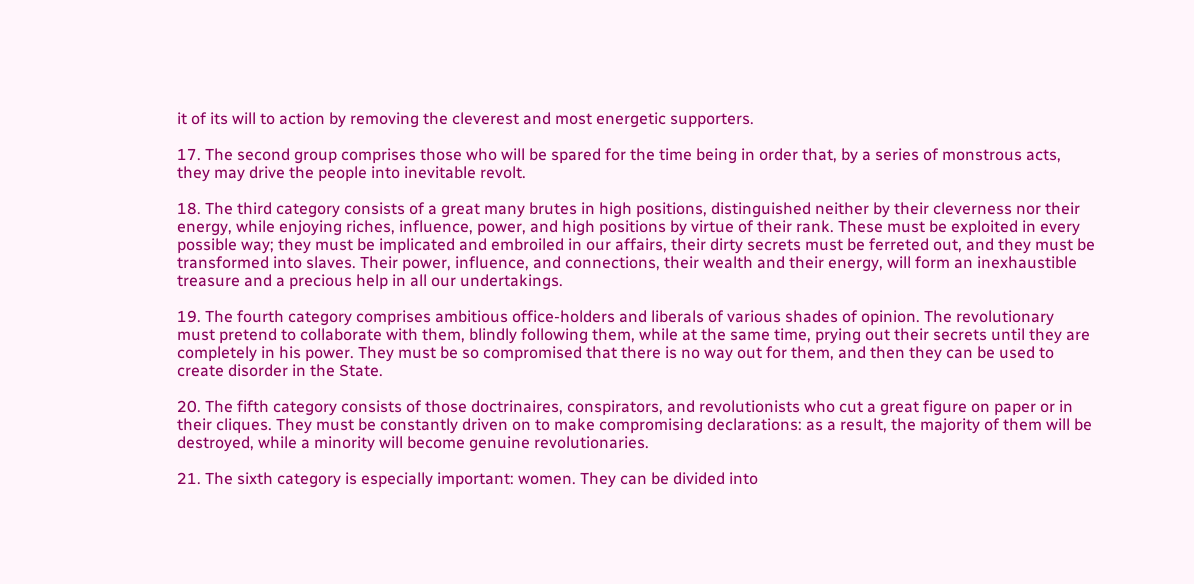it of its will to action by removing the cleverest and most energetic supporters.

17. The second group comprises those who will be spared for the time being in order that, by a series of monstrous acts, they may drive the people into inevitable revolt.

18. The third category consists of a great many brutes in high positions, distinguished neither by their cleverness nor their energy, while enjoying riches, influence, power, and high positions by virtue of their rank. These must be exploited in every possible way; they must be implicated and embroiled in our affairs, their dirty secrets must be ferreted out, and they must be transformed into slaves. Their power, influence, and connections, their wealth and their energy, will form an inexhaustible treasure and a precious help in all our undertakings.

19. The fourth category comprises ambitious office-holders and liberals of various shades of opinion. The revolutionary must pretend to collaborate with them, blindly following them, while at the same time, prying out their secrets until they are completely in his power. They must be so compromised that there is no way out for them, and then they can be used to create disorder in the State.

20. The fifth category consists of those doctrinaires, conspirators, and revolutionists who cut a great figure on paper or in their cliques. They must be constantly driven on to make compromising declarations: as a result, the majority of them will be destroyed, while a minority will become genuine revolutionaries.

21. The sixth category is especially important: women. They can be divided into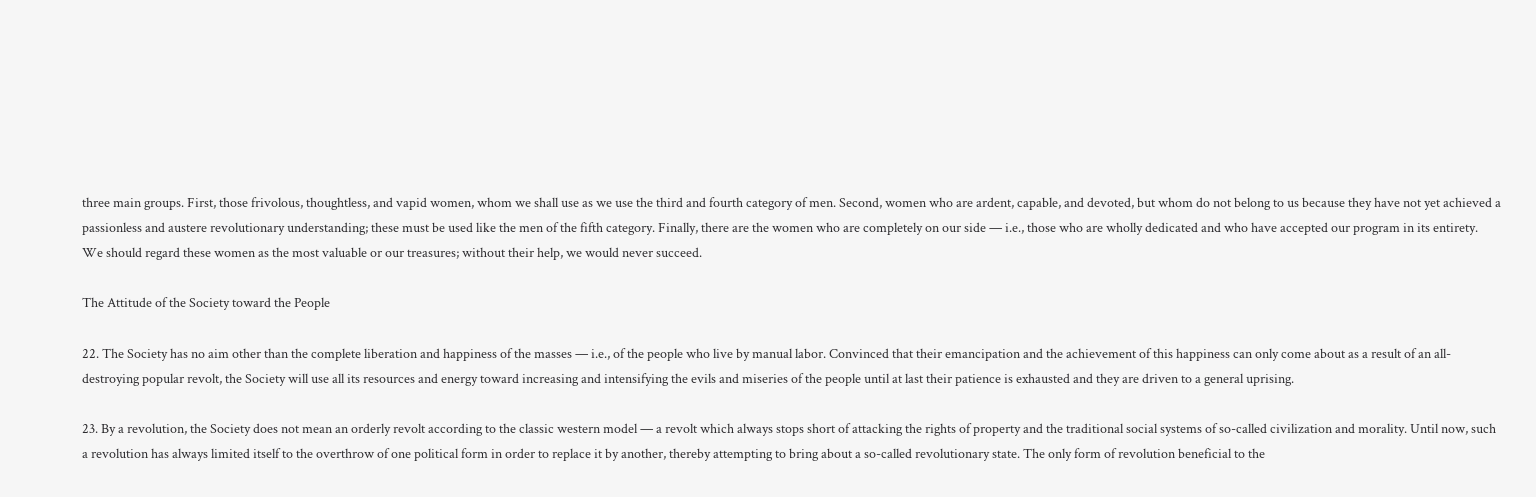three main groups. First, those frivolous, thoughtless, and vapid women, whom we shall use as we use the third and fourth category of men. Second, women who are ardent, capable, and devoted, but whom do not belong to us because they have not yet achieved a passionless and austere revolutionary understanding; these must be used like the men of the fifth category. Finally, there are the women who are completely on our side — i.e., those who are wholly dedicated and who have accepted our program in its entirety. We should regard these women as the most valuable or our treasures; without their help, we would never succeed.

The Attitude of the Society toward the People

22. The Society has no aim other than the complete liberation and happiness of the masses — i.e., of the people who live by manual labor. Convinced that their emancipation and the achievement of this happiness can only come about as a result of an all-destroying popular revolt, the Society will use all its resources and energy toward increasing and intensifying the evils and miseries of the people until at last their patience is exhausted and they are driven to a general uprising.

23. By a revolution, the Society does not mean an orderly revolt according to the classic western model — a revolt which always stops short of attacking the rights of property and the traditional social systems of so-called civilization and morality. Until now, such a revolution has always limited itself to the overthrow of one political form in order to replace it by another, thereby attempting to bring about a so-called revolutionary state. The only form of revolution beneficial to the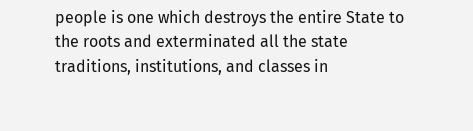people is one which destroys the entire State to the roots and exterminated all the state traditions, institutions, and classes in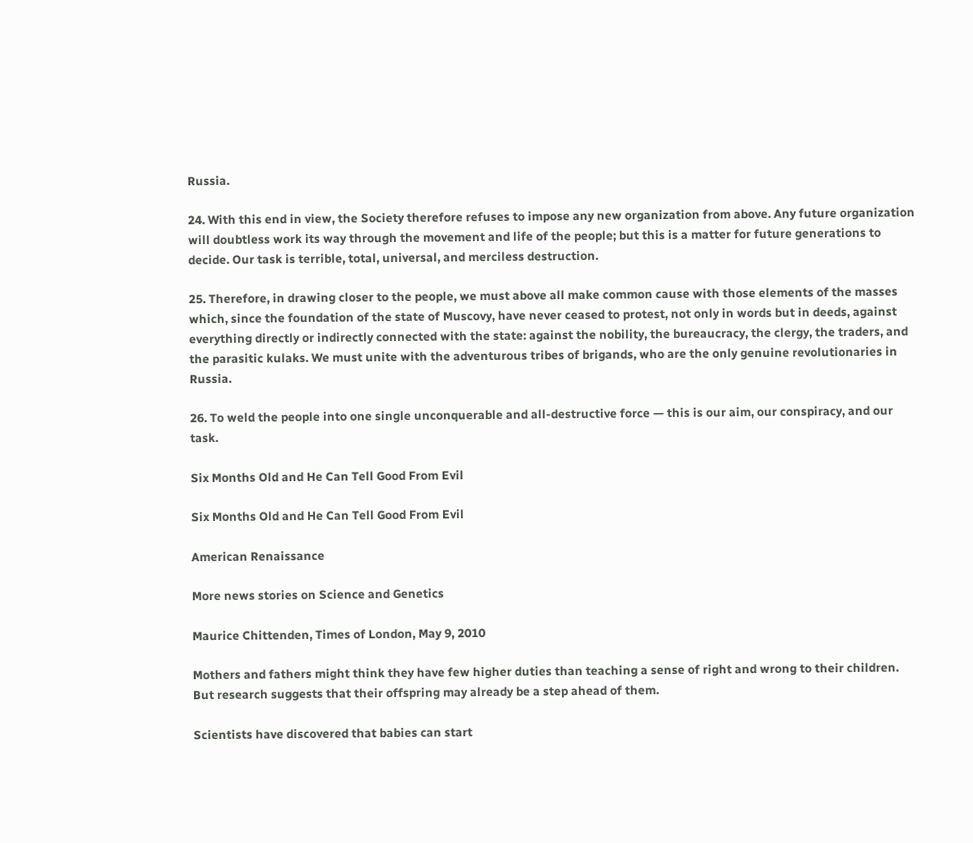Russia.

24. With this end in view, the Society therefore refuses to impose any new organization from above. Any future organization will doubtless work its way through the movement and life of the people; but this is a matter for future generations to decide. Our task is terrible, total, universal, and merciless destruction.

25. Therefore, in drawing closer to the people, we must above all make common cause with those elements of the masses which, since the foundation of the state of Muscovy, have never ceased to protest, not only in words but in deeds, against everything directly or indirectly connected with the state: against the nobility, the bureaucracy, the clergy, the traders, and the parasitic kulaks. We must unite with the adventurous tribes of brigands, who are the only genuine revolutionaries in Russia.

26. To weld the people into one single unconquerable and all-destructive force — this is our aim, our conspiracy, and our task.

Six Months Old and He Can Tell Good From Evil

Six Months Old and He Can Tell Good From Evil

American Renaissance

More news stories on Science and Genetics

Maurice Chittenden, Times of London, May 9, 2010

Mothers and fathers might think they have few higher duties than teaching a sense of right and wrong to their children. But research suggests that their offspring may already be a step ahead of them.

Scientists have discovered that babies can start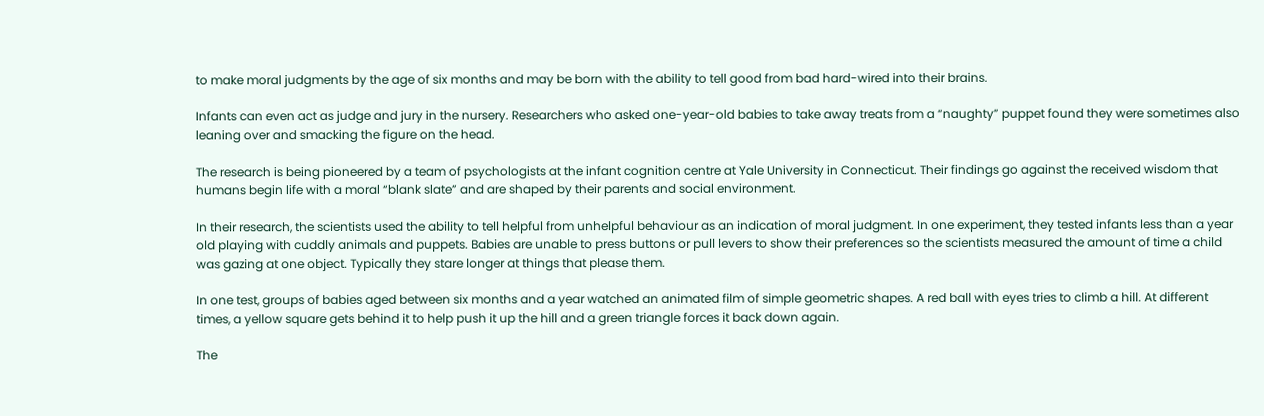to make moral judgments by the age of six months and may be born with the ability to tell good from bad hard-wired into their brains.

Infants can even act as judge and jury in the nursery. Researchers who asked one-year-old babies to take away treats from a “naughty” puppet found they were sometimes also leaning over and smacking the figure on the head.

The research is being pioneered by a team of psychologists at the infant cognition centre at Yale University in Connecticut. Their findings go against the received wisdom that humans begin life with a moral “blank slate” and are shaped by their parents and social environment.

In their research, the scientists used the ability to tell helpful from unhelpful behaviour as an indication of moral judgment. In one experiment, they tested infants less than a year old playing with cuddly animals and puppets. Babies are unable to press buttons or pull levers to show their preferences so the scientists measured the amount of time a child was gazing at one object. Typically they stare longer at things that please them.

In one test, groups of babies aged between six months and a year watched an animated film of simple geometric shapes. A red ball with eyes tries to climb a hill. At different times, a yellow square gets behind it to help push it up the hill and a green triangle forces it back down again.

The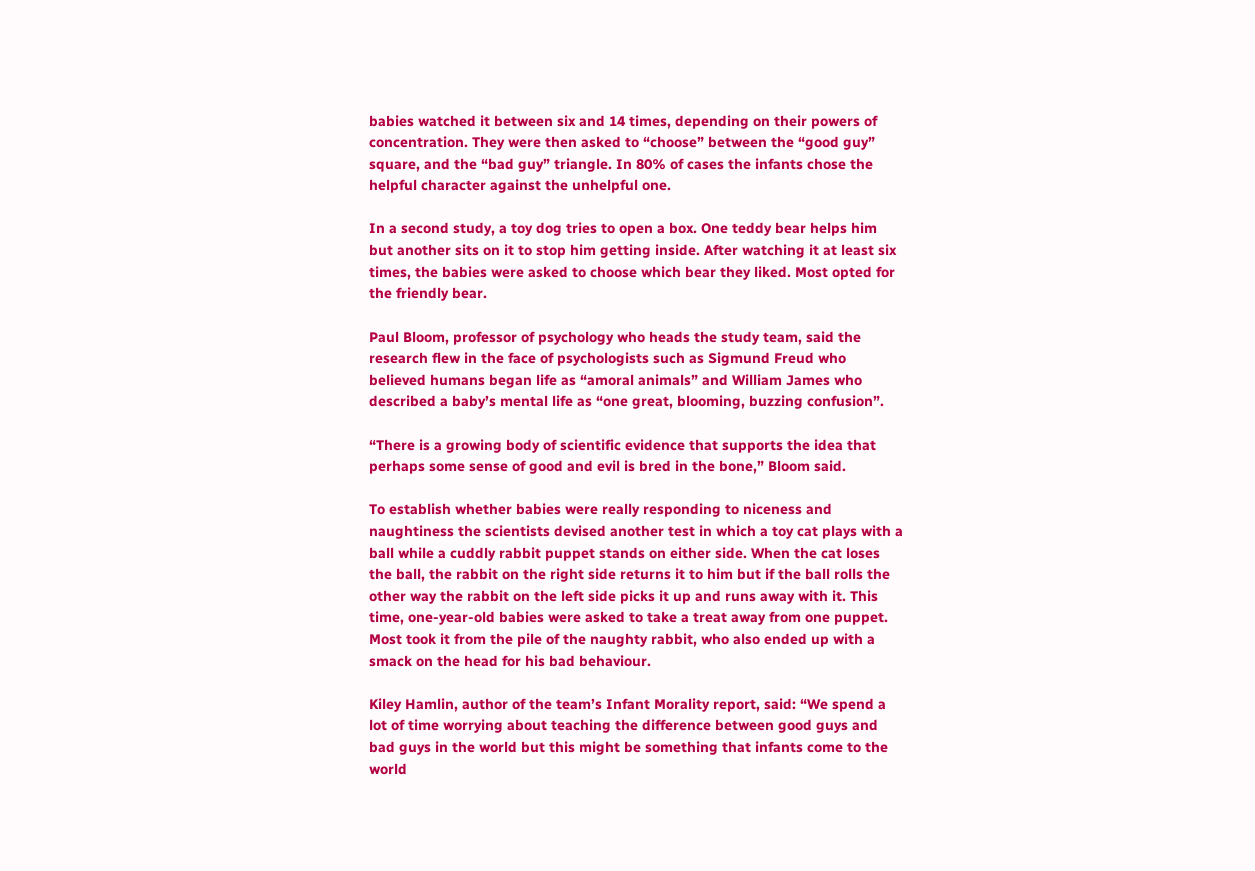babies watched it between six and 14 times, depending on their powers of concentration. They were then asked to “choose” between the “good guy” square, and the “bad guy” triangle. In 80% of cases the infants chose the helpful character against the unhelpful one.

In a second study, a toy dog tries to open a box. One teddy bear helps him but another sits on it to stop him getting inside. After watching it at least six times, the babies were asked to choose which bear they liked. Most opted for the friendly bear.

Paul Bloom, professor of psychology who heads the study team, said the research flew in the face of psychologists such as Sigmund Freud who believed humans began life as “amoral animals” and William James who described a baby’s mental life as “one great, blooming, buzzing confusion”.

“There is a growing body of scientific evidence that supports the idea that perhaps some sense of good and evil is bred in the bone,” Bloom said.

To establish whether babies were really responding to niceness and naughtiness the scientists devised another test in which a toy cat plays with a ball while a cuddly rabbit puppet stands on either side. When the cat loses the ball, the rabbit on the right side returns it to him but if the ball rolls the other way the rabbit on the left side picks it up and runs away with it. This time, one-year-old babies were asked to take a treat away from one puppet. Most took it from the pile of the naughty rabbit, who also ended up with a smack on the head for his bad behaviour.

Kiley Hamlin, author of the team’s Infant Morality report, said: “We spend a lot of time worrying about teaching the difference between good guys and bad guys in the world but this might be something that infants come to the world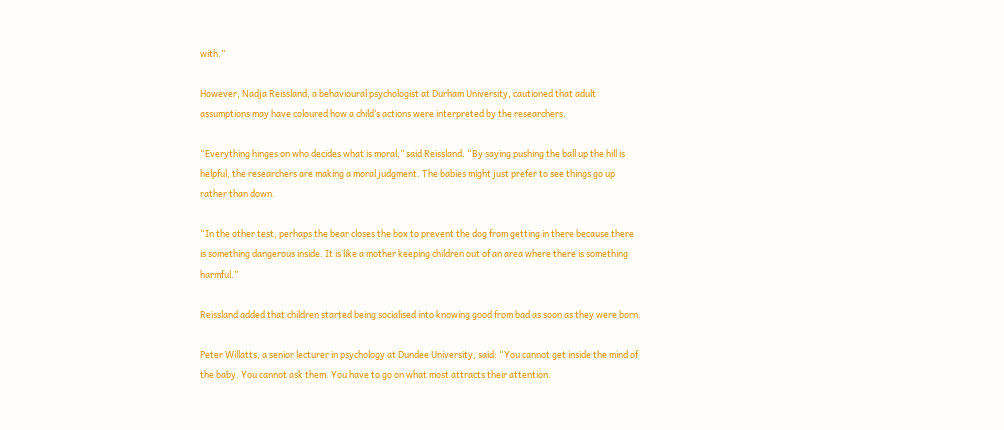with.”

However, Nadja Reissland, a behavioural psychologist at Durham University, cautioned that adult assumptions may have coloured how a child’s actions were interpreted by the researchers.

“Everything hinges on who decides what is moral,” said Reissland. “By saying pushing the ball up the hill is helpful, the researchers are making a moral judgment. The babies might just prefer to see things go up rather than down.

“In the other test, perhaps the bear closes the box to prevent the dog from getting in there because there is something dangerous inside. It is like a mother keeping children out of an area where there is something harmful.”

Reissland added that children started being socialised into knowing good from bad as soon as they were born.

Peter Willatts, a senior lecturer in psychology at Dundee University, said: “You cannot get inside the mind of the baby. You cannot ask them. You have to go on what most attracts their attention.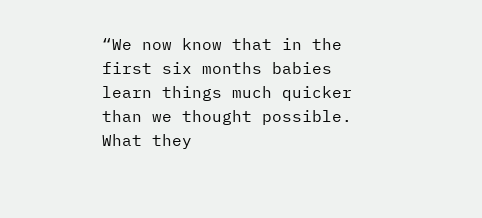“We now know that in the first six months babies learn things much quicker than we thought possible. What they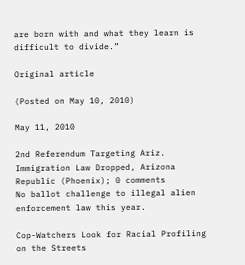are born with and what they learn is difficult to divide.”

Original article

(Posted on May 10, 2010)

May 11, 2010

2nd Referendum Targeting Ariz. Immigration Law Dropped, Arizona Republic (Phoenix); 0 comments
No ballot challenge to illegal alien enforcement law this year.

Cop-Watchers Look for Racial Profiling on the Streets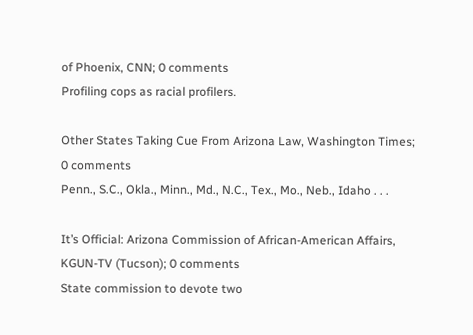of Phoenix, CNN; 0 comments
Profiling cops as racial profilers.

Other States Taking Cue From Arizona Law, Washington Times; 0 comments
Penn., S.C., Okla., Minn., Md., N.C., Tex., Mo., Neb., Idaho . . .

It’s Official: Arizona Commission of African-American Affairs, KGUN-TV (Tucson); 0 comments
State commission to devote two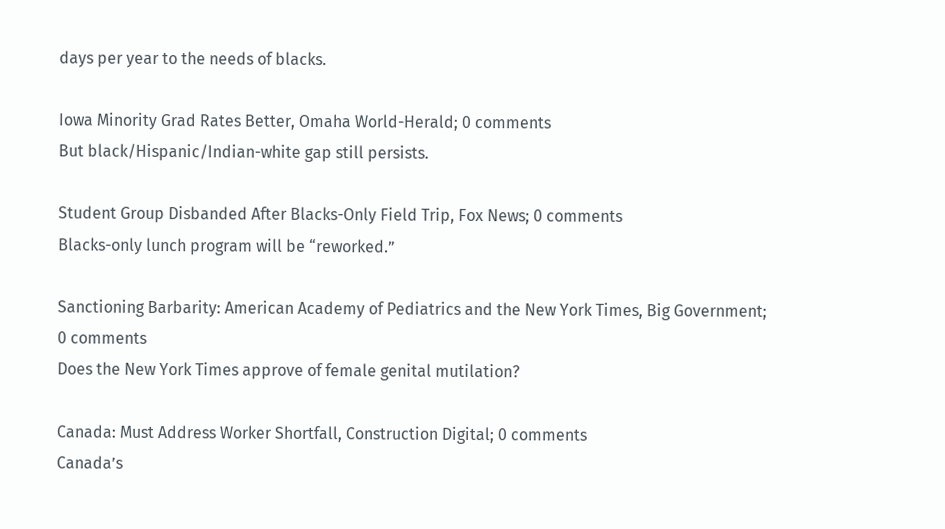days per year to the needs of blacks.

Iowa Minority Grad Rates Better, Omaha World-Herald; 0 comments
But black/Hispanic/Indian-white gap still persists.

Student Group Disbanded After Blacks-Only Field Trip, Fox News; 0 comments
Blacks-only lunch program will be “reworked.”

Sanctioning Barbarity: American Academy of Pediatrics and the New York Times, Big Government; 0 comments
Does the New York Times approve of female genital mutilation?

Canada: Must Address Worker Shortfall, Construction Digital; 0 comments
Canada’s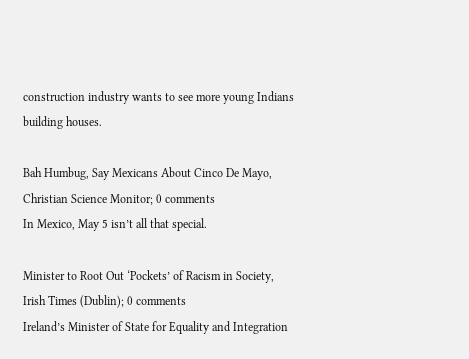construction industry wants to see more young Indians building houses.

Bah Humbug, Say Mexicans About Cinco De Mayo, Christian Science Monitor; 0 comments
In Mexico, May 5 isn’t all that special.

Minister to Root Out ‘Pockets’ of Racism in Society, Irish Times (Dublin); 0 comments
Ireland’s Minister of State for Equality and Integration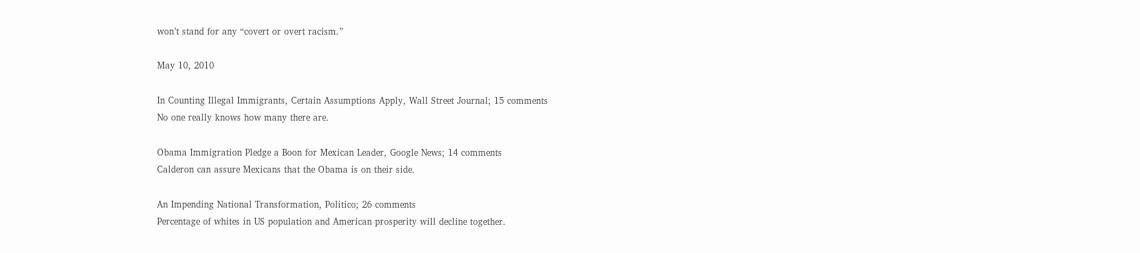won’t stand for any “covert or overt racism.”

May 10, 2010

In Counting Illegal Immigrants, Certain Assumptions Apply, Wall Street Journal; 15 comments
No one really knows how many there are.

Obama Immigration Pledge a Boon for Mexican Leader, Google News; 14 comments
Calderon can assure Mexicans that the Obama is on their side.

An Impending National Transformation, Politico; 26 comments
Percentage of whites in US population and American prosperity will decline together.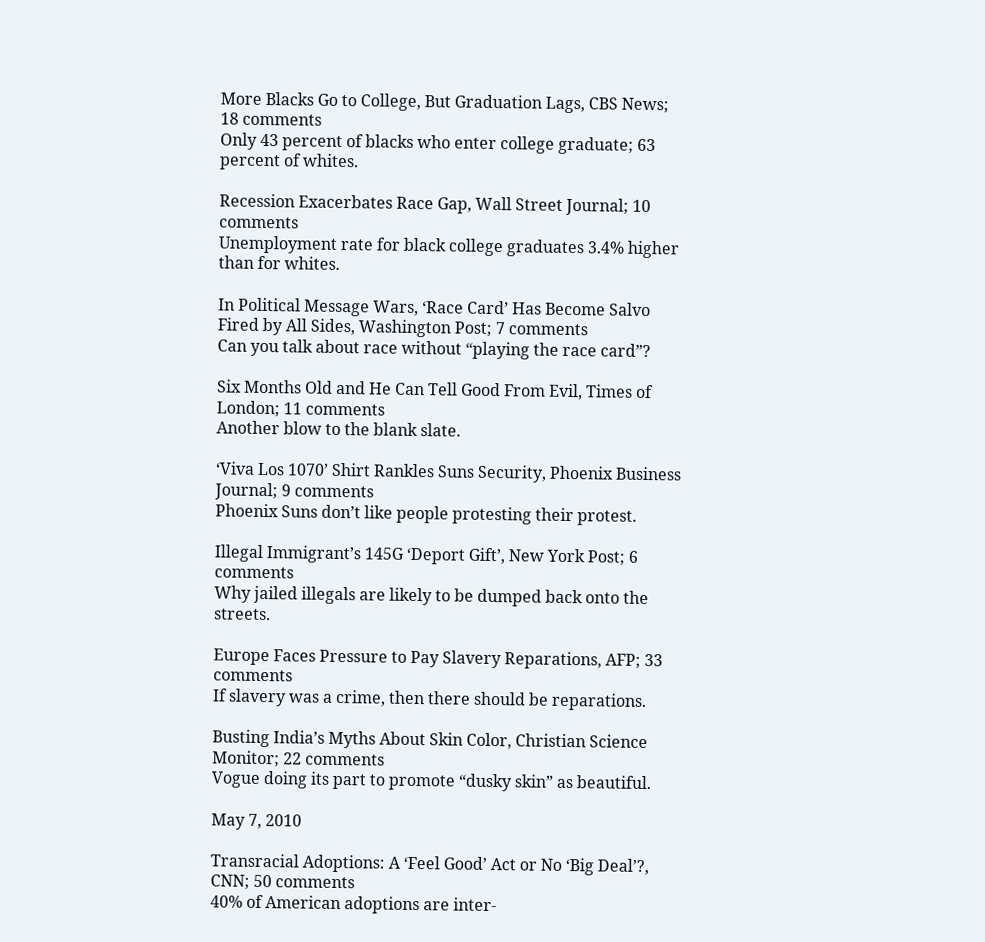More Blacks Go to College, But Graduation Lags, CBS News; 18 comments
Only 43 percent of blacks who enter college graduate; 63 percent of whites.

Recession Exacerbates Race Gap, Wall Street Journal; 10 comments
Unemployment rate for black college graduates 3.4% higher than for whites.

In Political Message Wars, ‘Race Card’ Has Become Salvo Fired by All Sides, Washington Post; 7 comments
Can you talk about race without “playing the race card”?

Six Months Old and He Can Tell Good From Evil, Times of London; 11 comments
Another blow to the blank slate.

‘Viva Los 1070’ Shirt Rankles Suns Security, Phoenix Business Journal; 9 comments
Phoenix Suns don’t like people protesting their protest.

Illegal Immigrant’s 145G ‘Deport Gift’, New York Post; 6 comments
Why jailed illegals are likely to be dumped back onto the streets.

Europe Faces Pressure to Pay Slavery Reparations, AFP; 33 comments
If slavery was a crime, then there should be reparations.

Busting India’s Myths About Skin Color, Christian Science Monitor; 22 comments
Vogue doing its part to promote “dusky skin” as beautiful.

May 7, 2010

Transracial Adoptions: A ‘Feel Good’ Act or No ‘Big Deal’?, CNN; 50 comments
40% of American adoptions are inter-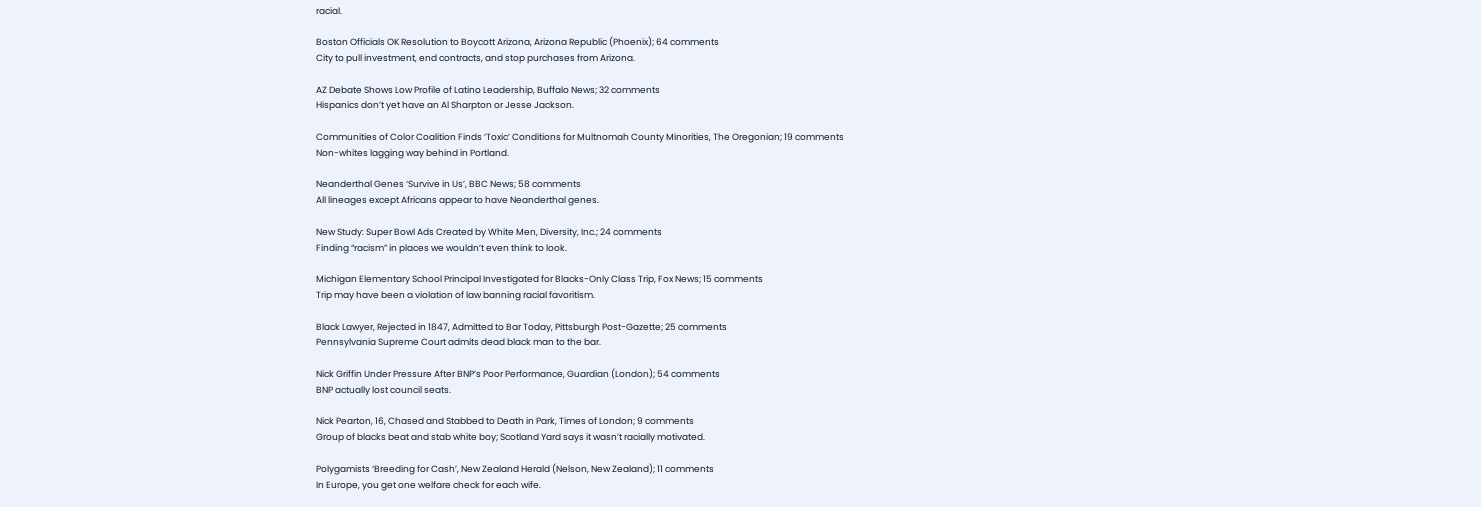racial.

Boston Officials OK Resolution to Boycott Arizona, Arizona Republic (Phoenix); 64 comments
City to pull investment, end contracts, and stop purchases from Arizona.

AZ Debate Shows Low Profile of Latino Leadership, Buffalo News; 32 comments
Hispanics don’t yet have an Al Sharpton or Jesse Jackson.

Communities of Color Coalition Finds ‘Toxic’ Conditions for Multnomah County Minorities, The Oregonian; 19 comments
Non-whites lagging way behind in Portland.

Neanderthal Genes ‘Survive in Us’, BBC News; 58 comments
All lineages except Africans appear to have Neanderthal genes.

New Study: Super Bowl Ads Created by White Men, Diversity, Inc.; 24 comments
Finding “racism” in places we wouldn’t even think to look.

Michigan Elementary School Principal Investigated for Blacks-Only Class Trip, Fox News; 15 comments
Trip may have been a violation of law banning racial favoritism.

Black Lawyer, Rejected in 1847, Admitted to Bar Today, Pittsburgh Post-Gazette; 25 comments
Pennsylvania Supreme Court admits dead black man to the bar.

Nick Griffin Under Pressure After BNP’s Poor Performance, Guardian (London); 54 comments
BNP actually lost council seats.

Nick Pearton, 16, Chased and Stabbed to Death in Park, Times of London; 9 comments
Group of blacks beat and stab white boy; Scotland Yard says it wasn’t racially motivated.

Polygamists ‘Breeding for Cash’, New Zealand Herald (Nelson, New Zealand); 11 comments
In Europe, you get one welfare check for each wife.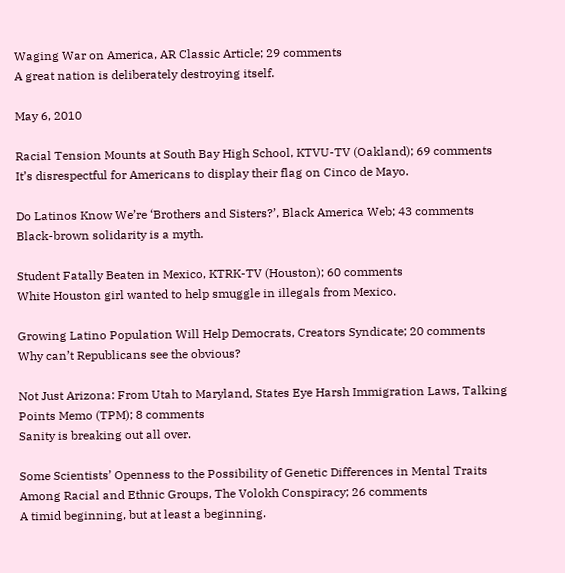Waging War on America, AR Classic Article; 29 comments
A great nation is deliberately destroying itself.

May 6, 2010

Racial Tension Mounts at South Bay High School, KTVU-TV (Oakland); 69 comments
It’s disrespectful for Americans to display their flag on Cinco de Mayo.

Do Latinos Know We’re ‘Brothers and Sisters?’, Black America Web; 43 comments
Black-brown solidarity is a myth.

Student Fatally Beaten in Mexico, KTRK-TV (Houston); 60 comments
White Houston girl wanted to help smuggle in illegals from Mexico.

Growing Latino Population Will Help Democrats, Creators Syndicate; 20 comments
Why can’t Republicans see the obvious?

Not Just Arizona: From Utah to Maryland, States Eye Harsh Immigration Laws, Talking Points Memo (TPM); 8 comments
Sanity is breaking out all over.

Some Scientists’ Openness to the Possibility of Genetic Differences in Mental Traits Among Racial and Ethnic Groups, The Volokh Conspiracy; 26 comments
A timid beginning, but at least a beginning.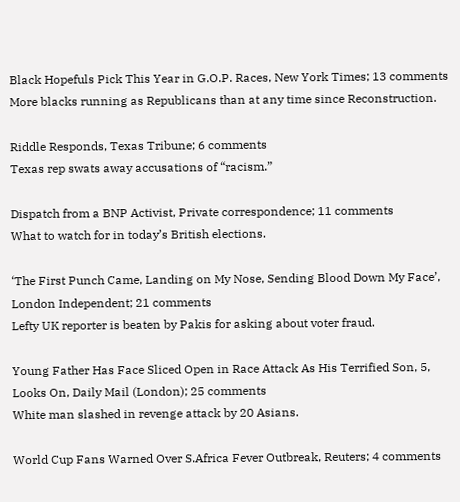Black Hopefuls Pick This Year in G.O.P. Races, New York Times; 13 comments
More blacks running as Republicans than at any time since Reconstruction.

Riddle Responds, Texas Tribune; 6 comments
Texas rep swats away accusations of “racism.”

Dispatch from a BNP Activist, Private correspondence; 11 comments
What to watch for in today’s British elections.

‘The First Punch Came, Landing on My Nose, Sending Blood Down My Face’, London Independent; 21 comments
Lefty UK reporter is beaten by Pakis for asking about voter fraud.

Young Father Has Face Sliced Open in Race Attack As His Terrified Son, 5, Looks On, Daily Mail (London); 25 comments
White man slashed in revenge attack by 20 Asians.

World Cup Fans Warned Over S.Africa Fever Outbreak, Reuters; 4 comments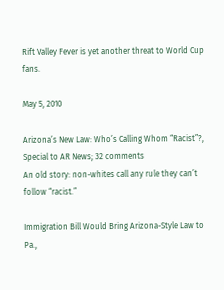Rift Valley Fever is yet another threat to World Cup fans.

May 5, 2010

Arizona’s New Law: Who’s Calling Whom “Racist”?, Special to AR News; 32 comments
An old story: non-whites call any rule they can’t follow “racist.”

Immigration Bill Would Bring Arizona-Style Law to Pa.,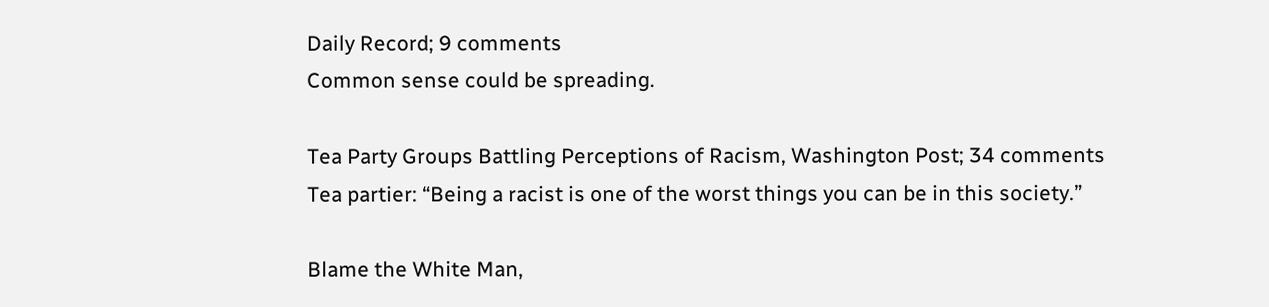Daily Record; 9 comments
Common sense could be spreading.

Tea Party Groups Battling Perceptions of Racism, Washington Post; 34 comments
Tea partier: “Being a racist is one of the worst things you can be in this society.”

Blame the White Man,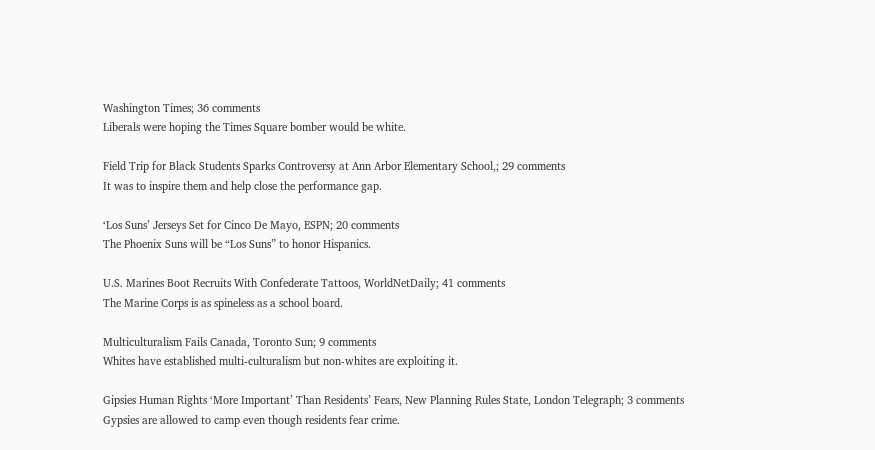Washington Times; 36 comments
Liberals were hoping the Times Square bomber would be white.

Field Trip for Black Students Sparks Controversy at Ann Arbor Elementary School,; 29 comments
It was to inspire them and help close the performance gap.

‘Los Suns’ Jerseys Set for Cinco De Mayo, ESPN; 20 comments
The Phoenix Suns will be “Los Suns” to honor Hispanics.

U.S. Marines Boot Recruits With Confederate Tattoos, WorldNetDaily; 41 comments
The Marine Corps is as spineless as a school board.

Multiculturalism Fails Canada, Toronto Sun; 9 comments
Whites have established multi-culturalism but non-whites are exploiting it.

Gipsies Human Rights ‘More Important’ Than Residents’ Fears, New Planning Rules State, London Telegraph; 3 comments
Gypsies are allowed to camp even though residents fear crime.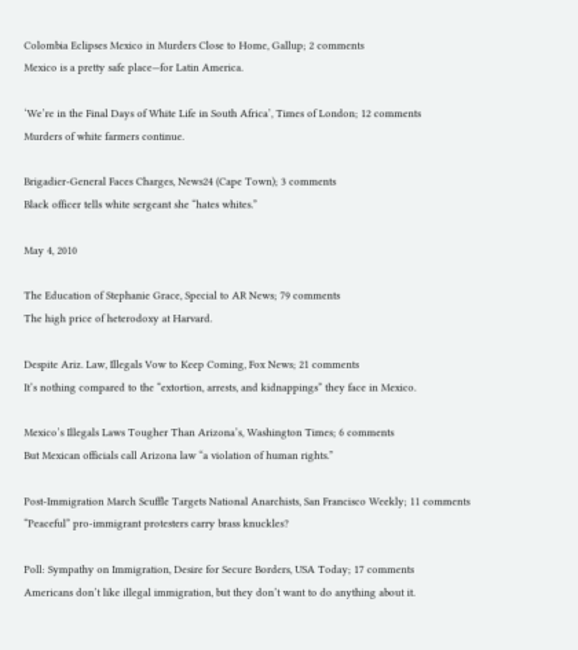Colombia Eclipses Mexico in Murders Close to Home, Gallup; 2 comments
Mexico is a pretty safe place—for Latin America.

‘We’re in the Final Days of White Life in South Africa’, Times of London; 12 comments
Murders of white farmers continue.

Brigadier-General Faces Charges, News24 (Cape Town); 3 comments
Black officer tells white sergeant she “hates whites.”

May 4, 2010

The Education of Stephanie Grace, Special to AR News; 79 comments
The high price of heterodoxy at Harvard.

Despite Ariz. Law, Illegals Vow to Keep Coming, Fox News; 21 comments
It’s nothing compared to the “extortion, arrests, and kidnappings” they face in Mexico.

Mexico’s Illegals Laws Tougher Than Arizona’s, Washington Times; 6 comments
But Mexican officials call Arizona law “a violation of human rights.”

Post-Immigration March Scuffle Targets National Anarchists, San Francisco Weekly; 11 comments
“Peaceful” pro-immigrant protesters carry brass knuckles?

Poll: Sympathy on Immigration, Desire for Secure Borders, USA Today; 17 comments
Americans don’t like illegal immigration, but they don’t want to do anything about it.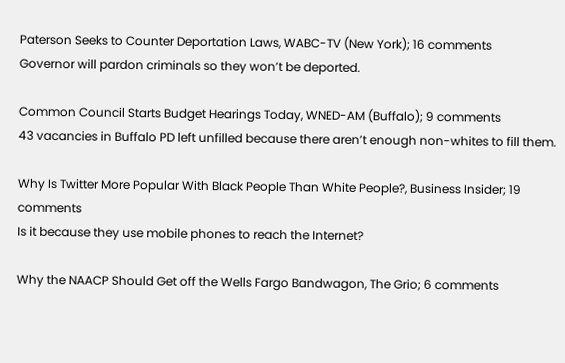Paterson Seeks to Counter Deportation Laws, WABC-TV (New York); 16 comments
Governor will pardon criminals so they won’t be deported.

Common Council Starts Budget Hearings Today, WNED-AM (Buffalo); 9 comments
43 vacancies in Buffalo PD left unfilled because there aren’t enough non-whites to fill them.

Why Is Twitter More Popular With Black People Than White People?, Business Insider; 19 comments
Is it because they use mobile phones to reach the Internet?

Why the NAACP Should Get off the Wells Fargo Bandwagon, The Grio; 6 comments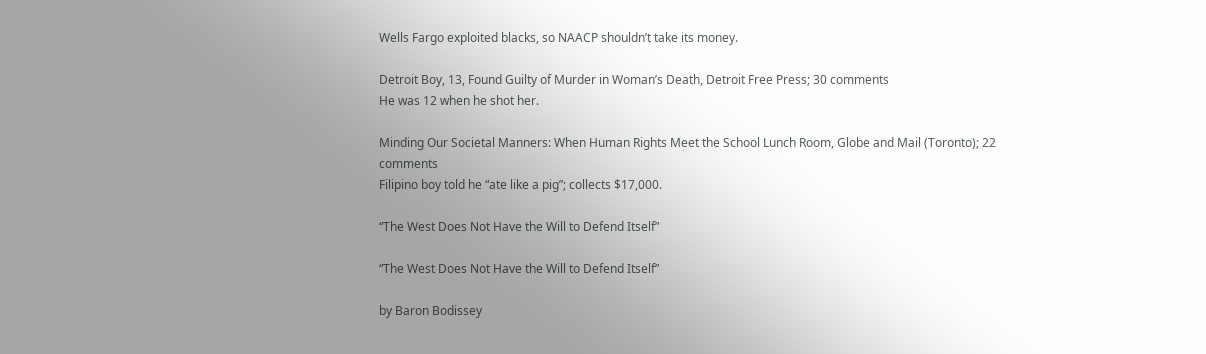Wells Fargo exploited blacks, so NAACP shouldn’t take its money.

Detroit Boy, 13, Found Guilty of Murder in Woman’s Death, Detroit Free Press; 30 comments
He was 12 when he shot her.

Minding Our Societal Manners: When Human Rights Meet the School Lunch Room, Globe and Mail (Toronto); 22 comments
Filipino boy told he “ate like a pig”; collects $17,000.

“The West Does Not Have the Will to Defend Itself”

“The West Does Not Have the Will to Defend Itself”

by Baron Bodissey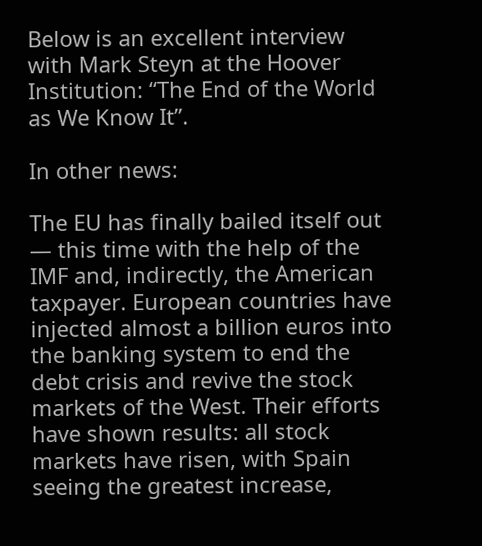Below is an excellent interview with Mark Steyn at the Hoover Institution: “The End of the World as We Know It”.

In other news:

The EU has finally bailed itself out — this time with the help of the IMF and, indirectly, the American taxpayer. European countries have injected almost a billion euros into the banking system to end the debt crisis and revive the stock markets of the West. Their efforts have shown results: all stock markets have risen, with Spain seeing the greatest increase,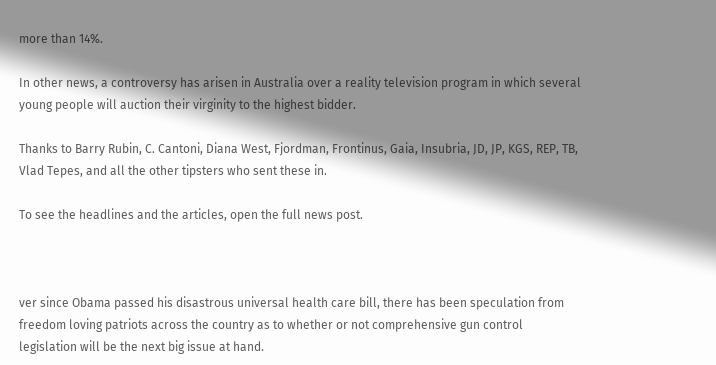more than 14%.

In other news, a controversy has arisen in Australia over a reality television program in which several young people will auction their virginity to the highest bidder.

Thanks to Barry Rubin, C. Cantoni, Diana West, Fjordman, Frontinus, Gaia, Insubria, JD, JP, KGS, REP, TB, Vlad Tepes, and all the other tipsters who sent these in.

To see the headlines and the articles, open the full news post.



ver since Obama passed his disastrous universal health care bill, there has been speculation from freedom loving patriots across the country as to whether or not comprehensive gun control legislation will be the next big issue at hand.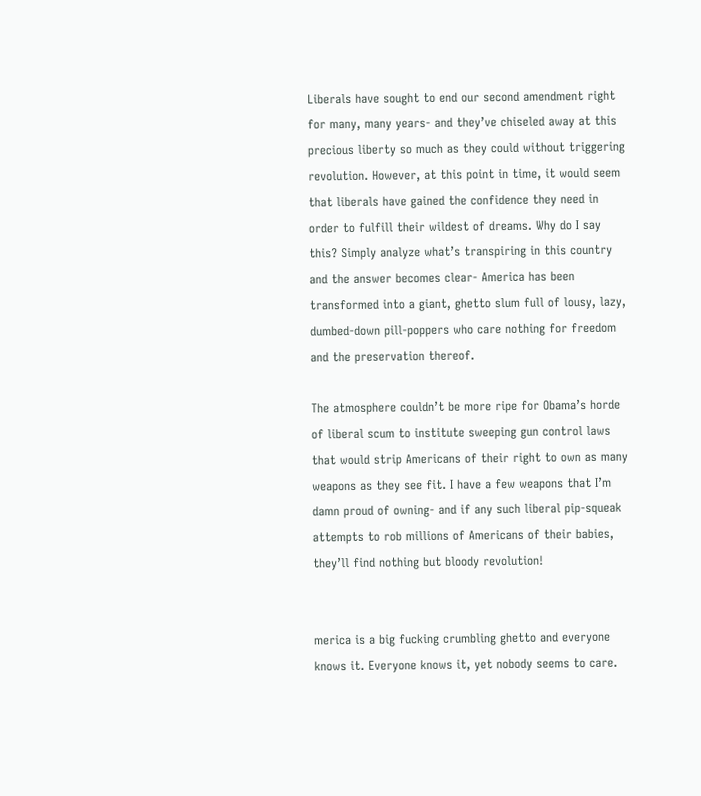Liberals have sought to end our second amendment right for many, many years- and they’ve chiseled away at this precious liberty so much as they could without triggering revolution. However, at this point in time, it would seem that liberals have gained the confidence they need in order to fulfill their wildest of dreams. Why do I say this? Simply analyze what’s transpiring in this country and the answer becomes clear- America has been transformed into a giant, ghetto slum full of lousy, lazy, dumbed-down pill-poppers who care nothing for freedom and the preservation thereof.

The atmosphere couldn’t be more ripe for Obama’s horde of liberal scum to institute sweeping gun control laws that would strip Americans of their right to own as many weapons as they see fit. I have a few weapons that I’m damn proud of owning- and if any such liberal pip-squeak attempts to rob millions of Americans of their babies, they’ll find nothing but bloody revolution!


merica is a big fucking crumbling ghetto and everyone knows it. Everyone knows it, yet nobody seems to care.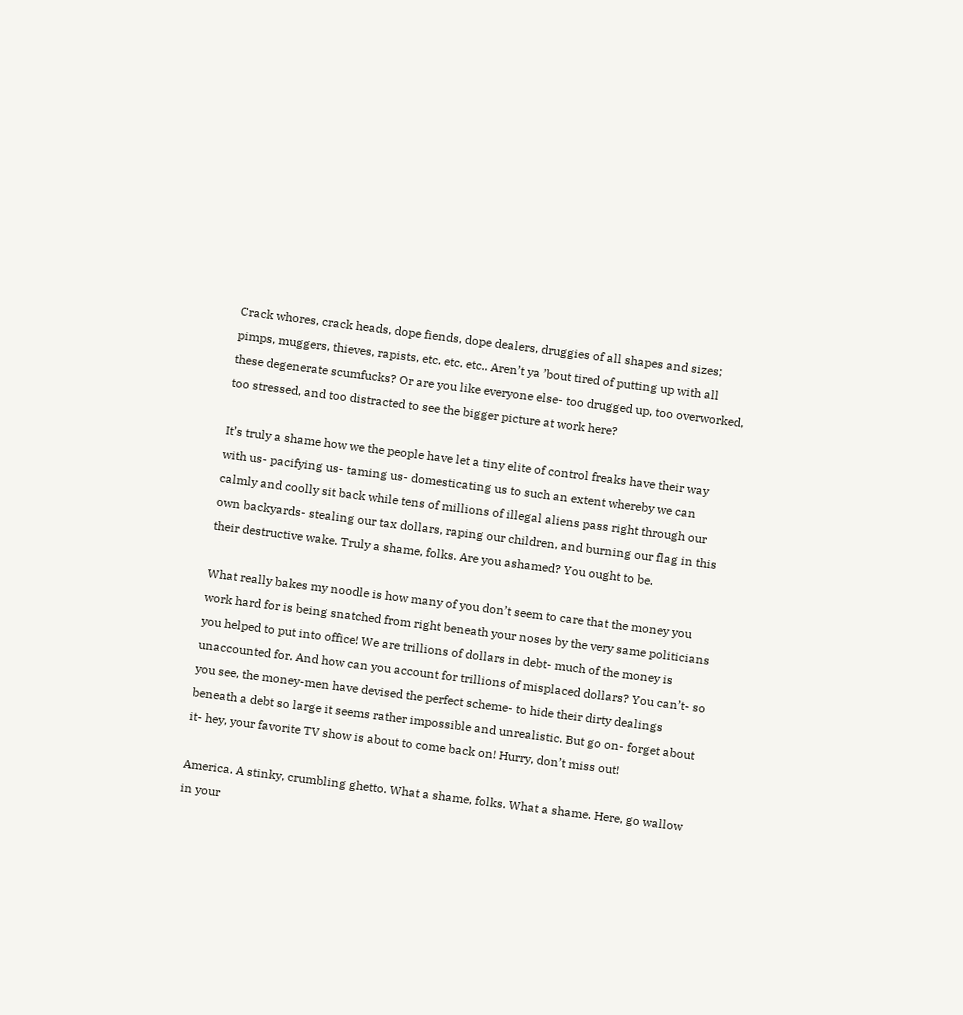Crack whores, crack heads, dope fiends, dope dealers, druggies of all shapes and sizes; pimps, muggers, thieves, rapists, etc. etc. etc.. Aren’t ya ’bout tired of putting up with all these degenerate scumfucks? Or are you like everyone else- too drugged up, too overworked, too stressed, and too distracted to see the bigger picture at work here?

It’s truly a shame how we the people have let a tiny elite of control freaks have their way with us- pacifying us- taming us- domesticating us to such an extent whereby we can calmly and coolly sit back while tens of millions of illegal aliens pass right through our own backyards- stealing our tax dollars, raping our children, and burning our flag in this their destructive wake. Truly a shame, folks. Are you ashamed? You ought to be.

What really bakes my noodle is how many of you don’t seem to care that the money you work hard for is being snatched from right beneath your noses by the very same politicians you helped to put into office! We are trillions of dollars in debt- much of the money is unaccounted for. And how can you account for trillions of misplaced dollars? You can’t- so you see, the money-men have devised the perfect scheme- to hide their dirty dealings beneath a debt so large it seems rather impossible and unrealistic. But go on- forget about it- hey, your favorite TV show is about to come back on! Hurry, don’t miss out!

America. A stinky, crumbling ghetto. What a shame, folks. What a shame. Here, go wallow in your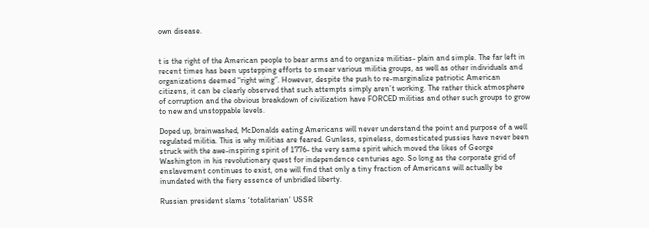own disease.


t is the right of the American people to bear arms and to organize militias- plain and simple. The far left in recent times has been upstepping efforts to smear various militia groups, as well as other individuals and organizations deemed “right wing”. However, despite the push to re-marginalize patriotic American citizens, it can be clearly observed that such attempts simply aren’t working. The rather thick atmosphere of corruption and the obvious breakdown of civilization have FORCED militias and other such groups to grow to new and unstoppable levels.

Doped up, brainwashed, McDonalds eating Americans will never understand the point and purpose of a well regulated militia. This is why militias are feared. Gunless, spineless, domesticated pussies have never been struck with the awe-inspiring spirit of 1776- the very same spirit which moved the likes of George Washington in his revolutionary quest for independence centuries ago. So long as the corporate grid of enslavement continues to exist, one will find that only a tiny fraction of Americans will actually be inundated with the fiery essence of unbridled liberty.

Russian president slams ‘totalitarian’ USSR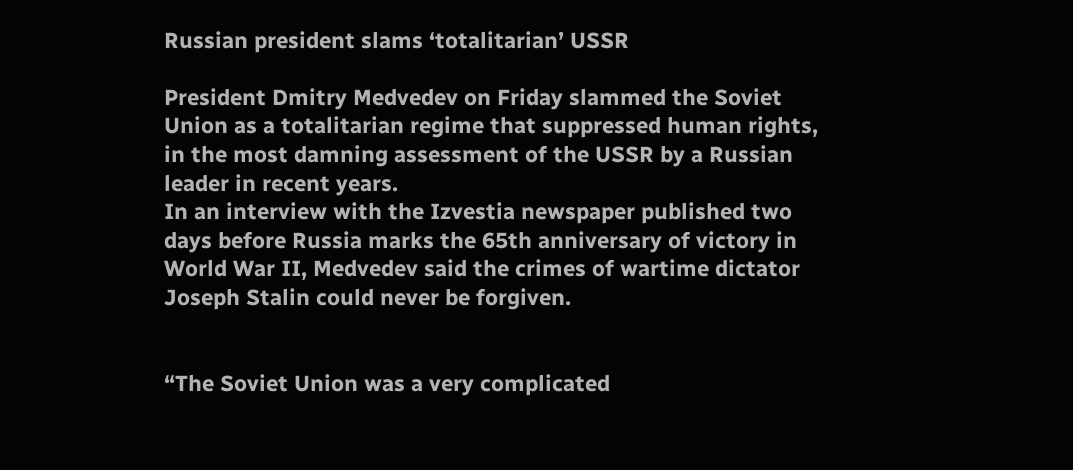Russian president slams ‘totalitarian’ USSR

President Dmitry Medvedev on Friday slammed the Soviet Union as a totalitarian regime that suppressed human rights, in the most damning assessment of the USSR by a Russian leader in recent years.
In an interview with the Izvestia newspaper published two days before Russia marks the 65th anniversary of victory in World War II, Medvedev said the crimes of wartime dictator Joseph Stalin could never be forgiven.


“The Soviet Union was a very complicated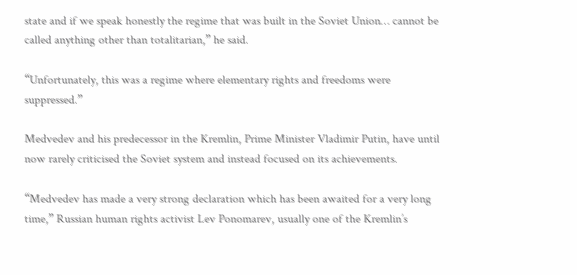state and if we speak honestly the regime that was built in the Soviet Union… cannot be called anything other than totalitarian,” he said.

“Unfortunately, this was a regime where elementary rights and freedoms were suppressed.”

Medvedev and his predecessor in the Kremlin, Prime Minister Vladimir Putin, have until now rarely criticised the Soviet system and instead focused on its achievements.

“Medvedev has made a very strong declaration which has been awaited for a very long time,” Russian human rights activist Lev Ponomarev, usually one of the Kremlin’s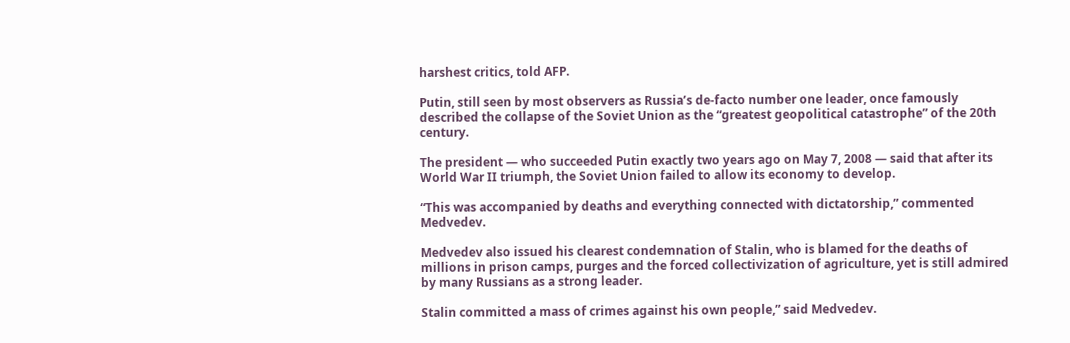harshest critics, told AFP.

Putin, still seen by most observers as Russia’s de-facto number one leader, once famously described the collapse of the Soviet Union as the “greatest geopolitical catastrophe” of the 20th century.

The president — who succeeded Putin exactly two years ago on May 7, 2008 — said that after its World War II triumph, the Soviet Union failed to allow its economy to develop.

“This was accompanied by deaths and everything connected with dictatorship,” commented Medvedev.

Medvedev also issued his clearest condemnation of Stalin, who is blamed for the deaths of millions in prison camps, purges and the forced collectivization of agriculture, yet is still admired by many Russians as a strong leader.

Stalin committed a mass of crimes against his own people,” said Medvedev.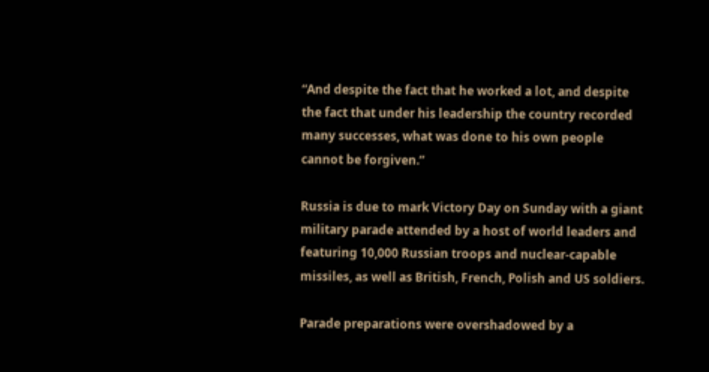“And despite the fact that he worked a lot, and despite the fact that under his leadership the country recorded many successes, what was done to his own people cannot be forgiven.”

Russia is due to mark Victory Day on Sunday with a giant military parade attended by a host of world leaders and featuring 10,000 Russian troops and nuclear-capable missiles, as well as British, French, Polish and US soldiers.

Parade preparations were overshadowed by a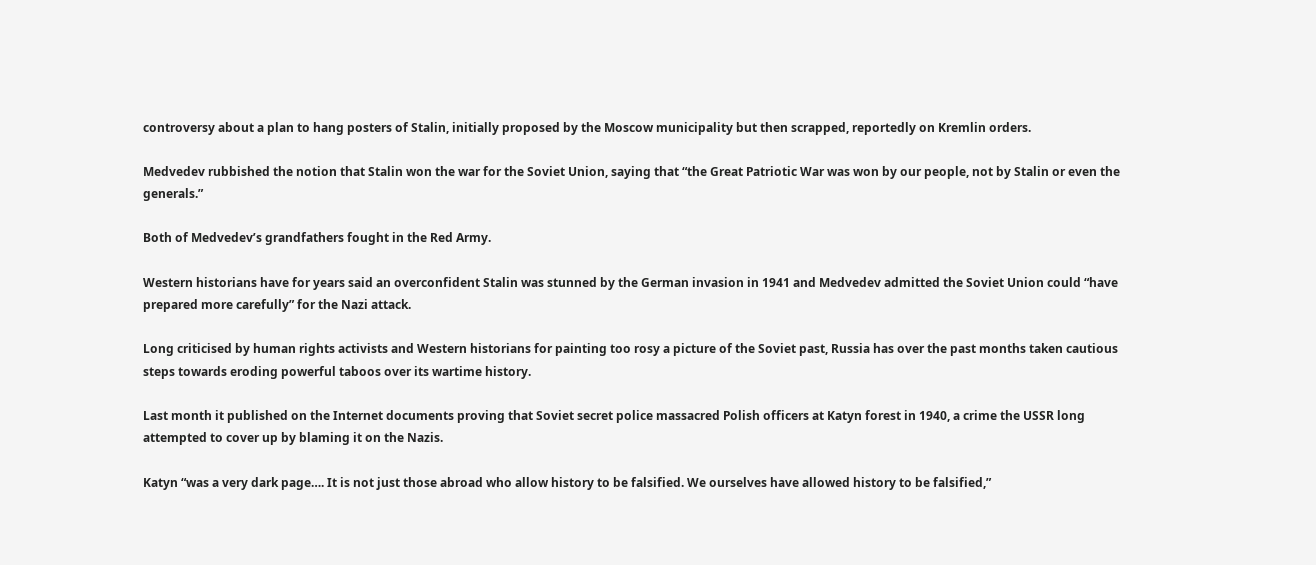controversy about a plan to hang posters of Stalin, initially proposed by the Moscow municipality but then scrapped, reportedly on Kremlin orders.

Medvedev rubbished the notion that Stalin won the war for the Soviet Union, saying that “the Great Patriotic War was won by our people, not by Stalin or even the generals.”

Both of Medvedev’s grandfathers fought in the Red Army.

Western historians have for years said an overconfident Stalin was stunned by the German invasion in 1941 and Medvedev admitted the Soviet Union could “have prepared more carefully” for the Nazi attack.

Long criticised by human rights activists and Western historians for painting too rosy a picture of the Soviet past, Russia has over the past months taken cautious steps towards eroding powerful taboos over its wartime history.

Last month it published on the Internet documents proving that Soviet secret police massacred Polish officers at Katyn forest in 1940, a crime the USSR long attempted to cover up by blaming it on the Nazis.

Katyn “was a very dark page…. It is not just those abroad who allow history to be falsified. We ourselves have allowed history to be falsified,”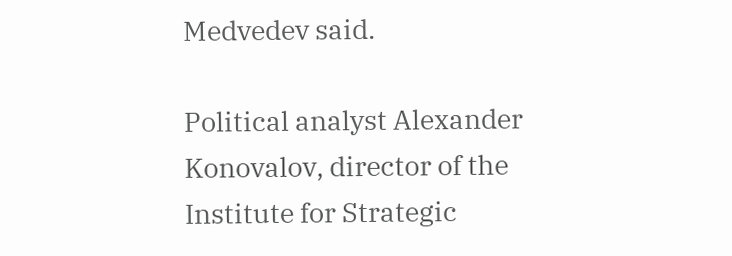Medvedev said.

Political analyst Alexander Konovalov, director of the Institute for Strategic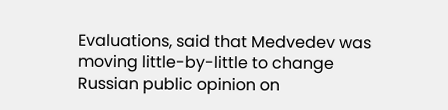Evaluations, said that Medvedev was moving little-by-little to change Russian public opinion on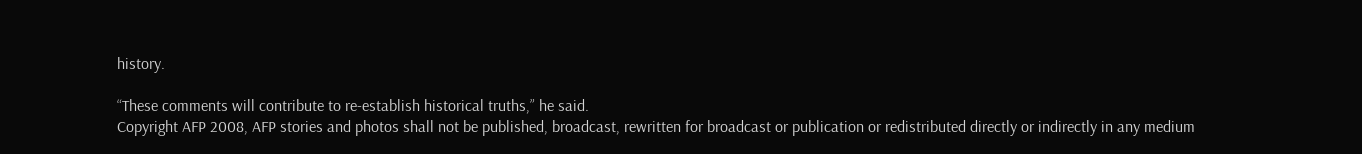history.

“These comments will contribute to re-establish historical truths,” he said.
Copyright AFP 2008, AFP stories and photos shall not be published, broadcast, rewritten for broadcast or publication or redistributed directly or indirectly in any medium